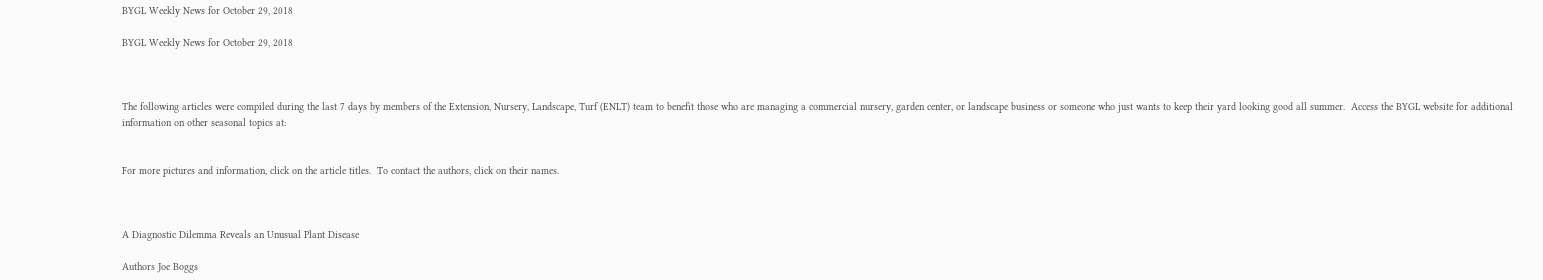BYGL Weekly News for October 29, 2018

BYGL Weekly News for October 29, 2018



The following articles were compiled during the last 7 days by members of the Extension, Nursery, Landscape, Turf (ENLT) team to benefit those who are managing a commercial nursery, garden center, or landscape business or someone who just wants to keep their yard looking good all summer.  Access the BYGL website for additional information on other seasonal topics at:


For more pictures and information, click on the article titles.  To contact the authors, click on their names.



A Diagnostic Dilemma Reveals an Unusual Plant Disease

Authors Joe Boggs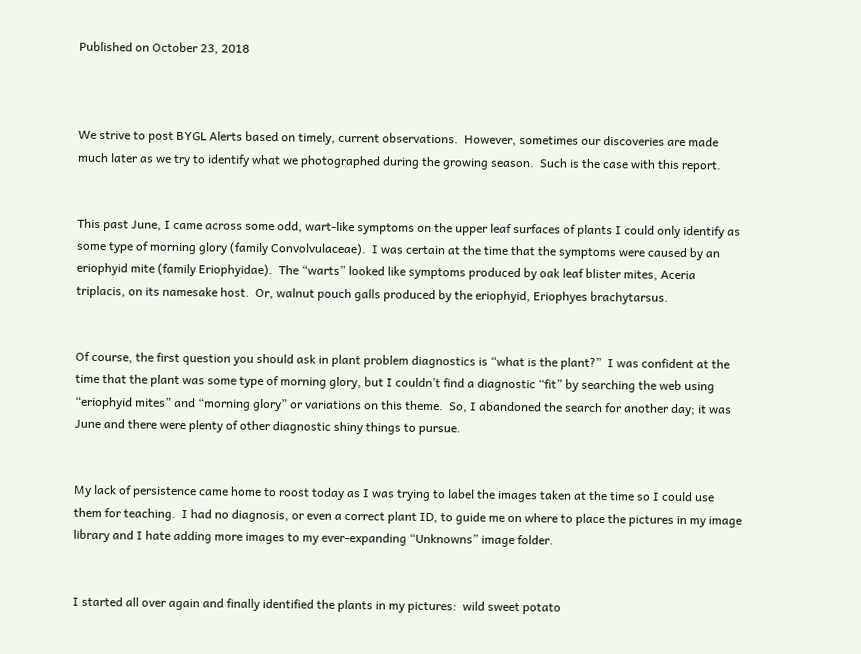Published on October 23, 2018



We strive to post BYGL Alerts based on timely, current observations.  However, sometimes our discoveries are made much later as we try to identify what we photographed during the growing season.  Such is the case with this report.


This past June, I came across some odd, wart-like symptoms on the upper leaf surfaces of plants I could only identify as some type of morning glory (family Convolvulaceae).  I was certain at the time that the symptoms were caused by an eriophyid mite (family Eriophyidae).  The “warts” looked like symptoms produced by oak leaf blister mites, Aceria triplacis, on its namesake host.  Or, walnut pouch galls produced by the eriophyid, Eriophyes brachytarsus.


Of course, the first question you should ask in plant problem diagnostics is “what is the plant?”  I was confident at the time that the plant was some type of morning glory, but I couldn’t find a diagnostic “fit” by searching the web using “eriophyid mites” and “morning glory” or variations on this theme.  So, I abandoned the search for another day; it was June and there were plenty of other diagnostic shiny things to pursue.


My lack of persistence came home to roost today as I was trying to label the images taken at the time so I could use them for teaching.  I had no diagnosis, or even a correct plant ID, to guide me on where to place the pictures in my image library and I hate adding more images to my ever-expanding “Unknowns” image folder.


I started all over again and finally identified the plants in my pictures:  wild sweet potato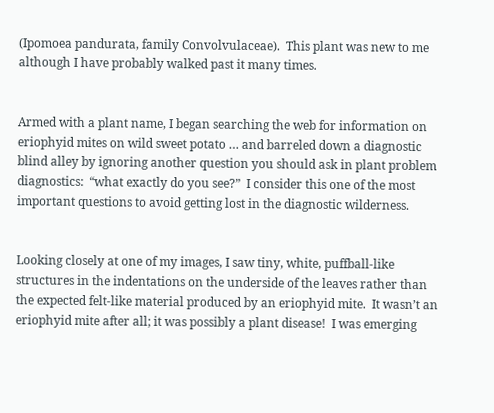(Ipomoea pandurata, family Convolvulaceae).  This plant was new to me although I have probably walked past it many times.


Armed with a plant name, I began searching the web for information on eriophyid mites on wild sweet potato … and barreled down a diagnostic blind alley by ignoring another question you should ask in plant problem diagnostics:  “what exactly do you see?”  I consider this one of the most important questions to avoid getting lost in the diagnostic wilderness.


Looking closely at one of my images, I saw tiny, white, puffball-like structures in the indentations on the underside of the leaves rather than the expected felt-like material produced by an eriophyid mite.  It wasn’t an eriophyid mite after all; it was possibly a plant disease!  I was emerging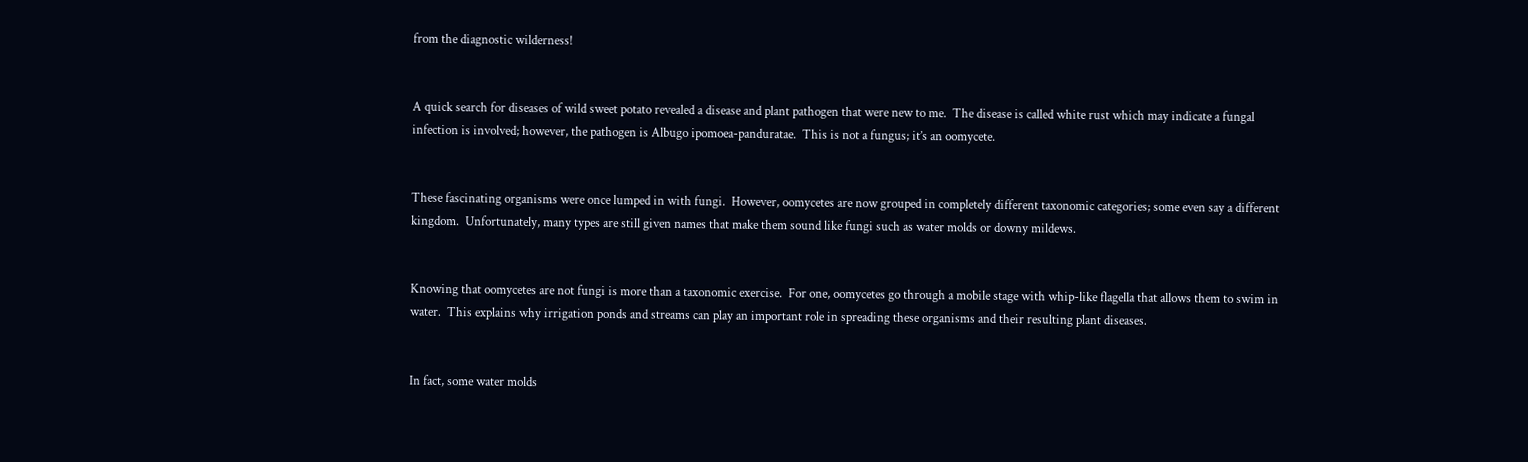from the diagnostic wilderness!


A quick search for diseases of wild sweet potato revealed a disease and plant pathogen that were new to me.  The disease is called white rust which may indicate a fungal infection is involved; however, the pathogen is Albugo ipomoea-panduratae.  This is not a fungus; it’s an oomycete.


These fascinating organisms were once lumped in with fungi.  However, oomycetes are now grouped in completely different taxonomic categories; some even say a different kingdom.  Unfortunately, many types are still given names that make them sound like fungi such as water molds or downy mildews.


Knowing that oomycetes are not fungi is more than a taxonomic exercise.  For one, oomycetes go through a mobile stage with whip-like flagella that allows them to swim in water.  This explains why irrigation ponds and streams can play an important role in spreading these organisms and their resulting plant diseases.


In fact, some water molds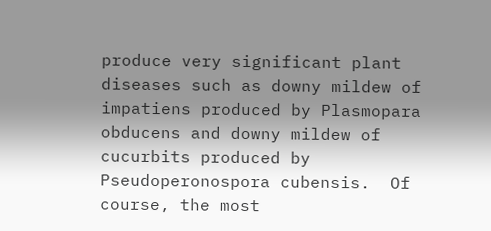produce very significant plant diseases such as downy mildew of impatiens produced by Plasmopara obducens and downy mildew of cucurbits produced by Pseudoperonospora cubensis.  Of course, the most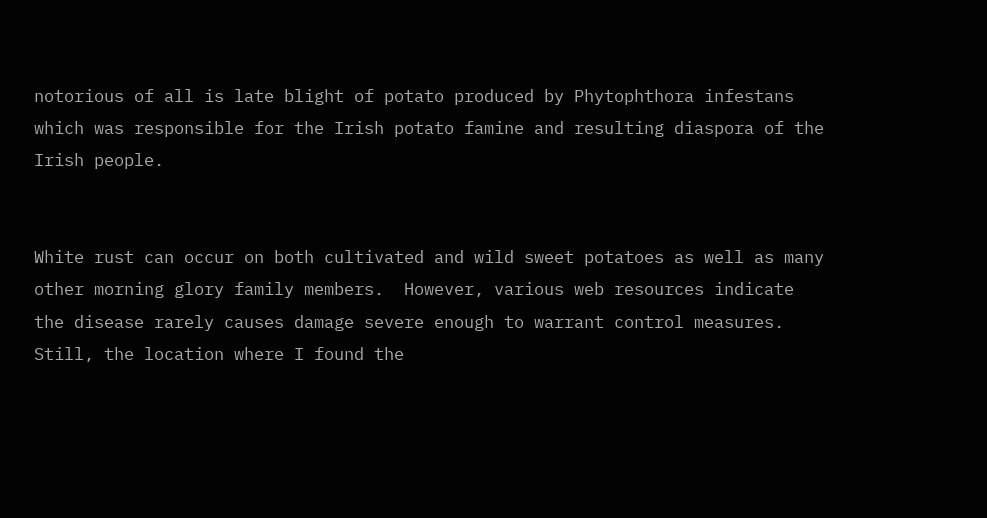notorious of all is late blight of potato produced by Phytophthora infestans which was responsible for the Irish potato famine and resulting diaspora of the Irish people.


White rust can occur on both cultivated and wild sweet potatoes as well as many other morning glory family members.  However, various web resources indicate the disease rarely causes damage severe enough to warrant control measures.  Still, the location where I found the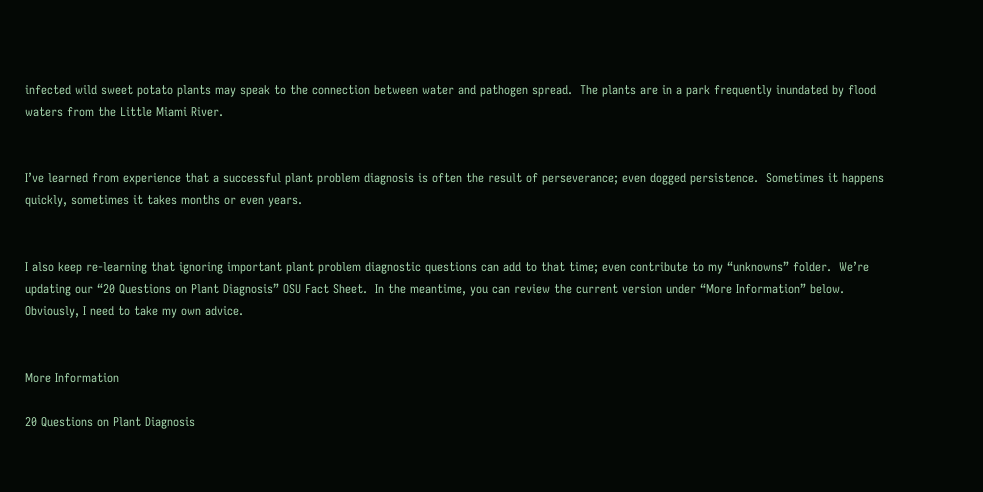infected wild sweet potato plants may speak to the connection between water and pathogen spread.  The plants are in a park frequently inundated by flood waters from the Little Miami River.


I’ve learned from experience that a successful plant problem diagnosis is often the result of perseverance; even dogged persistence.  Sometimes it happens quickly, sometimes it takes months or even years.


I also keep re-learning that ignoring important plant problem diagnostic questions can add to that time; even contribute to my “unknowns” folder.  We’re updating our “20 Questions on Plant Diagnosis” OSU Fact Sheet.  In the meantime, you can review the current version under “More Information” below.  Obviously, I need to take my own advice.


More Information

20 Questions on Plant Diagnosis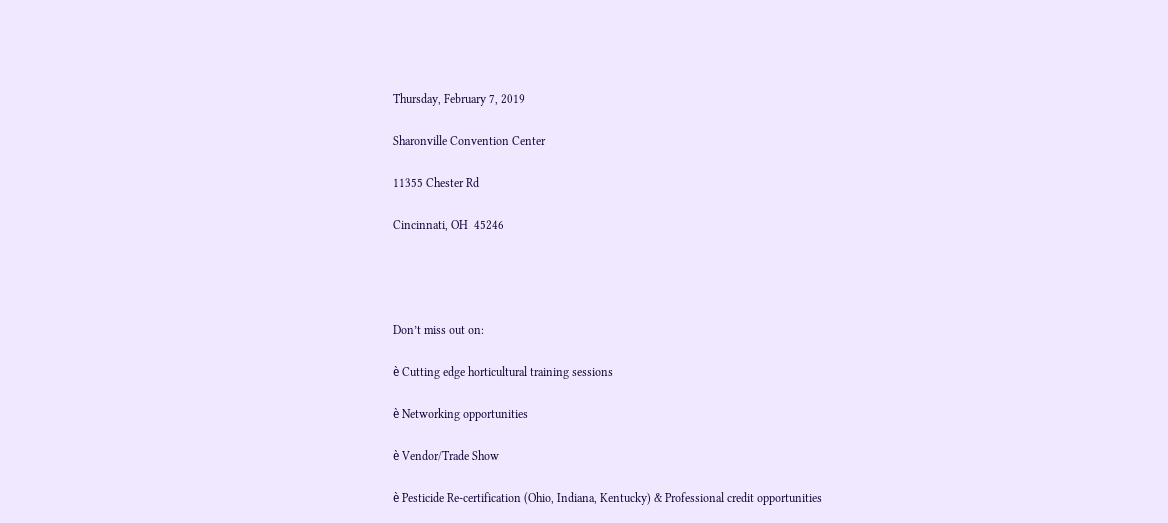Thursday, February 7, 2019

Sharonville Convention Center

11355 Chester Rd

Cincinnati, OH  45246




Don’t miss out on:

è Cutting edge horticultural training sessions

è Networking opportunities

è Vendor/Trade Show

è Pesticide Re-certification (Ohio, Indiana, Kentucky) & Professional credit opportunities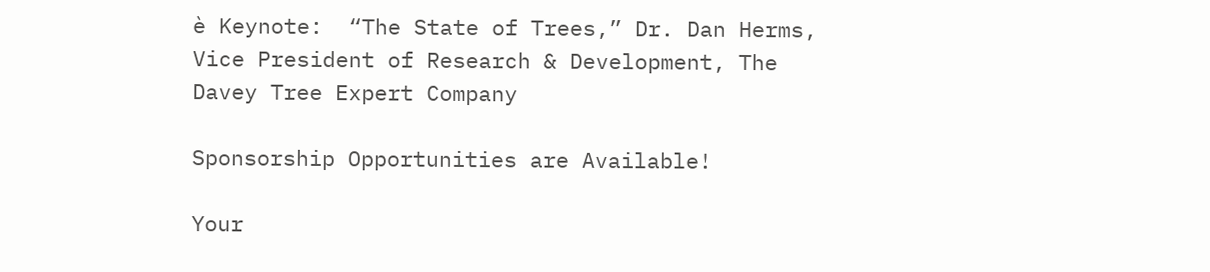è Keynote:  “The State of Trees,” Dr. Dan Herms, Vice President of Research & Development, The Davey Tree Expert Company

Sponsorship Opportunities are Available!

Your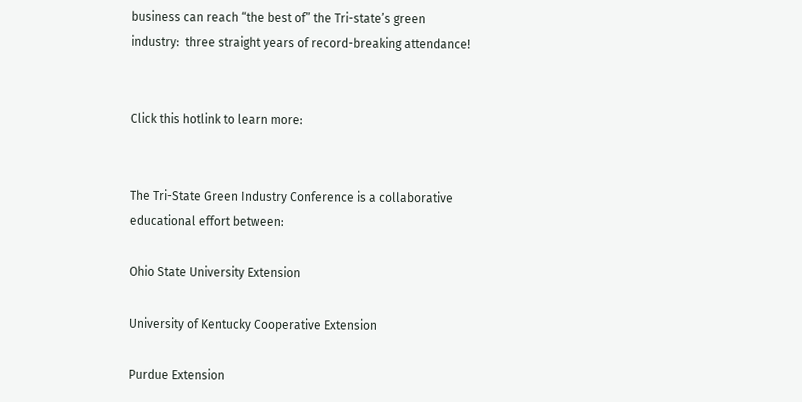business can reach “the best of” the Tri-state’s green industry:  three straight years of record-breaking attendance!


Click this hotlink to learn more:


The Tri-State Green Industry Conference is a collaborative educational effort between:

Ohio State University Extension

University of Kentucky Cooperative Extension

Purdue Extension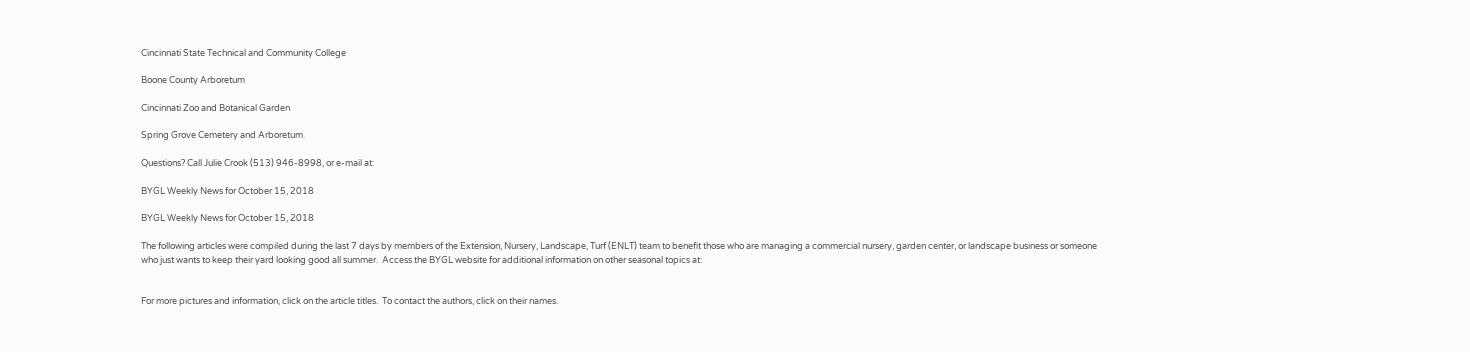Cincinnati State Technical and Community College

Boone County Arboretum

Cincinnati Zoo and Botanical Garden

Spring Grove Cemetery and Arboretum.

Questions? Call Julie Crook (513) 946-8998, or e-mail at:

BYGL Weekly News for October 15, 2018

BYGL Weekly News for October 15, 2018

The following articles were compiled during the last 7 days by members of the Extension, Nursery, Landscape, Turf (ENLT) team to benefit those who are managing a commercial nursery, garden center, or landscape business or someone who just wants to keep their yard looking good all summer.  Access the BYGL website for additional information on other seasonal topics at:


For more pictures and information, click on the article titles.  To contact the authors, click on their names.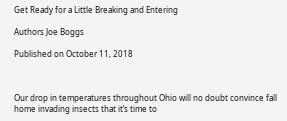Get Ready for a Little Breaking and Entering

Authors Joe Boggs

Published on October 11, 2018



Our drop in temperatures throughout Ohio will no doubt convince fall home invading insects that it’s time to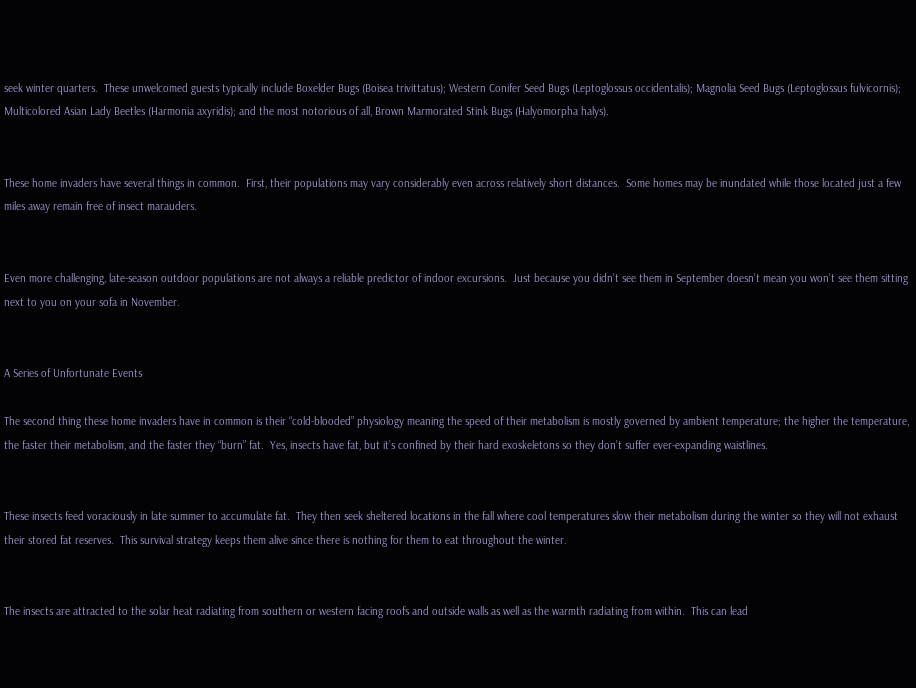seek winter quarters.  These unwelcomed guests typically include Boxelder Bugs (Boisea trivittatus); Western Conifer Seed Bugs (Leptoglossus occidentalis); Magnolia Seed Bugs (Leptoglossus fulvicornis); Multicolored Asian Lady Beetles (Harmonia axyridis); and the most notorious of all, Brown Marmorated Stink Bugs (Halyomorpha halys).


These home invaders have several things in common.  First, their populations may vary considerably even across relatively short distances.  Some homes may be inundated while those located just a few miles away remain free of insect marauders.


Even more challenging, late-season outdoor populations are not always a reliable predictor of indoor excursions.  Just because you didn’t see them in September doesn’t mean you won’t see them sitting next to you on your sofa in November.


A Series of Unfortunate Events

The second thing these home invaders have in common is their “cold-blooded” physiology meaning the speed of their metabolism is mostly governed by ambient temperature; the higher the temperature, the faster their metabolism, and the faster they “burn” fat.  Yes, insects have fat, but it’s confined by their hard exoskeletons so they don’t suffer ever-expanding waistlines.


These insects feed voraciously in late summer to accumulate fat.  They then seek sheltered locations in the fall where cool temperatures slow their metabolism during the winter so they will not exhaust their stored fat reserves.  This survival strategy keeps them alive since there is nothing for them to eat throughout the winter.


The insects are attracted to the solar heat radiating from southern or western facing roofs and outside walls as well as the warmth radiating from within.  This can lead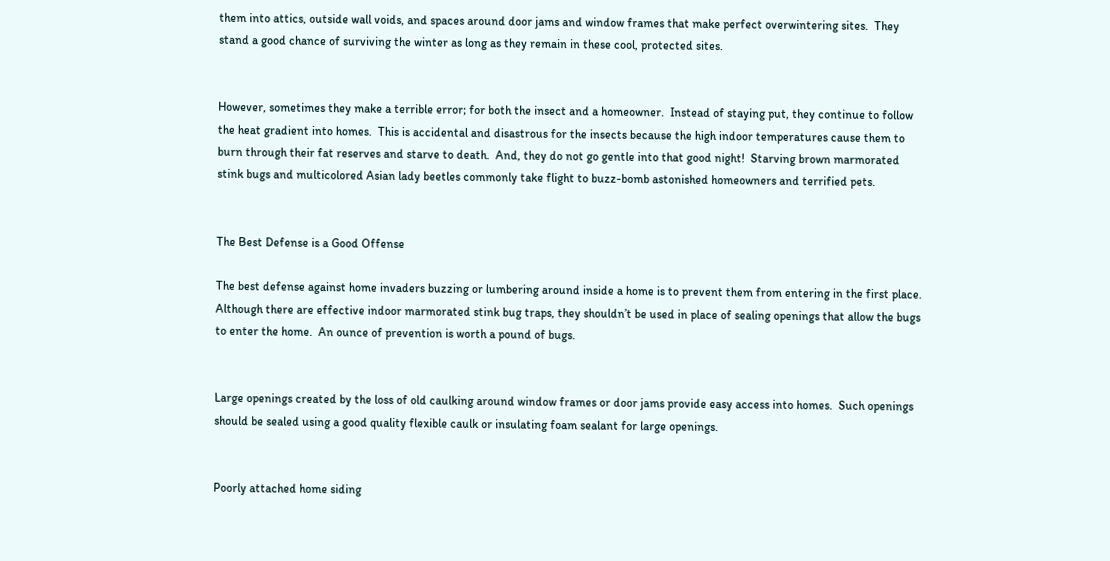them into attics, outside wall voids, and spaces around door jams and window frames that make perfect overwintering sites.  They stand a good chance of surviving the winter as long as they remain in these cool, protected sites.


However, sometimes they make a terrible error; for both the insect and a homeowner.  Instead of staying put, they continue to follow the heat gradient into homes.  This is accidental and disastrous for the insects because the high indoor temperatures cause them to burn through their fat reserves and starve to death.  And, they do not go gentle into that good night!  Starving brown marmorated stink bugs and multicolored Asian lady beetles commonly take flight to buzz-bomb astonished homeowners and terrified pets.


The Best Defense is a Good Offense

The best defense against home invaders buzzing or lumbering around inside a home is to prevent them from entering in the first place.  Although there are effective indoor marmorated stink bug traps, they shouldn’t be used in place of sealing openings that allow the bugs to enter the home.  An ounce of prevention is worth a pound of bugs.


Large openings created by the loss of old caulking around window frames or door jams provide easy access into homes.  Such openings should be sealed using a good quality flexible caulk or insulating foam sealant for large openings.


Poorly attached home siding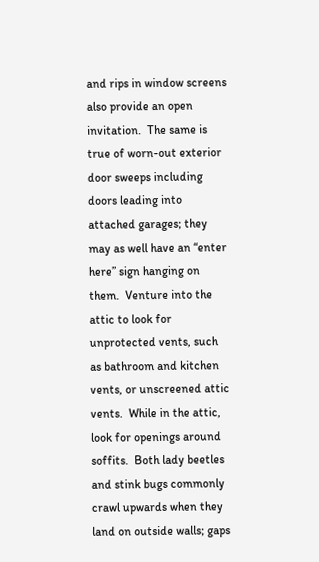and rips in window screens also provide an open invitation.  The same is true of worn-out exterior door sweeps including doors leading into attached garages; they may as well have an “enter here” sign hanging on them.  Venture into the attic to look for unprotected vents, such as bathroom and kitchen vents, or unscreened attic vents.  While in the attic, look for openings around soffits.  Both lady beetles and stink bugs commonly crawl upwards when they land on outside walls; gaps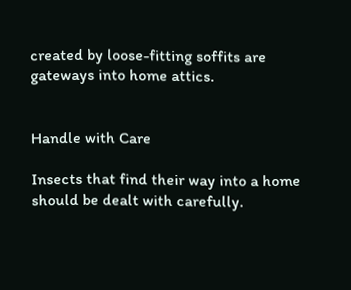created by loose-fitting soffits are gateways into home attics.


Handle with Care

Insects that find their way into a home should be dealt with carefully.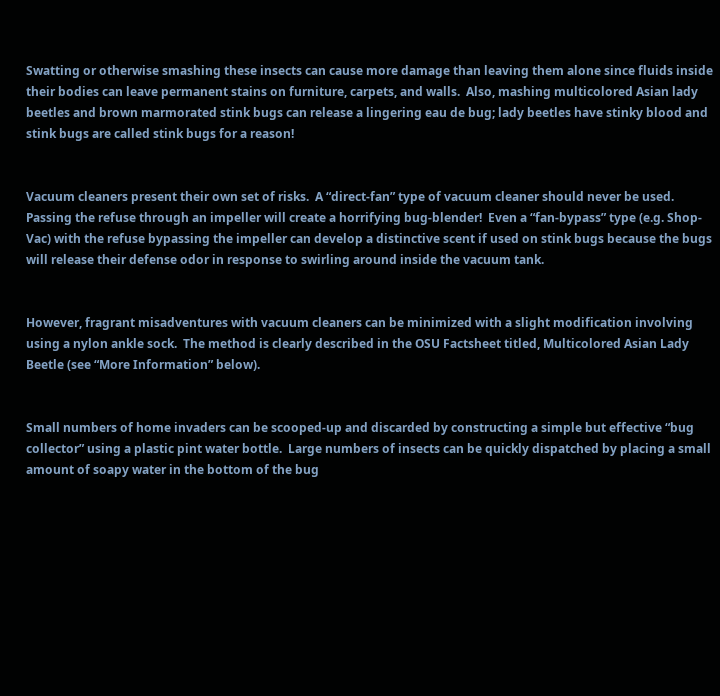Swatting or otherwise smashing these insects can cause more damage than leaving them alone since fluids inside their bodies can leave permanent stains on furniture, carpets, and walls.  Also, mashing multicolored Asian lady beetles and brown marmorated stink bugs can release a lingering eau de bug; lady beetles have stinky blood and stink bugs are called stink bugs for a reason!


Vacuum cleaners present their own set of risks.  A “direct-fan” type of vacuum cleaner should never be used.  Passing the refuse through an impeller will create a horrifying bug-blender!  Even a “fan-bypass” type (e.g. Shop-Vac) with the refuse bypassing the impeller can develop a distinctive scent if used on stink bugs because the bugs will release their defense odor in response to swirling around inside the vacuum tank.


However, fragrant misadventures with vacuum cleaners can be minimized with a slight modification involving using a nylon ankle sock.  The method is clearly described in the OSU Factsheet titled, Multicolored Asian Lady Beetle (see “More Information” below).


Small numbers of home invaders can be scooped-up and discarded by constructing a simple but effective “bug collector” using a plastic pint water bottle.  Large numbers of insects can be quickly dispatched by placing a small amount of soapy water in the bottom of the bug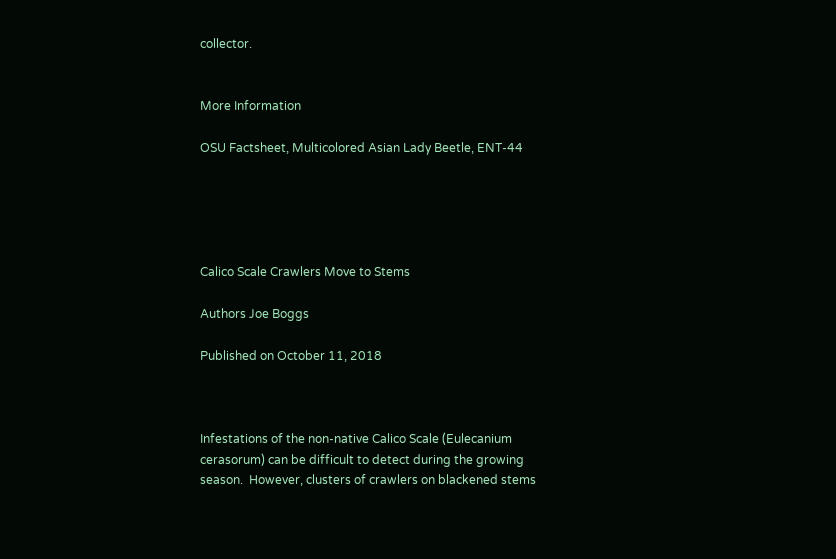collector.


More Information

OSU Factsheet, Multicolored Asian Lady Beetle, ENT-44





Calico Scale Crawlers Move to Stems

Authors Joe Boggs

Published on October 11, 2018



Infestations of the non-native Calico Scale (Eulecanium cerasorum) can be difficult to detect during the growing season.  However, clusters of crawlers on blackened stems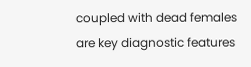coupled with dead females are key diagnostic features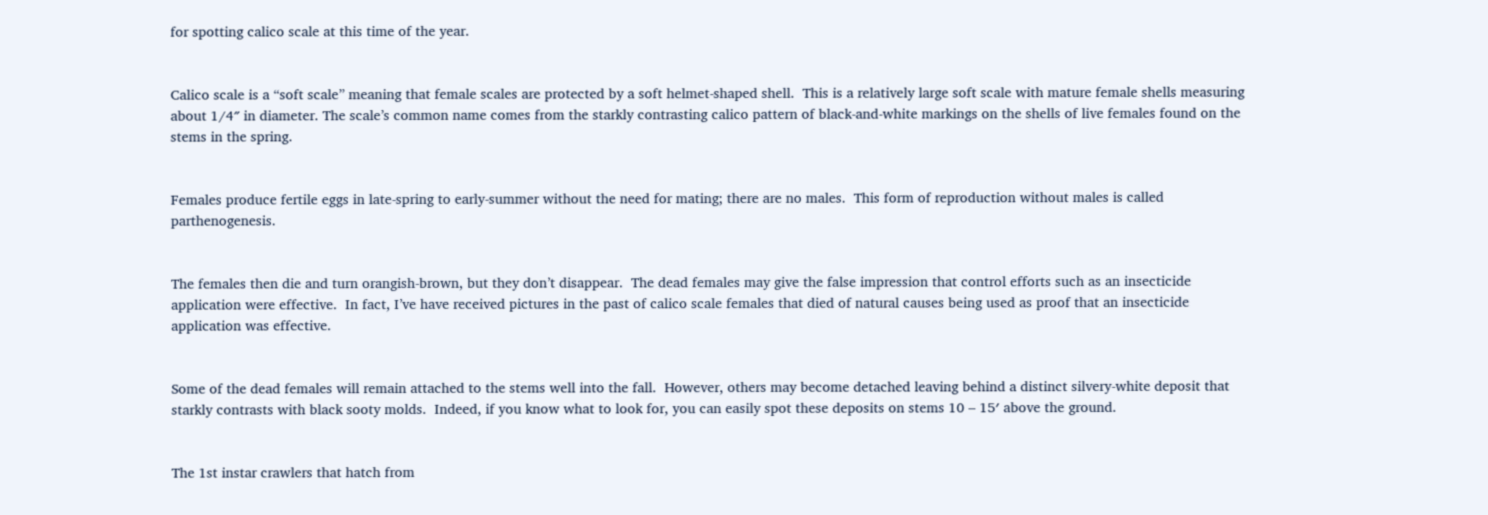for spotting calico scale at this time of the year.


Calico scale is a “soft scale” meaning that female scales are protected by a soft helmet-shaped shell.  This is a relatively large soft scale with mature female shells measuring about 1/4″ in diameter. The scale’s common name comes from the starkly contrasting calico pattern of black-and-white markings on the shells of live females found on the stems in the spring.


Females produce fertile eggs in late-spring to early-summer without the need for mating; there are no males.  This form of reproduction without males is called parthenogenesis.


The females then die and turn orangish-brown, but they don’t disappear.  The dead females may give the false impression that control efforts such as an insecticide application were effective.  In fact, I’ve have received pictures in the past of calico scale females that died of natural causes being used as proof that an insecticide application was effective.


Some of the dead females will remain attached to the stems well into the fall.  However, others may become detached leaving behind a distinct silvery-white deposit that starkly contrasts with black sooty molds.  Indeed, if you know what to look for, you can easily spot these deposits on stems 10 – 15′ above the ground.


The 1st instar crawlers that hatch from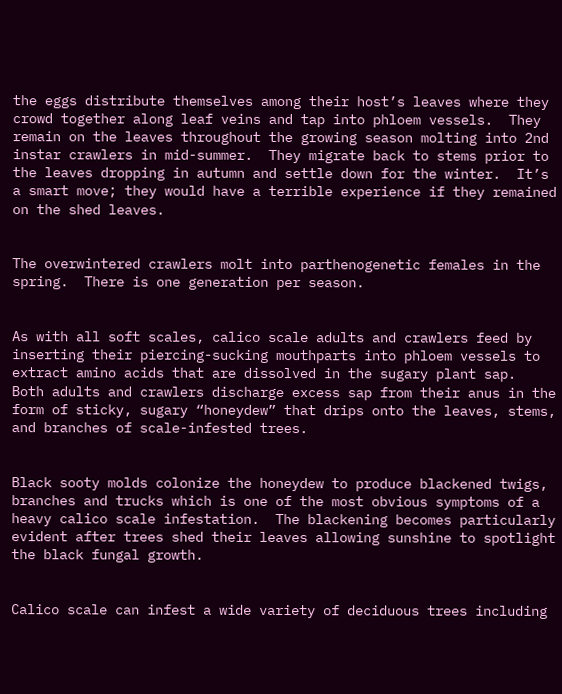the eggs distribute themselves among their host’s leaves where they crowd together along leaf veins and tap into phloem vessels.  They remain on the leaves throughout the growing season molting into 2nd instar crawlers in mid-summer.  They migrate back to stems prior to the leaves dropping in autumn and settle down for the winter.  It’s a smart move; they would have a terrible experience if they remained on the shed leaves.


The overwintered crawlers molt into parthenogenetic females in the spring.  There is one generation per season.


As with all soft scales, calico scale adults and crawlers feed by inserting their piercing-sucking mouthparts into phloem vessels to extract amino acids that are dissolved in the sugary plant sap.  Both adults and crawlers discharge excess sap from their anus in the form of sticky, sugary “honeydew” that drips onto the leaves, stems, and branches of scale-infested trees.


Black sooty molds colonize the honeydew to produce blackened twigs, branches and trucks which is one of the most obvious symptoms of a heavy calico scale infestation.  The blackening becomes particularly evident after trees shed their leaves allowing sunshine to spotlight the black fungal growth.


Calico scale can infest a wide variety of deciduous trees including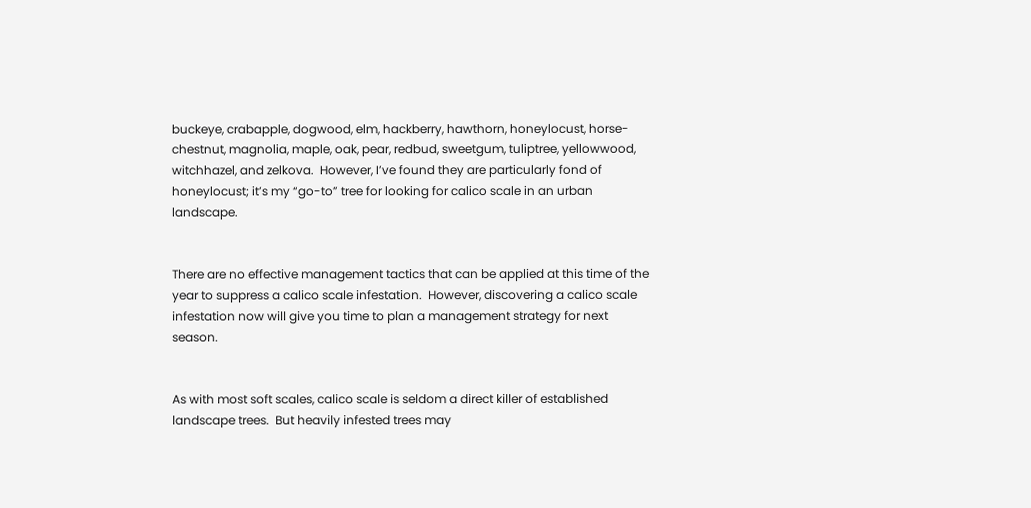buckeye, crabapple, dogwood, elm, hackberry, hawthorn, honeylocust, horse-chestnut, magnolia, maple, oak, pear, redbud, sweetgum, tuliptree, yellowwood, witchhazel, and zelkova.  However, I’ve found they are particularly fond of honeylocust; it’s my “go-to” tree for looking for calico scale in an urban landscape.


There are no effective management tactics that can be applied at this time of the year to suppress a calico scale infestation.  However, discovering a calico scale infestation now will give you time to plan a management strategy for next season.


As with most soft scales, calico scale is seldom a direct killer of established landscape trees.  But heavily infested trees may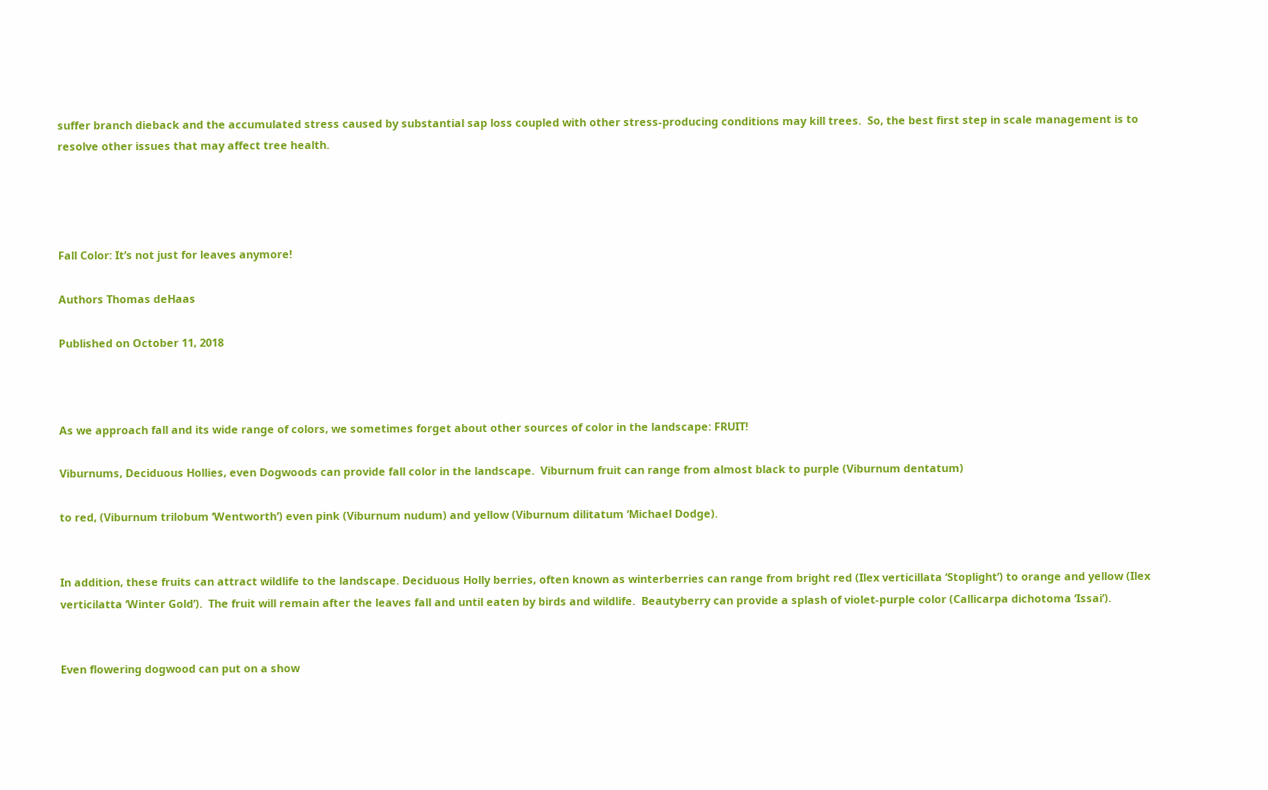suffer branch dieback and the accumulated stress caused by substantial sap loss coupled with other stress-producing conditions may kill trees.  So, the best first step in scale management is to resolve other issues that may affect tree health.




Fall Color: It’s not just for leaves anymore!

Authors Thomas deHaas

Published on October 11, 2018



As we approach fall and its wide range of colors, we sometimes forget about other sources of color in the landscape: FRUIT!

Viburnums, Deciduous Hollies, even Dogwoods can provide fall color in the landscape.  Viburnum fruit can range from almost black to purple (Viburnum dentatum)

to red, (Viburnum trilobum ‘Wentworth’) even pink (Viburnum nudum) and yellow (Viburnum dilitatum ‘Michael Dodge).


In addition, these fruits can attract wildlife to the landscape. Deciduous Holly berries, often known as winterberries can range from bright red (Ilex verticillata ‘Stoplight’) to orange and yellow (Ilex verticilatta ‘Winter Gold’).  The fruit will remain after the leaves fall and until eaten by birds and wildlife.  Beautyberry can provide a splash of violet-purple color (Callicarpa dichotoma ‘Issai’).


Even flowering dogwood can put on a show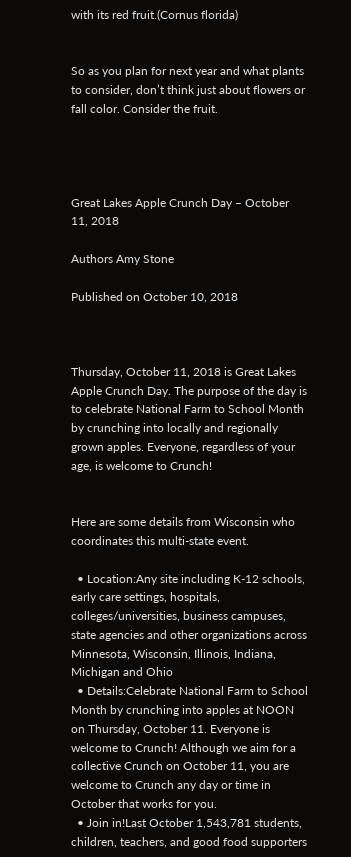with its red fruit.(Cornus florida)


So as you plan for next year and what plants to consider, don’t think just about flowers or fall color. Consider the fruit.




Great Lakes Apple Crunch Day – October 11, 2018

Authors Amy Stone

Published on October 10, 2018



Thursday, October 11, 2018 is Great Lakes Apple Crunch Day. The purpose of the day is to celebrate National Farm to School Month by crunching into locally and regionally grown apples. Everyone, regardless of your age, is welcome to Crunch!


Here are some details from Wisconsin who coordinates this multi-state event.

  • Location:Any site including K-12 schools, early care settings, hospitals, colleges/universities, business campuses, state agencies and other organizations across Minnesota, Wisconsin, Illinois, Indiana, Michigan and Ohio
  • Details:Celebrate National Farm to School Month by crunching into apples at NOON on Thursday, October 11. Everyone is welcome to Crunch! Although we aim for a collective Crunch on October 11, you are welcome to Crunch any day or time in October that works for you.
  • Join in!Last October 1,543,781 students, children, teachers, and good food supporters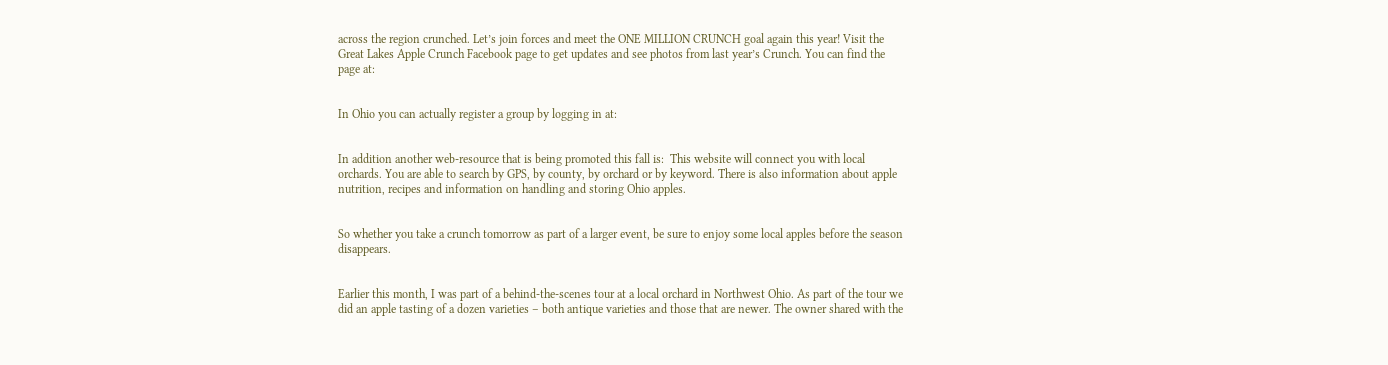across the region crunched. Let’s join forces and meet the ONE MILLION CRUNCH goal again this year! Visit the Great Lakes Apple Crunch Facebook page to get updates and see photos from last year’s Crunch. You can find the page at:


In Ohio you can actually register a group by logging in at:


In addition another web-resource that is being promoted this fall is:  This website will connect you with local orchards. You are able to search by GPS, by county, by orchard or by keyword. There is also information about apple nutrition, recipes and information on handling and storing Ohio apples.


So whether you take a crunch tomorrow as part of a larger event, be sure to enjoy some local apples before the season disappears.


Earlier this month, I was part of a behind-the-scenes tour at a local orchard in Northwest Ohio. As part of the tour we did an apple tasting of a dozen varieties – both antique varieties and those that are newer. The owner shared with the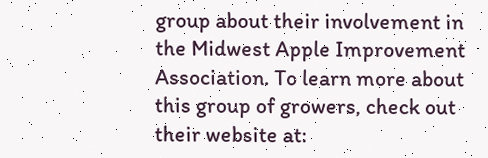group about their involvement in the Midwest Apple Improvement Association. To learn more about this group of growers, check out their website at: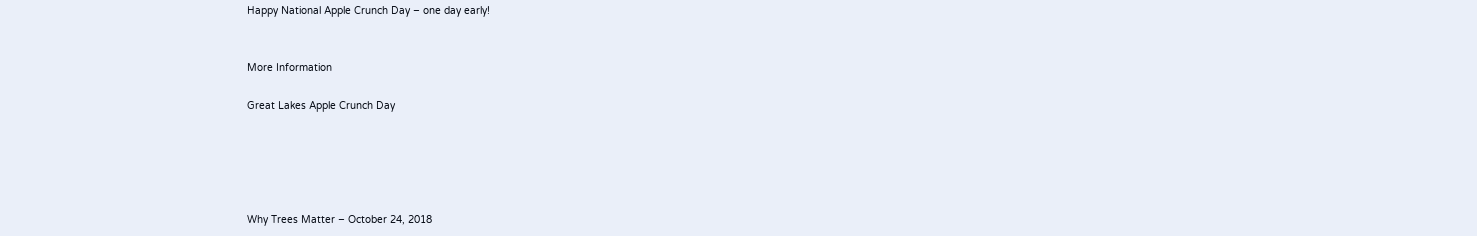Happy National Apple Crunch Day – one day early!


More Information

Great Lakes Apple Crunch Day





Why Trees Matter – October 24, 2018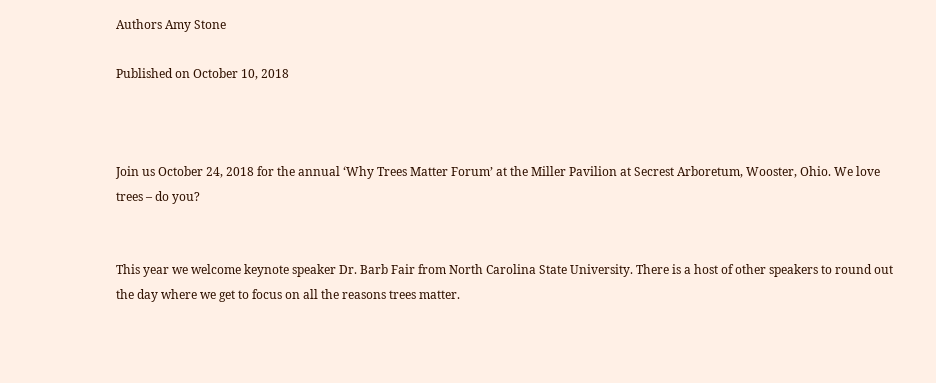Authors Amy Stone

Published on October 10, 2018



Join us October 24, 2018 for the annual ‘Why Trees Matter Forum’ at the Miller Pavilion at Secrest Arboretum, Wooster, Ohio. We love trees – do you?


This year we welcome keynote speaker Dr. Barb Fair from North Carolina State University. There is a host of other speakers to round out the day where we get to focus on all the reasons trees matter.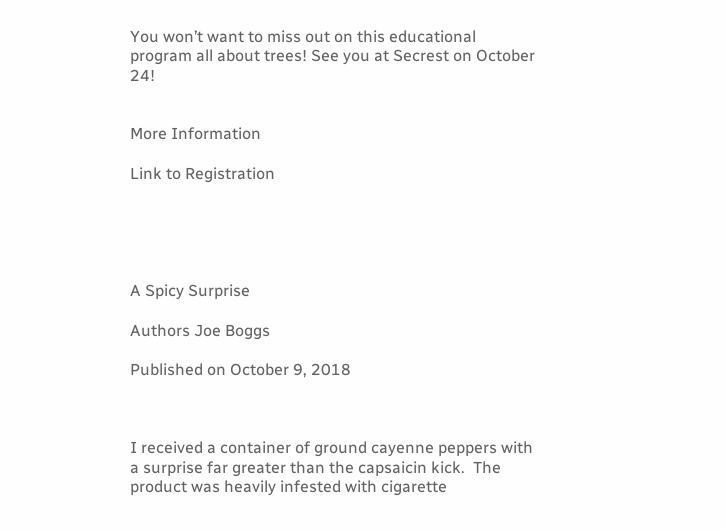You won’t want to miss out on this educational program all about trees! See you at Secrest on October 24!


More Information

Link to Registration





A Spicy Surprise

Authors Joe Boggs

Published on October 9, 2018



I received a container of ground cayenne peppers with a surprise far greater than the capsaicin kick.  The product was heavily infested with cigarette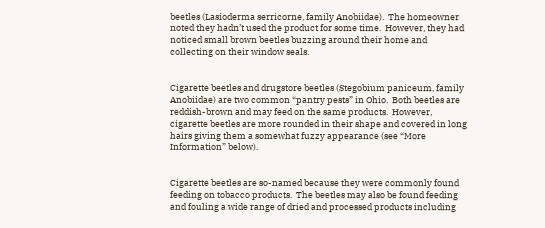beetles (Lasioderma serricorne, family Anobiidae).  The homeowner noted they hadn’t used the product for some time.  However, they had noticed small brown beetles buzzing around their home and collecting on their window seals.


Cigarette beetles and drugstore beetles (Stegobium paniceum, family Anobiidae) are two common “pantry pests” in Ohio.  Both beetles are reddish-brown and may feed on the same products.  However, cigarette beetles are more rounded in their shape and covered in long hairs giving them a somewhat fuzzy appearance (see “More Information” below).


Cigarette beetles are so-named because they were commonly found feeding on tobacco products.  The beetles may also be found feeding and fouling a wide range of dried and processed products including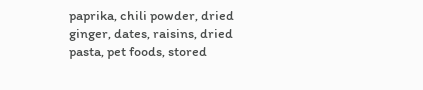paprika, chili powder, dried ginger, dates, raisins, dried pasta, pet foods, stored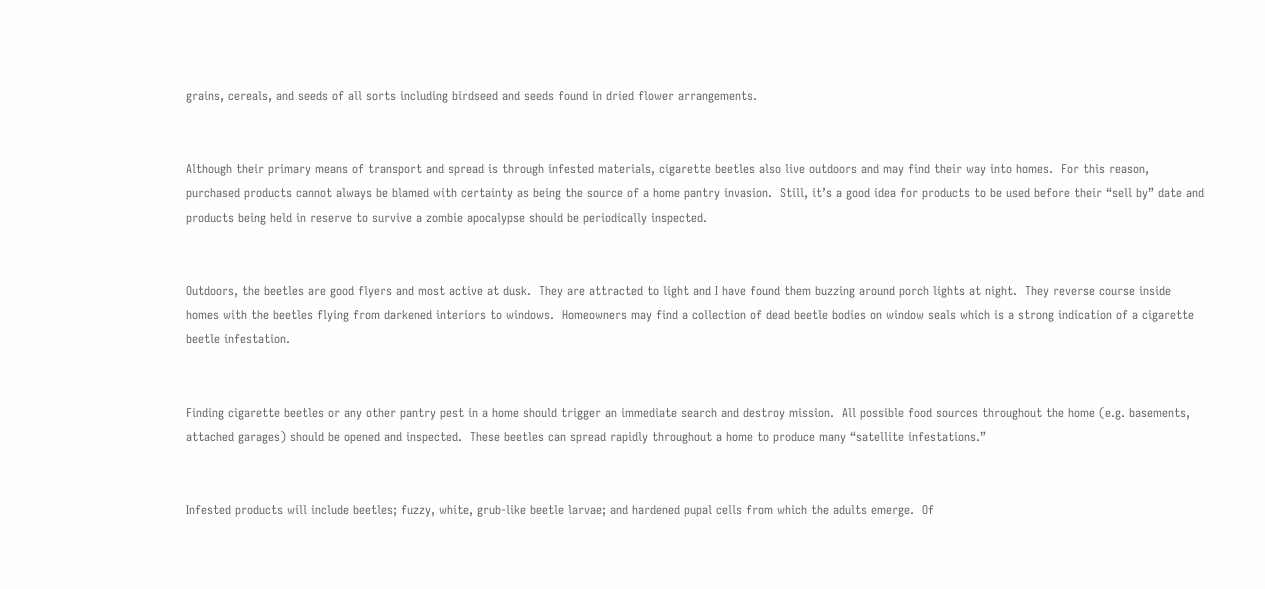grains, cereals, and seeds of all sorts including birdseed and seeds found in dried flower arrangements.


Although their primary means of transport and spread is through infested materials, cigarette beetles also live outdoors and may find their way into homes.  For this reason, purchased products cannot always be blamed with certainty as being the source of a home pantry invasion.  Still, it’s a good idea for products to be used before their “sell by” date and products being held in reserve to survive a zombie apocalypse should be periodically inspected.


Outdoors, the beetles are good flyers and most active at dusk.  They are attracted to light and I have found them buzzing around porch lights at night.  They reverse course inside homes with the beetles flying from darkened interiors to windows.  Homeowners may find a collection of dead beetle bodies on window seals which is a strong indication of a cigarette beetle infestation.


Finding cigarette beetles or any other pantry pest in a home should trigger an immediate search and destroy mission.  All possible food sources throughout the home (e.g. basements, attached garages) should be opened and inspected.  These beetles can spread rapidly throughout a home to produce many “satellite infestations.”


Infested products will include beetles; fuzzy, white, grub-like beetle larvae; and hardened pupal cells from which the adults emerge.  Of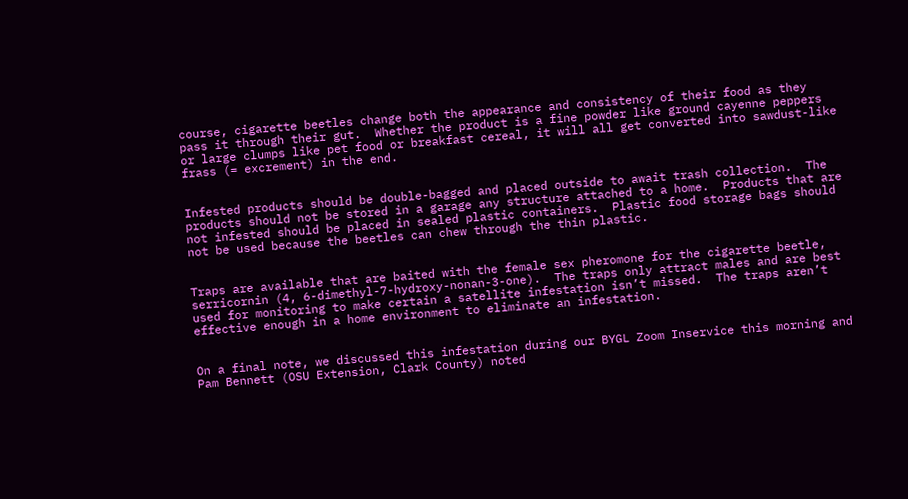course, cigarette beetles change both the appearance and consistency of their food as they pass it through their gut.  Whether the product is a fine powder like ground cayenne peppers or large clumps like pet food or breakfast cereal, it will all get converted into sawdust-like frass (= excrement) in the end.


Infested products should be double-bagged and placed outside to await trash collection.  The products should not be stored in a garage any structure attached to a home.  Products that are not infested should be placed in sealed plastic containers.  Plastic food storage bags should not be used because the beetles can chew through the thin plastic.


Traps are available that are baited with the female sex pheromone for the cigarette beetle, serricornin (4, 6-dimethyl-7-hydroxy-nonan-3-one).  The traps only attract males and are best used for monitoring to make certain a satellite infestation isn’t missed.  The traps aren’t effective enough in a home environment to eliminate an infestation.


On a final note, we discussed this infestation during our BYGL Zoom Inservice this morning and Pam Bennett (OSU Extension, Clark County) noted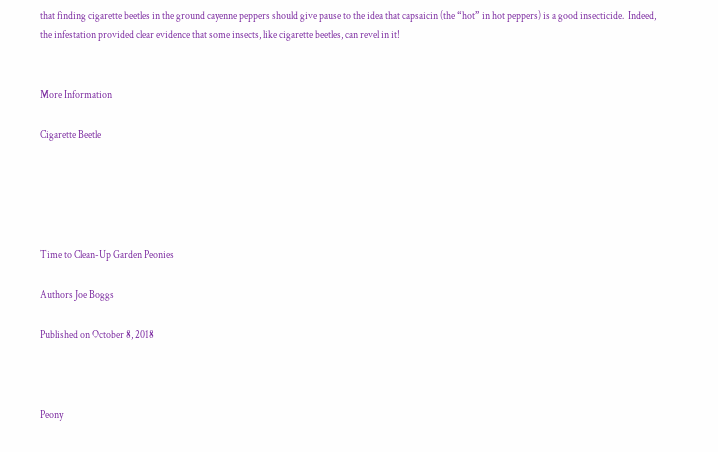that finding cigarette beetles in the ground cayenne peppers should give pause to the idea that capsaicin (the “hot” in hot peppers) is a good insecticide.  Indeed, the infestation provided clear evidence that some insects, like cigarette beetles, can revel in it!


More Information

Cigarette Beetle





Time to Clean-Up Garden Peonies

Authors Joe Boggs

Published on October 8, 2018



Peony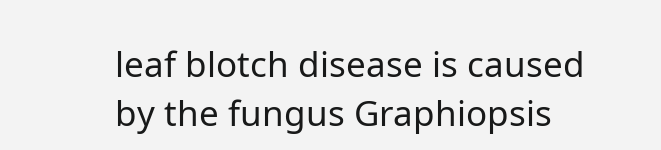leaf blotch disease is caused by the fungus Graphiopsis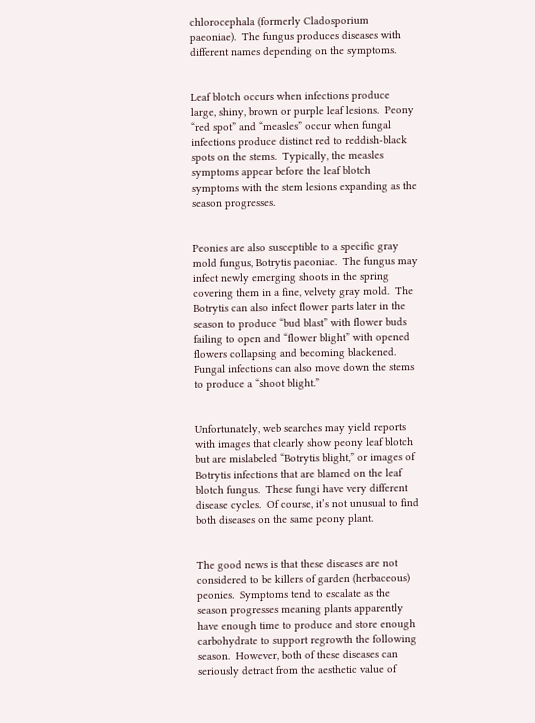chlorocephala (formerly Cladosporium paeoniae).  The fungus produces diseases with different names depending on the symptoms.


Leaf blotch occurs when infections produce large, shiny, brown or purple leaf lesions.  Peony “red spot” and “measles” occur when fungal infections produce distinct red to reddish-black spots on the stems.  Typically, the measles symptoms appear before the leaf blotch symptoms with the stem lesions expanding as the season progresses.


Peonies are also susceptible to a specific gray mold fungus, Botrytis paeoniae.  The fungus may infect newly emerging shoots in the spring covering them in a fine, velvety gray mold.  The Botrytis can also infect flower parts later in the season to produce “bud blast” with flower buds failing to open and “flower blight” with opened flowers collapsing and becoming blackened.  Fungal infections can also move down the stems to produce a “shoot blight.”


Unfortunately, web searches may yield reports with images that clearly show peony leaf blotch but are mislabeled “Botrytis blight,” or images of Botrytis infections that are blamed on the leaf blotch fungus.  These fungi have very different disease cycles.  Of course, it’s not unusual to find both diseases on the same peony plant.


The good news is that these diseases are not considered to be killers of garden (herbaceous) peonies.  Symptoms tend to escalate as the season progresses meaning plants apparently have enough time to produce and store enough carbohydrate to support regrowth the following season.  However, both of these diseases can seriously detract from the aesthetic value of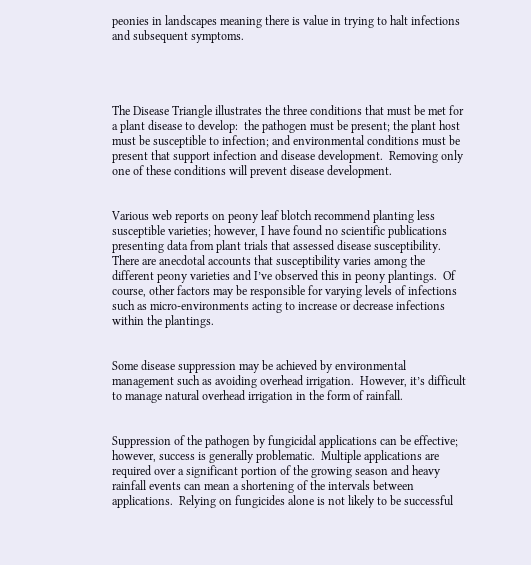peonies in landscapes meaning there is value in trying to halt infections and subsequent symptoms.




The Disease Triangle illustrates the three conditions that must be met for a plant disease to develop:  the pathogen must be present; the plant host must be susceptible to infection; and environmental conditions must be present that support infection and disease development.  Removing only one of these conditions will prevent disease development.


Various web reports on peony leaf blotch recommend planting less susceptible varieties; however, I have found no scientific publications presenting data from plant trials that assessed disease susceptibility.  There are anecdotal accounts that susceptibility varies among the different peony varieties and I’ve observed this in peony plantings.  Of course, other factors may be responsible for varying levels of infections such as micro-environments acting to increase or decrease infections within the plantings.


Some disease suppression may be achieved by environmental management such as avoiding overhead irrigation.  However, it’s difficult to manage natural overhead irrigation in the form of rainfall.


Suppression of the pathogen by fungicidal applications can be effective; however, success is generally problematic.  Multiple applications are required over a significant portion of the growing season and heavy rainfall events can mean a shortening of the intervals between applications.  Relying on fungicides alone is not likely to be successful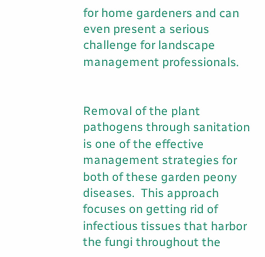for home gardeners and can even present a serious challenge for landscape management professionals.


Removal of the plant pathogens through sanitation is one of the effective management strategies for both of these garden peony diseases.  This approach focuses on getting rid of infectious tissues that harbor the fungi throughout the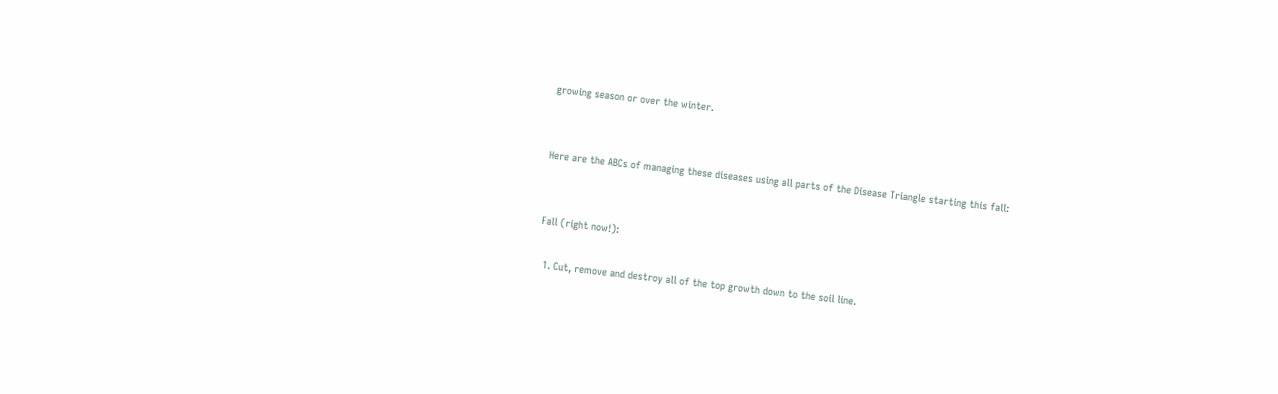growing season or over the winter.


Here are the ABCs of managing these diseases using all parts of the Disease Triangle starting this fall:


Fall (right now!):

  1. Cut, remove and destroy all of the top growth down to the soil line.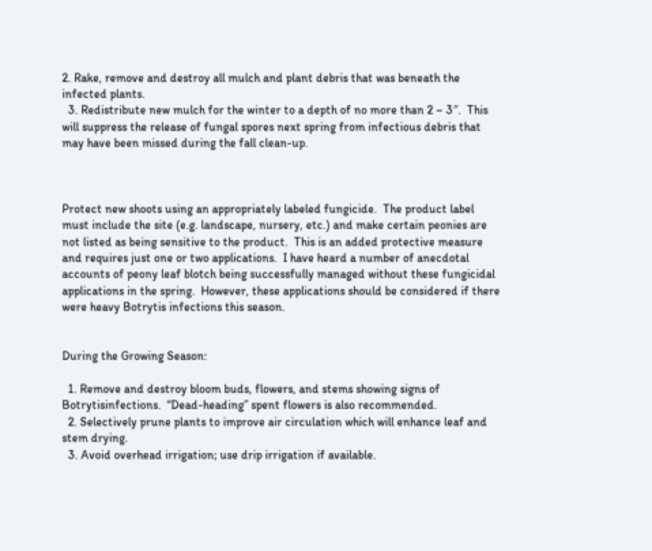2. Rake, remove and destroy all mulch and plant debris that was beneath the infected plants.
  3. Redistribute new mulch for the winter to a depth of no more than 2 – 3″.  This will suppress the release of fungal spores next spring from infectious debris that may have been missed during the fall clean-up.



Protect new shoots using an appropriately labeled fungicide.  The product label must include the site (e.g. landscape, nursery, etc.) and make certain peonies are not listed as being sensitive to the product.  This is an added protective measure and requires just one or two applications.  I have heard a number of anecdotal accounts of peony leaf blotch being successfully managed without these fungicidal applications in the spring.  However, these applications should be considered if there were heavy Botrytis infections this season.


During the Growing Season:

  1. Remove and destroy bloom buds, flowers, and stems showing signs of Botrytisinfections.  “Dead-heading” spent flowers is also recommended.
  2. Selectively prune plants to improve air circulation which will enhance leaf and stem drying.
  3. Avoid overhead irrigation; use drip irrigation if available.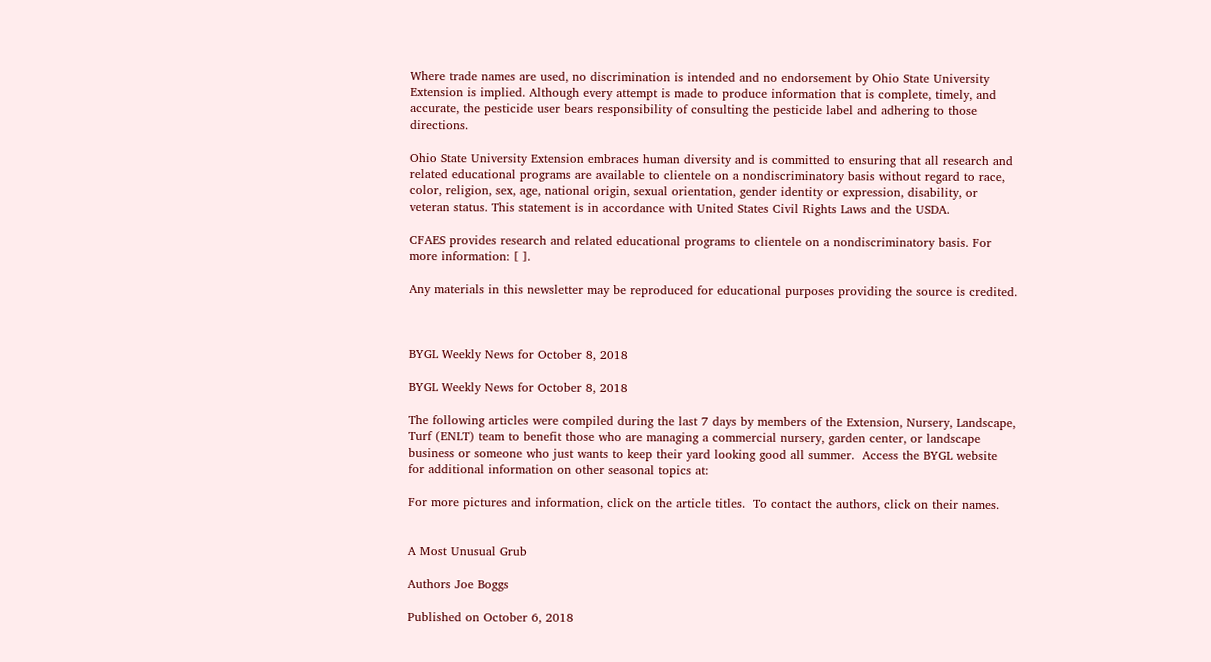Where trade names are used, no discrimination is intended and no endorsement by Ohio State University Extension is implied. Although every attempt is made to produce information that is complete, timely, and accurate, the pesticide user bears responsibility of consulting the pesticide label and adhering to those directions.

Ohio State University Extension embraces human diversity and is committed to ensuring that all research and related educational programs are available to clientele on a nondiscriminatory basis without regard to race, color, religion, sex, age, national origin, sexual orientation, gender identity or expression, disability, or veteran status. This statement is in accordance with United States Civil Rights Laws and the USDA.

CFAES provides research and related educational programs to clientele on a nondiscriminatory basis. For more information: [ ].

Any materials in this newsletter may be reproduced for educational purposes providing the source is credited.



BYGL Weekly News for October 8, 2018

BYGL Weekly News for October 8, 2018

The following articles were compiled during the last 7 days by members of the Extension, Nursery, Landscape, Turf (ENLT) team to benefit those who are managing a commercial nursery, garden center, or landscape business or someone who just wants to keep their yard looking good all summer.  Access the BYGL website for additional information on other seasonal topics at:

For more pictures and information, click on the article titles.  To contact the authors, click on their names.


A Most Unusual Grub

Authors Joe Boggs

Published on October 6, 2018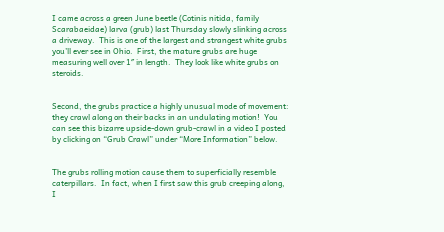I came across a green June beetle (Cotinis nitida, family Scarabaeidae) larva (grub) last Thursday slowly slinking across a driveway.  This is one of the largest and strangest white grubs you’ll ever see in Ohio.  First, the mature grubs are huge measuring well over 1″ in length.  They look like white grubs on steroids.


Second, the grubs practice a highly unusual mode of movement:  they crawl along on their backs in an undulating motion!  You can see this bizarre upside-down grub-crawl in a video I posted by clicking on “Grub Crawl” under “More Information” below.


The grubs rolling motion cause them to superficially resemble caterpillars.  In fact, when I first saw this grub creeping along, I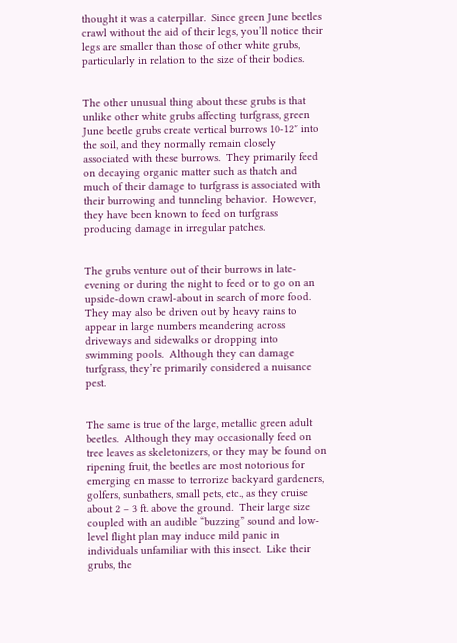thought it was a caterpillar.  Since green June beetles crawl without the aid of their legs, you’ll notice their legs are smaller than those of other white grubs, particularly in relation to the size of their bodies.


The other unusual thing about these grubs is that unlike other white grubs affecting turfgrass, green June beetle grubs create vertical burrows 10-12″ into the soil, and they normally remain closely associated with these burrows.  They primarily feed on decaying organic matter such as thatch and much of their damage to turfgrass is associated with their burrowing and tunneling behavior.  However, they have been known to feed on turfgrass producing damage in irregular patches.


The grubs venture out of their burrows in late-evening or during the night to feed or to go on an upside-down crawl-about in search of more food.  They may also be driven out by heavy rains to appear in large numbers meandering across driveways and sidewalks or dropping into swimming pools.  Although they can damage turfgrass, they’re primarily considered a nuisance pest.


The same is true of the large, metallic green adult beetles.  Although they may occasionally feed on tree leaves as skeletonizers, or they may be found on ripening fruit, the beetles are most notorious for emerging en masse to terrorize backyard gardeners, golfers, sunbathers, small pets, etc., as they cruise about 2 – 3 ft. above the ground.  Their large size coupled with an audible “buzzing” sound and low-level flight plan may induce mild panic in individuals unfamiliar with this insect.  Like their grubs, the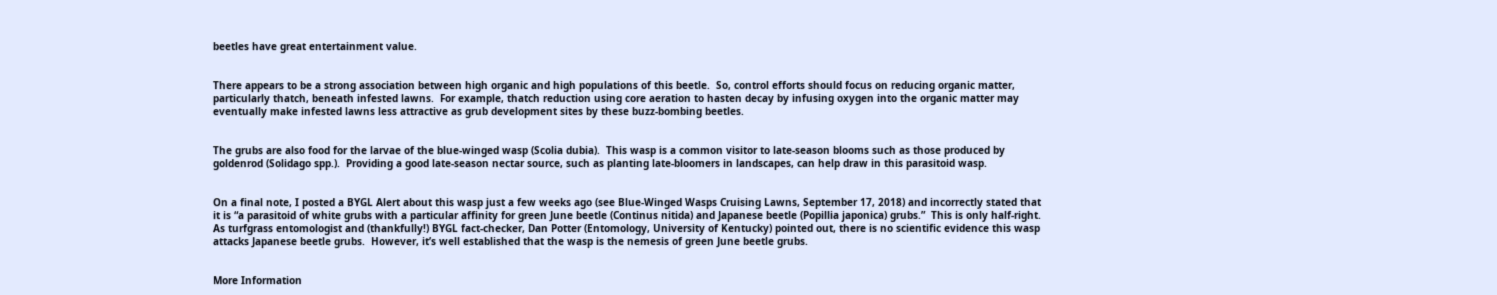beetles have great entertainment value.


There appears to be a strong association between high organic and high populations of this beetle.  So, control efforts should focus on reducing organic matter, particularly thatch, beneath infested lawns.  For example, thatch reduction using core aeration to hasten decay by infusing oxygen into the organic matter may eventually make infested lawns less attractive as grub development sites by these buzz-bombing beetles.


The grubs are also food for the larvae of the blue-winged wasp (Scolia dubia).  This wasp is a common visitor to late-season blooms such as those produced by goldenrod (Solidago spp.).  Providing a good late-season nectar source, such as planting late-bloomers in landscapes, can help draw in this parasitoid wasp.


On a final note, I posted a BYGL Alert about this wasp just a few weeks ago (see Blue-Winged Wasps Cruising Lawns, September 17, 2018) and incorrectly stated that it is “a parasitoid of white grubs with a particular affinity for green June beetle (Continus nitida) and Japanese beetle (Popillia japonica) grubs.”  This is only half-right.  As turfgrass entomologist and (thankfully!) BYGL fact-checker, Dan Potter (Entomology, University of Kentucky) pointed out, there is no scientific evidence this wasp attacks Japanese beetle grubs.  However, it’s well established that the wasp is the nemesis of green June beetle grubs.


More Information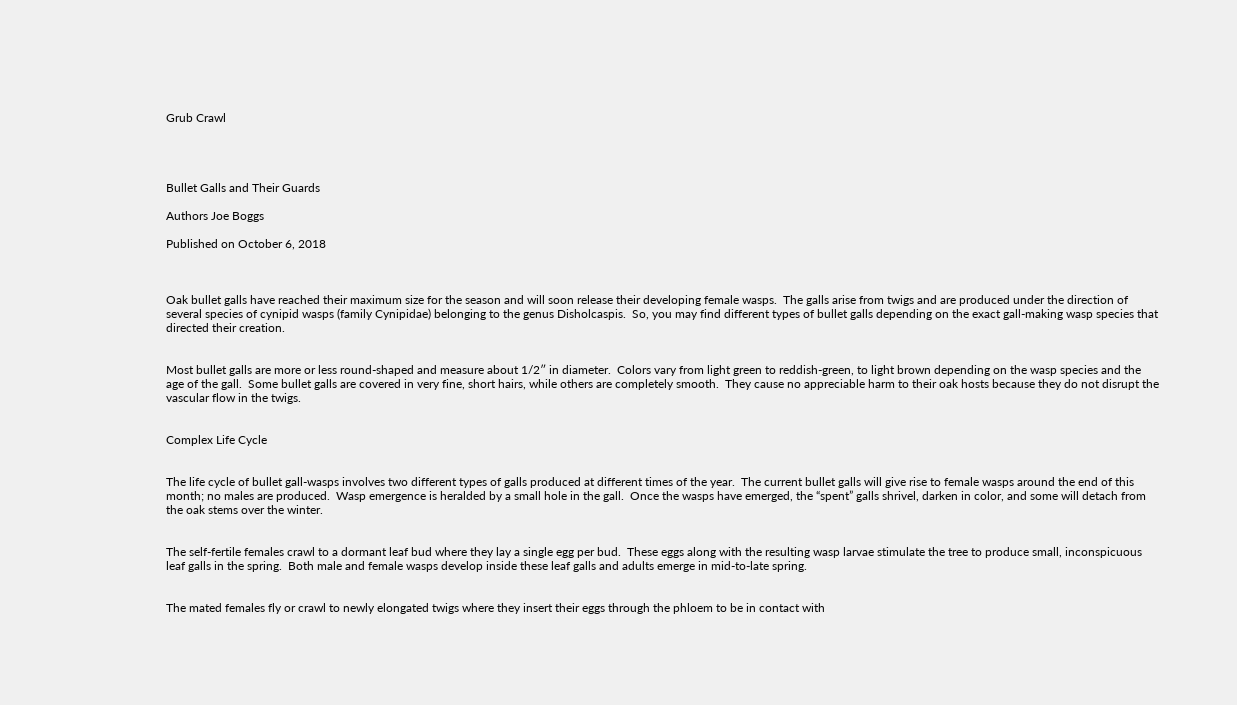Grub Crawl




Bullet Galls and Their Guards

Authors Joe Boggs

Published on October 6, 2018



Oak bullet galls have reached their maximum size for the season and will soon release their developing female wasps.  The galls arise from twigs and are produced under the direction of several species of cynipid wasps (family Cynipidae) belonging to the genus Disholcaspis.  So, you may find different types of bullet galls depending on the exact gall-making wasp species that directed their creation.


Most bullet galls are more or less round-shaped and measure about 1/2″ in diameter.  Colors vary from light green to reddish-green, to light brown depending on the wasp species and the age of the gall.  Some bullet galls are covered in very fine, short hairs, while others are completely smooth.  They cause no appreciable harm to their oak hosts because they do not disrupt the vascular flow in the twigs.


Complex Life Cycle


The life cycle of bullet gall-wasps involves two different types of galls produced at different times of the year.  The current bullet galls will give rise to female wasps around the end of this month; no males are produced.  Wasp emergence is heralded by a small hole in the gall.  Once the wasps have emerged, the “spent” galls shrivel, darken in color, and some will detach from the oak stems over the winter.


The self-fertile females crawl to a dormant leaf bud where they lay a single egg per bud.  These eggs along with the resulting wasp larvae stimulate the tree to produce small, inconspicuous leaf galls in the spring.  Both male and female wasps develop inside these leaf galls and adults emerge in mid-to-late spring.


The mated females fly or crawl to newly elongated twigs where they insert their eggs through the phloem to be in contact with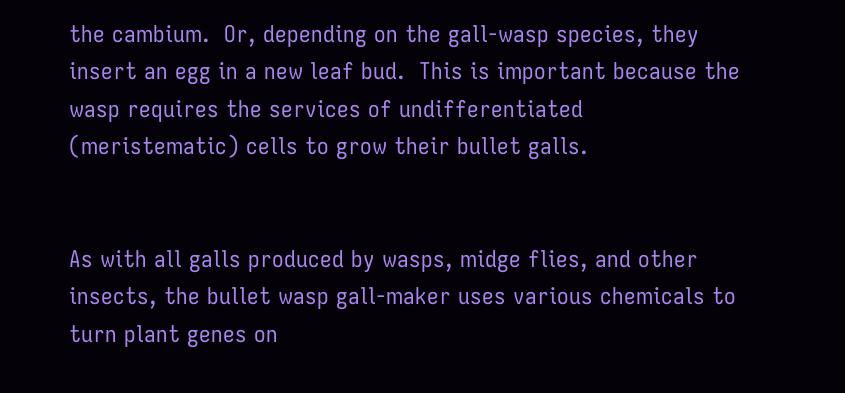the cambium.  Or, depending on the gall-wasp species, they insert an egg in a new leaf bud.  This is important because the wasp requires the services of undifferentiated (meristematic) cells to grow their bullet galls.


As with all galls produced by wasps, midge flies, and other insects, the bullet wasp gall-maker uses various chemicals to turn plant genes on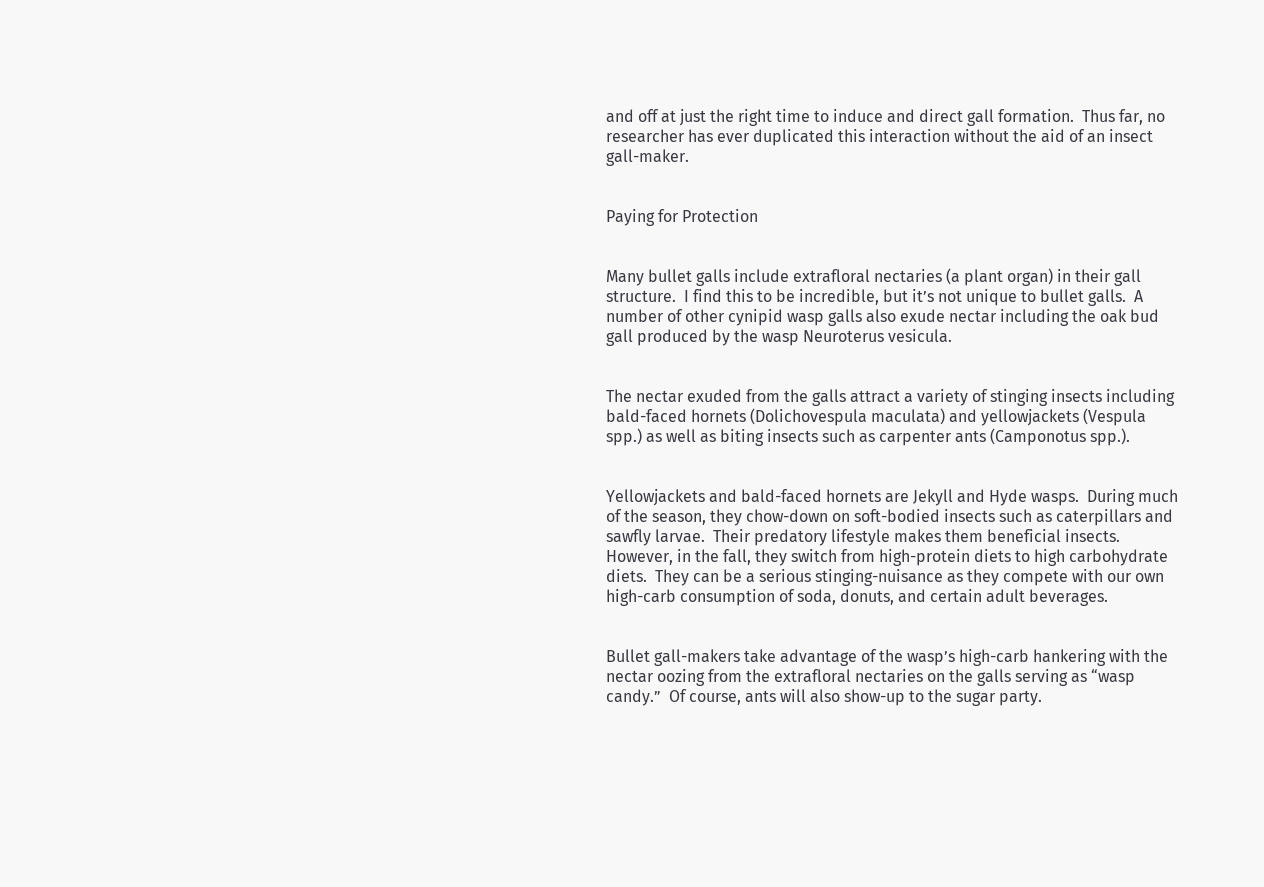and off at just the right time to induce and direct gall formation.  Thus far, no researcher has ever duplicated this interaction without the aid of an insect gall-maker.


Paying for Protection


Many bullet galls include extrafloral nectaries (a plant organ) in their gall structure.  I find this to be incredible, but it’s not unique to bullet galls.  A number of other cynipid wasp galls also exude nectar including the oak bud gall produced by the wasp Neuroterus vesicula.


The nectar exuded from the galls attract a variety of stinging insects including bald-faced hornets (Dolichovespula maculata) and yellowjackets (Vespula spp.) as well as biting insects such as carpenter ants (Camponotus spp.).


Yellowjackets and bald-faced hornets are Jekyll and Hyde wasps.  During much of the season, they chow-down on soft-bodied insects such as caterpillars and sawfly larvae.  Their predatory lifestyle makes them beneficial insects.  However, in the fall, they switch from high-protein diets to high carbohydrate diets.  They can be a serious stinging-nuisance as they compete with our own high-carb consumption of soda, donuts, and certain adult beverages.


Bullet gall-makers take advantage of the wasp’s high-carb hankering with the nectar oozing from the extrafloral nectaries on the galls serving as “wasp candy.”  Of course, ants will also show-up to the sugar party.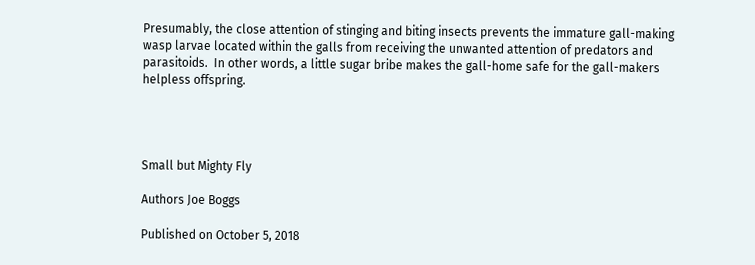Presumably, the close attention of stinging and biting insects prevents the immature gall-making wasp larvae located within the galls from receiving the unwanted attention of predators and parasitoids.  In other words, a little sugar bribe makes the gall-home safe for the gall-makers helpless offspring.




Small but Mighty Fly

Authors Joe Boggs

Published on October 5, 2018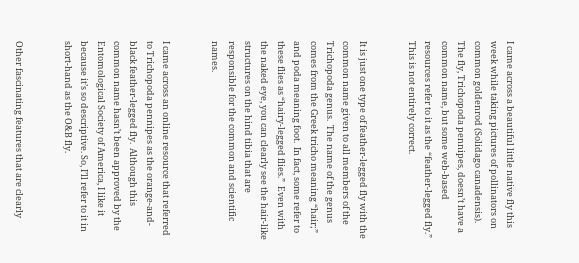I came across a beautiful little native fly this week while taking pictures of pollinators on common goldenrod (Solidago canadensis).  The fly, Trichopoda pennipes, doesn’t have a common name, but some web-based resources refer to it as the “feather-legged fly.”  This is not entirely correct.


It is just one type of feather-legged fly with the common name given to all members of the Trichopoda genus.  The name of the genus comes from the Greek tricho meaning “hair;” and poda meaning foot.  In fact, some refer to these flies as “hairy-legged flies.”  Even with the naked eye, you can clearly see the hair-like structures on the hind tibia that are responsible for the common and scientific names.


I came across an online resource that referred to Trichopoda pennipes as the orange-and-black feather-legged fly.  Although this common name hasn’t been approved by the Entomological Society of America, I like it because it’s so descriptive. So, I’ll refer to it in short-hand as the O&B fly.


Other fascinating features that are clearly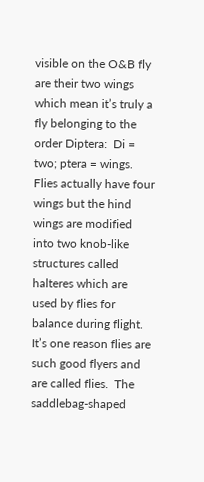visible on the O&B fly are their two wings which mean it’s truly a fly belonging to the order Diptera:  Di = two; ptera = wings.  Flies actually have four wings but the hind wings are modified into two knob-like structures called halteres which are used by flies for balance during flight.  It’s one reason flies are such good flyers and are called flies.  The saddlebag-shaped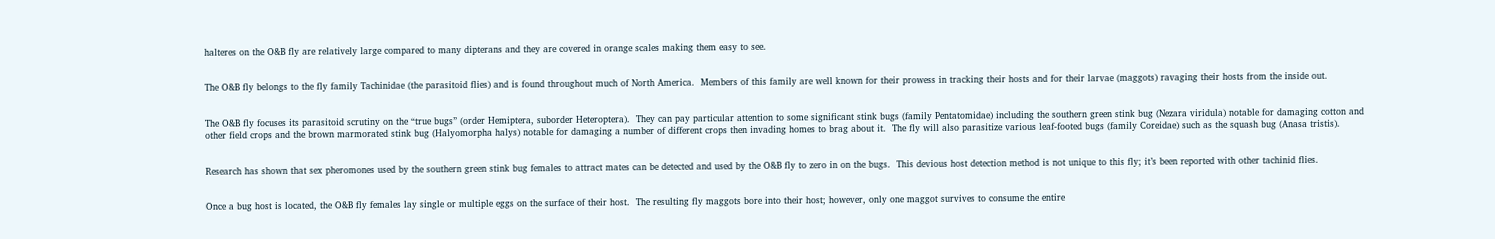halteres on the O&B fly are relatively large compared to many dipterans and they are covered in orange scales making them easy to see.


The O&B fly belongs to the fly family Tachinidae (the parasitoid flies) and is found throughout much of North America.  Members of this family are well known for their prowess in tracking their hosts and for their larvae (maggots) ravaging their hosts from the inside out.


The O&B fly focuses its parasitoid scrutiny on the “true bugs” (order Hemiptera, suborder Heteroptera).  They can pay particular attention to some significant stink bugs (family Pentatomidae) including the southern green stink bug (Nezara viridula) notable for damaging cotton and other field crops and the brown marmorated stink bug (Halyomorpha halys) notable for damaging a number of different crops then invading homes to brag about it.  The fly will also parasitize various leaf-footed bugs (family Coreidae) such as the squash bug (Anasa tristis).


Research has shown that sex pheromones used by the southern green stink bug females to attract mates can be detected and used by the O&B fly to zero in on the bugs.  This devious host detection method is not unique to this fly; it’s been reported with other tachinid flies.


Once a bug host is located, the O&B fly females lay single or multiple eggs on the surface of their host.  The resulting fly maggots bore into their host; however, only one maggot survives to consume the entire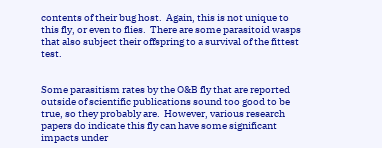contents of their bug host.  Again, this is not unique to this fly, or even to flies.  There are some parasitoid wasps that also subject their offspring to a survival of the fittest test.


Some parasitism rates by the O&B fly that are reported outside of scientific publications sound too good to be true, so they probably are.  However, various research papers do indicate this fly can have some significant impacts under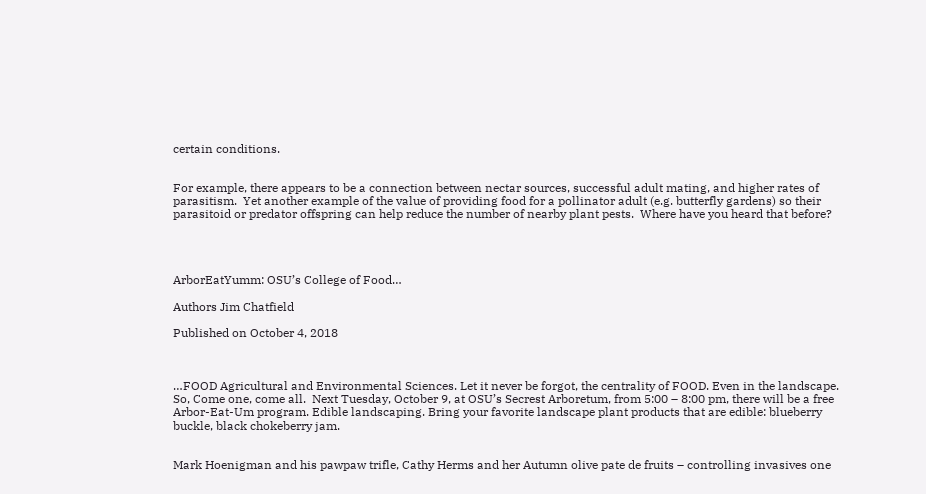certain conditions.


For example, there appears to be a connection between nectar sources, successful adult mating, and higher rates of parasitism.  Yet another example of the value of providing food for a pollinator adult (e.g. butterfly gardens) so their parasitoid or predator offspring can help reduce the number of nearby plant pests.  Where have you heard that before?




ArborEatYumm: OSU’s College of Food…

Authors Jim Chatfield

Published on October 4, 2018



…FOOD Agricultural and Environmental Sciences. Let it never be forgot, the centrality of FOOD. Even in the landscape. So, Come one, come all.  Next Tuesday, October 9, at OSU’s Secrest Arboretum, from 5:00 – 8:00 pm, there will be a free Arbor-Eat-Um program. Edible landscaping. Bring your favorite landscape plant products that are edible: blueberry buckle, black chokeberry jam.


Mark Hoenigman and his pawpaw trifle, Cathy Herms and her Autumn olive pate de fruits – controlling invasives one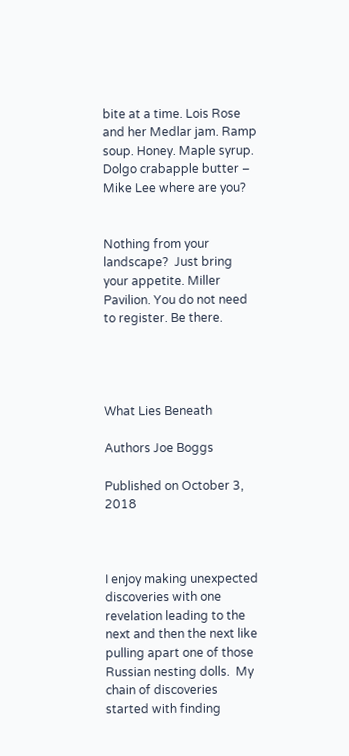bite at a time. Lois Rose and her Medlar jam. Ramp soup. Honey. Maple syrup. Dolgo crabapple butter – Mike Lee where are you?


Nothing from your landscape?  Just bring your appetite. Miller Pavilion. You do not need to register. Be there.




What Lies Beneath

Authors Joe Boggs

Published on October 3, 2018



I enjoy making unexpected discoveries with one revelation leading to the next and then the next like pulling apart one of those Russian nesting dolls.  My chain of discoveries started with finding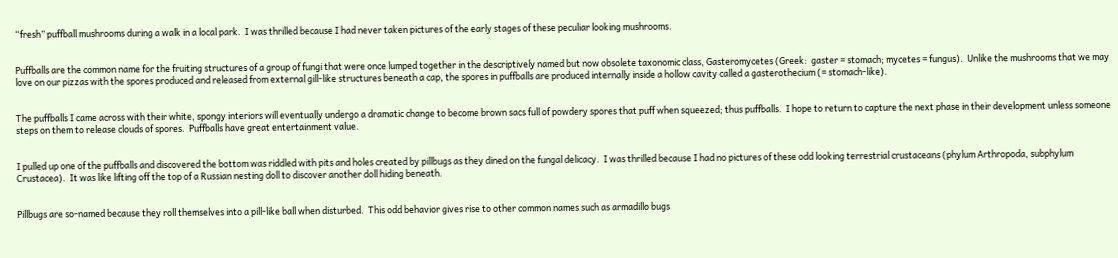“fresh” puffball mushrooms during a walk in a local park.  I was thrilled because I had never taken pictures of the early stages of these peculiar looking mushrooms.


Puffballs are the common name for the fruiting structures of a group of fungi that were once lumped together in the descriptively named but now obsolete taxonomic class, Gasteromycetes (Greek:  gaster = stomach; mycetes = fungus).  Unlike the mushrooms that we may love on our pizzas with the spores produced and released from external gill-like structures beneath a cap, the spores in puffballs are produced internally inside a hollow cavity called a gasterothecium (= stomach-like).


The puffballs I came across with their white, spongy interiors will eventually undergo a dramatic change to become brown sacs full of powdery spores that puff when squeezed; thus puffballs.  I hope to return to capture the next phase in their development unless someone steps on them to release clouds of spores.  Puffballs have great entertainment value.


I pulled up one of the puffballs and discovered the bottom was riddled with pits and holes created by pillbugs as they dined on the fungal delicacy.  I was thrilled because I had no pictures of these odd looking terrestrial crustaceans (phylum Arthropoda, subphylum Crustacea).  It was like lifting off the top of a Russian nesting doll to discover another doll hiding beneath.


Pillbugs are so-named because they roll themselves into a pill-like ball when disturbed.  This odd behavior gives rise to other common names such as armadillo bugs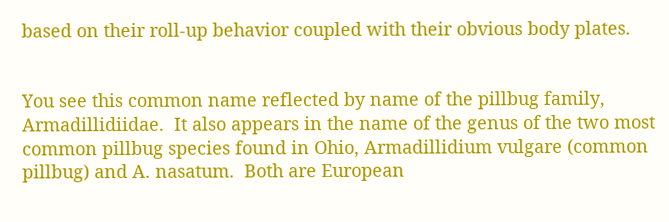based on their roll-up behavior coupled with their obvious body plates.


You see this common name reflected by name of the pillbug family, Armadillidiidae.  It also appears in the name of the genus of the two most common pillbug species found in Ohio, Armadillidium vulgare (common pillbug) and A. nasatum.  Both are European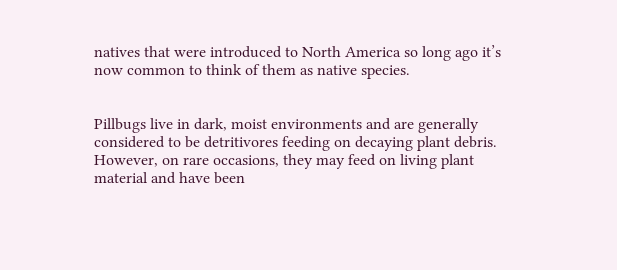natives that were introduced to North America so long ago it’s now common to think of them as native species.


Pillbugs live in dark, moist environments and are generally considered to be detritivores feeding on decaying plant debris.  However, on rare occasions, they may feed on living plant material and have been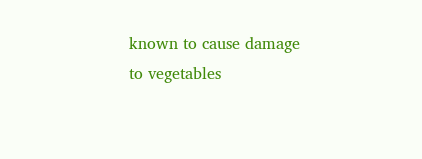known to cause damage to vegetables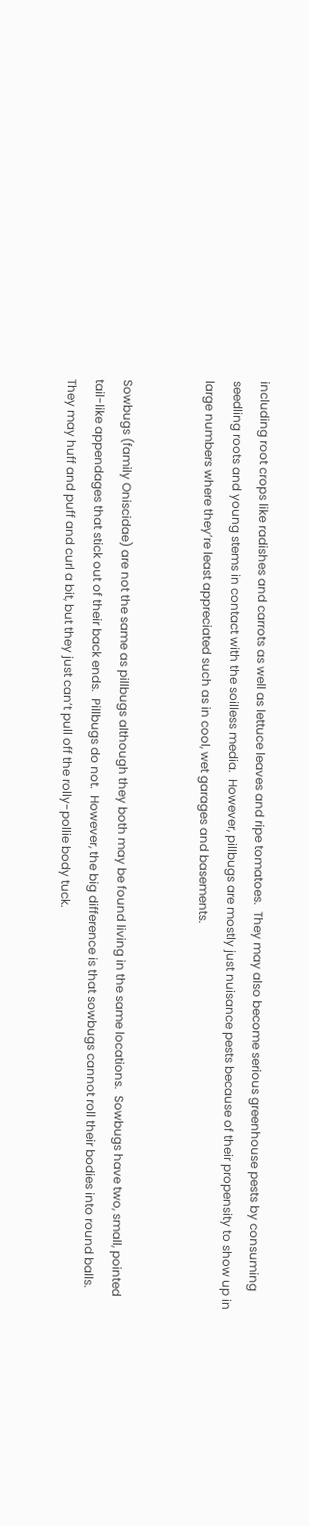including root crops like radishes and carrots as well as lettuce leaves and ripe tomatoes.  They may also become serious greenhouse pests by consuming seedling roots and young stems in contact with the soilless media.  However, pillbugs are mostly just nuisance pests because of their propensity to show up in large numbers where they’re least appreciated such as in cool, wet garages and basements.


Sowbugs (family Oniscidae) are not the same as pillbugs although they both may be found living in the same locations.  Sowbugs have two, small, pointed tail-like appendages that stick out of their back ends.  Pillbugs do not.  However, the big difference is that sowbugs cannot roll their bodies into round balls.  They may huff and puff and curl a bit, but they just can’t pull off the rolly-pollie body tuck.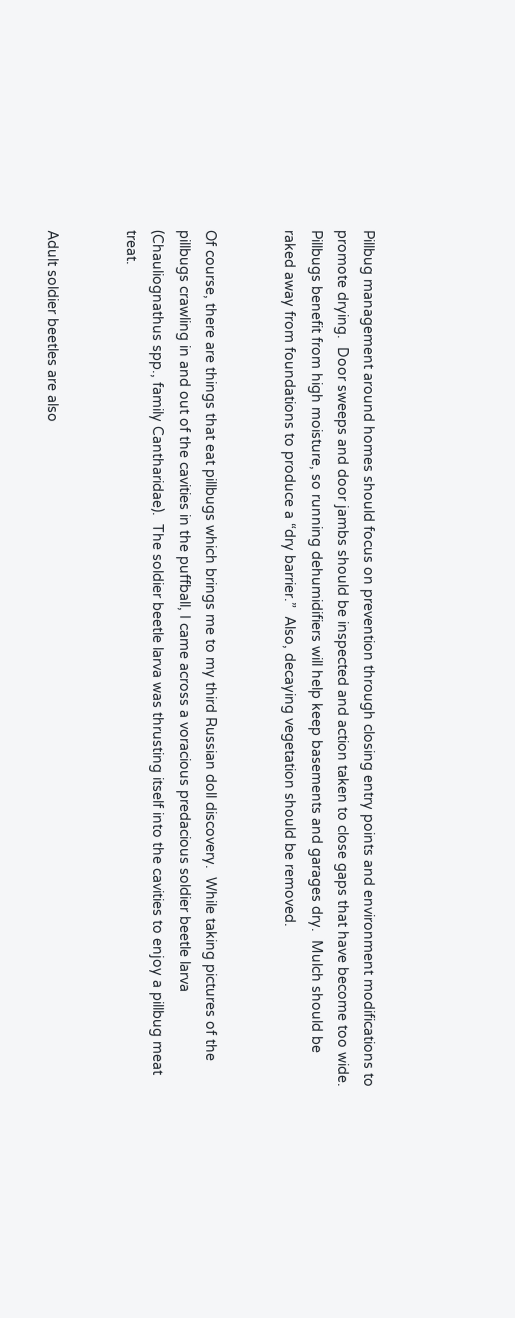Pillbug management around homes should focus on prevention through closing entry points and environment modifications to promote drying.  Door sweeps and door jambs should be inspected and action taken to close gaps that have become too wide.  Pillbugs benefit from high moisture, so running dehumidifiers will help keep basements and garages dry.  Mulch should be raked away from foundations to produce a “dry barrier.”  Also, decaying vegetation should be removed.


Of course, there are things that eat pillbugs which brings me to my third Russian doll discovery.  While taking pictures of the pillbugs crawling in and out of the cavities in the puffball, I came across a voracious predacious soldier beetle larva (Chauliognathus spp., family Cantharidae).  The soldier beetle larva was thrusting itself into the cavities to enjoy a pillbug meat treat.


Adult soldier beetles are also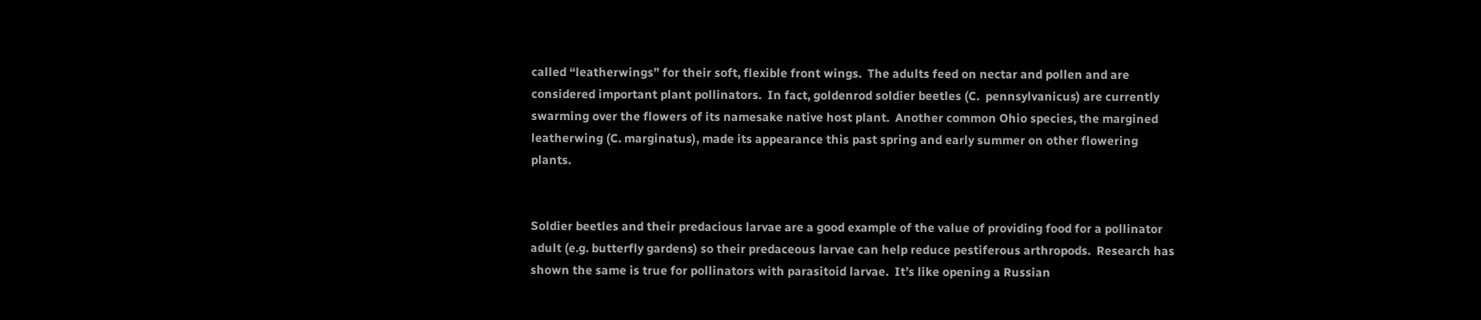called “leatherwings” for their soft, flexible front wings.  The adults feed on nectar and pollen and are considered important plant pollinators.  In fact, goldenrod soldier beetles (C.  pennsylvanicus) are currently swarming over the flowers of its namesake native host plant.  Another common Ohio species, the margined leatherwing (C. marginatus), made its appearance this past spring and early summer on other flowering plants.


Soldier beetles and their predacious larvae are a good example of the value of providing food for a pollinator adult (e.g. butterfly gardens) so their predaceous larvae can help reduce pestiferous arthropods.  Research has shown the same is true for pollinators with parasitoid larvae.  It’s like opening a Russian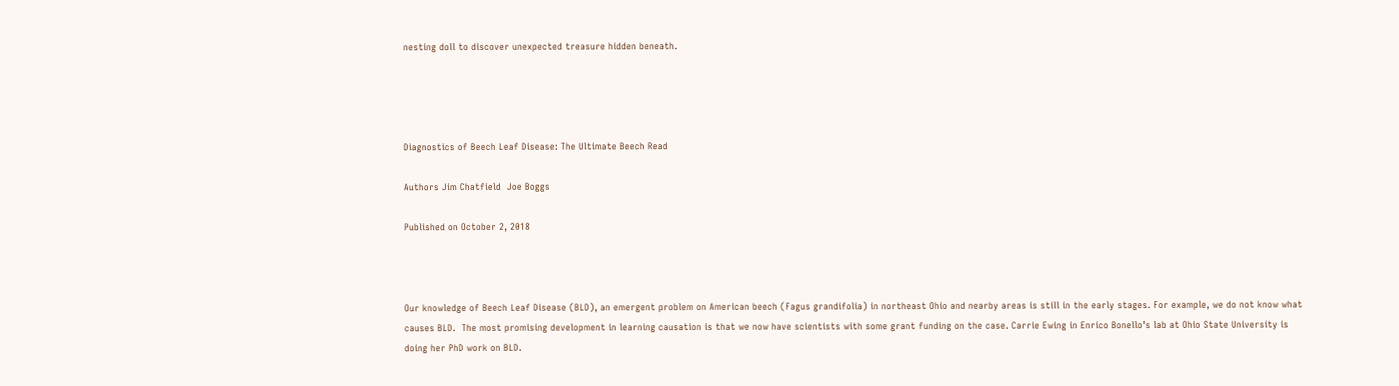nesting doll to discover unexpected treasure hidden beneath.




Diagnostics of Beech Leaf Disease: The Ultimate Beech Read

Authors Jim Chatfield  Joe Boggs

Published on October 2, 2018



Our knowledge of Beech Leaf Disease (BLD), an emergent problem on American beech (Fagus grandifolia) in northeast Ohio and nearby areas is still in the early stages. For example, we do not know what causes BLD.  The most promising development in learning causation is that we now have scientists with some grant funding on the case. Carrie Ewing in Enrico Bonello’s lab at Ohio State University is doing her PhD work on BLD.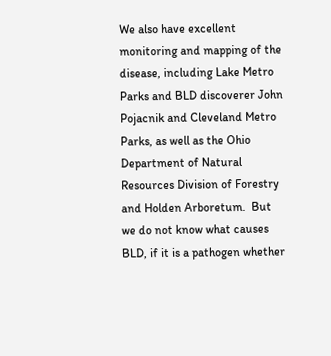We also have excellent monitoring and mapping of the disease, including Lake Metro Parks and BLD discoverer John Pojacnik and Cleveland Metro Parks, as well as the Ohio Department of Natural Resources Division of Forestry and Holden Arboretum.  But we do not know what causes BLD, if it is a pathogen whether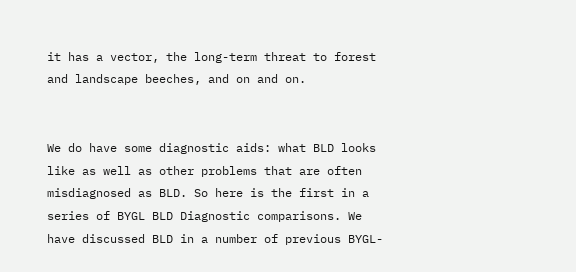it has a vector, the long-term threat to forest and landscape beeches, and on and on.


We do have some diagnostic aids: what BLD looks like as well as other problems that are often misdiagnosed as BLD. So here is the first in a series of BYGL BLD Diagnostic comparisons. We have discussed BLD in a number of previous BYGL-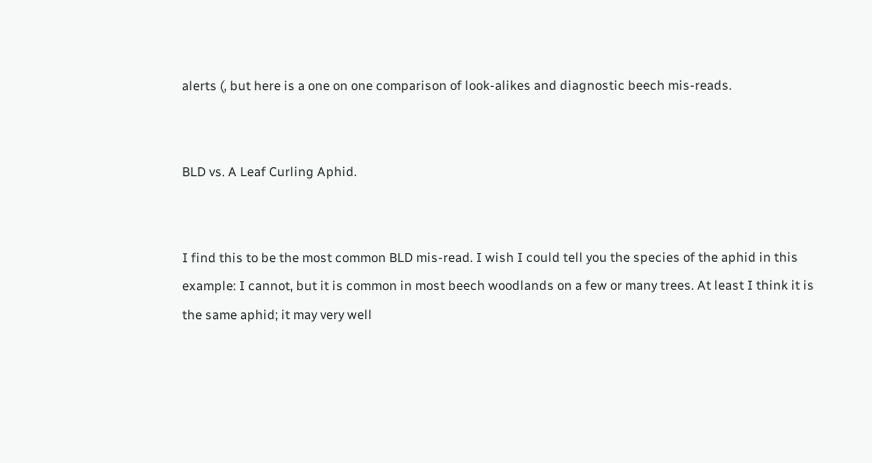alerts (, but here is a one on one comparison of look-alikes and diagnostic beech mis-reads.


BLD vs. A Leaf Curling Aphid.


I find this to be the most common BLD mis-read. I wish I could tell you the species of the aphid in this example: I cannot, but it is common in most beech woodlands on a few or many trees. At least I think it is the same aphid; it may very well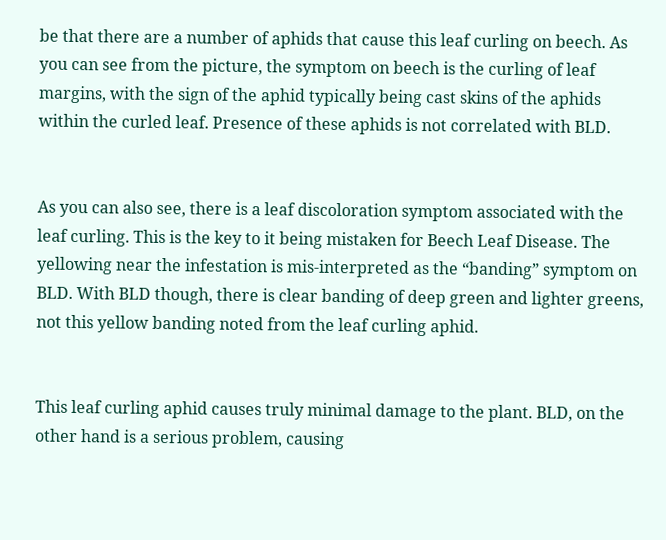be that there are a number of aphids that cause this leaf curling on beech. As you can see from the picture, the symptom on beech is the curling of leaf margins, with the sign of the aphid typically being cast skins of the aphids within the curled leaf. Presence of these aphids is not correlated with BLD.


As you can also see, there is a leaf discoloration symptom associated with the leaf curling. This is the key to it being mistaken for Beech Leaf Disease. The yellowing near the infestation is mis-interpreted as the “banding” symptom on BLD. With BLD though, there is clear banding of deep green and lighter greens, not this yellow banding noted from the leaf curling aphid.


This leaf curling aphid causes truly minimal damage to the plant. BLD, on the other hand is a serious problem, causing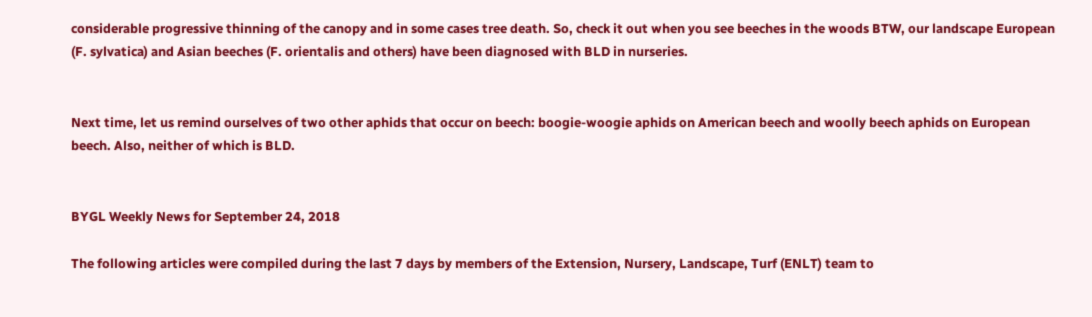considerable progressive thinning of the canopy and in some cases tree death. So, check it out when you see beeches in the woods BTW, our landscape European (F. sylvatica) and Asian beeches (F. orientalis and others) have been diagnosed with BLD in nurseries.


Next time, let us remind ourselves of two other aphids that occur on beech: boogie-woogie aphids on American beech and woolly beech aphids on European beech. Also, neither of which is BLD.


BYGL Weekly News for September 24, 2018

The following articles were compiled during the last 7 days by members of the Extension, Nursery, Landscape, Turf (ENLT) team to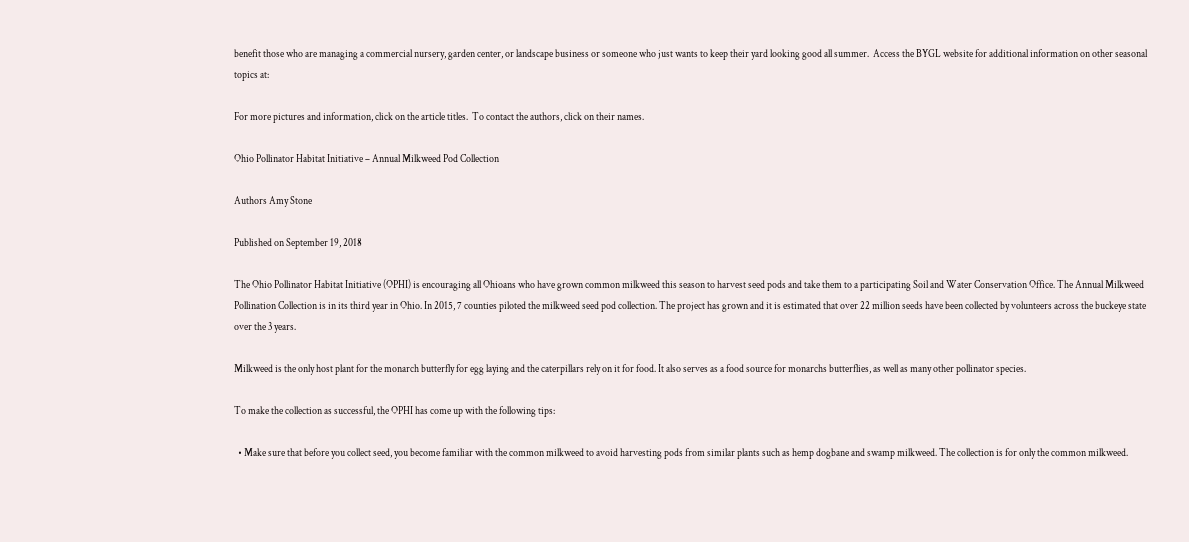benefit those who are managing a commercial nursery, garden center, or landscape business or someone who just wants to keep their yard looking good all summer.  Access the BYGL website for additional information on other seasonal topics at:

For more pictures and information, click on the article titles.  To contact the authors, click on their names.

Ohio Pollinator Habitat Initiative – Annual Milkweed Pod Collection

Authors Amy Stone

Published on September 19, 2018

The Ohio Pollinator Habitat Initiative (OPHI) is encouraging all Ohioans who have grown common milkweed this season to harvest seed pods and take them to a participating Soil and Water Conservation Office. The Annual Milkweed Pollination Collection is in its third year in Ohio. In 2015, 7 counties piloted the milkweed seed pod collection. The project has grown and it is estimated that over 22 million seeds have been collected by volunteers across the buckeye state over the 3 years.

Milkweed is the only host plant for the monarch butterfly for egg laying and the caterpillars rely on it for food. It also serves as a food source for monarchs butterflies, as well as many other pollinator species.

To make the collection as successful, the OPHI has come up with the following tips:

  • Make sure that before you collect seed, you become familiar with the common milkweed to avoid harvesting pods from similar plants such as hemp dogbane and swamp milkweed. The collection is for only the common milkweed.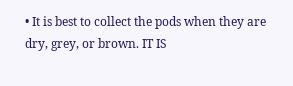• It is best to collect the pods when they are dry, grey, or brown. IT IS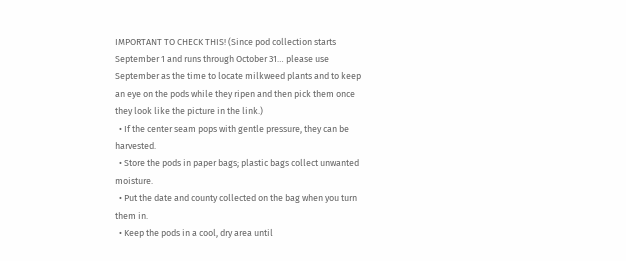IMPORTANT TO CHECK THIS! (Since pod collection starts September 1 and runs through October 31… please use September as the time to locate milkweed plants and to keep an eye on the pods while they ripen and then pick them once they look like the picture in the link.)
  • If the center seam pops with gentle pressure, they can be harvested.
  • Store the pods in paper bags; plastic bags collect unwanted moisture.
  • Put the date and county collected on the bag when you turn them in.
  • Keep the pods in a cool, dry area until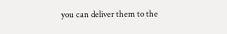you can deliver them to the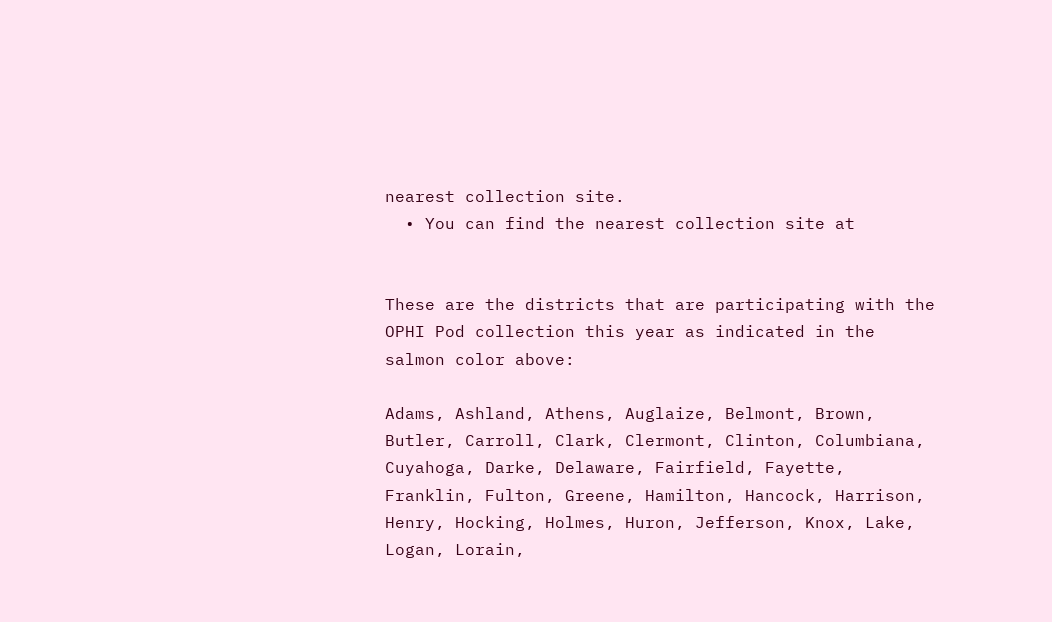nearest collection site.
  • You can find the nearest collection site at


These are the districts that are participating with the OPHI Pod collection this year as indicated in the salmon color above:

Adams, Ashland, Athens, Auglaize, Belmont, Brown, Butler, Carroll, Clark, Clermont, Clinton, Columbiana, Cuyahoga, Darke, Delaware, Fairfield, Fayette, Franklin, Fulton, Greene, Hamilton, Hancock, Harrison, Henry, Hocking, Holmes, Huron, Jefferson, Knox, Lake, Logan, Lorain,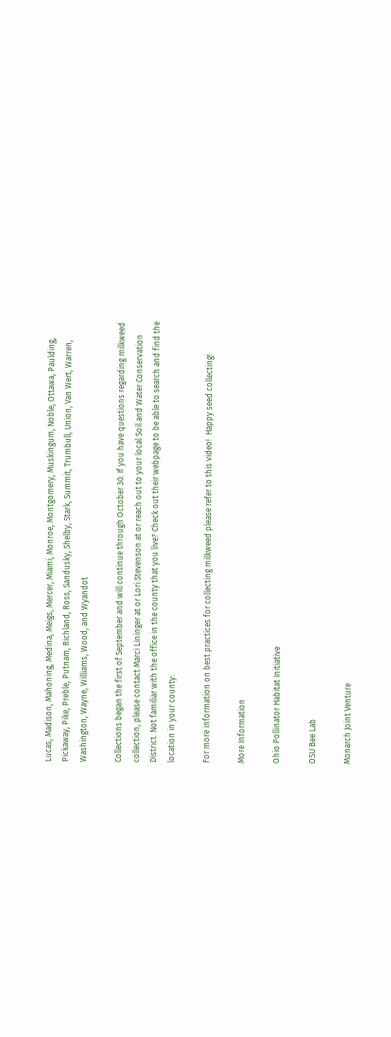Lucas, Madison, Mahoning, Medina, Meigs, Mercer, Miami, Monroe, Montgomery, Muskingum, Noble, Ottawa, Paulding, Pickaway, Pike, Preble, Putnam, Richland, Ross, Sandusky, Shelby, Stark, Summit, Trumbull, Union, Van Wert, Warren, Washington, Wayne, Williams, Wood, and Wyandot

Collections began the first of September and will continue through October 30. If you have questions regarding milkweed collection, please contact Marci Lininger at or Lori Stevenson at or reach out to your local Soil and Water Conservation District. Not familiar with the office in the county that you live? Check out their webpage to be able to search and find the location in your county:

For more information on best practices for collecting milkweed please refer to this video!  Happy seed collecting!

More Information

Ohio Pollinator Habitat Initiative

OSU Bee Lab

Monarch Joint Venture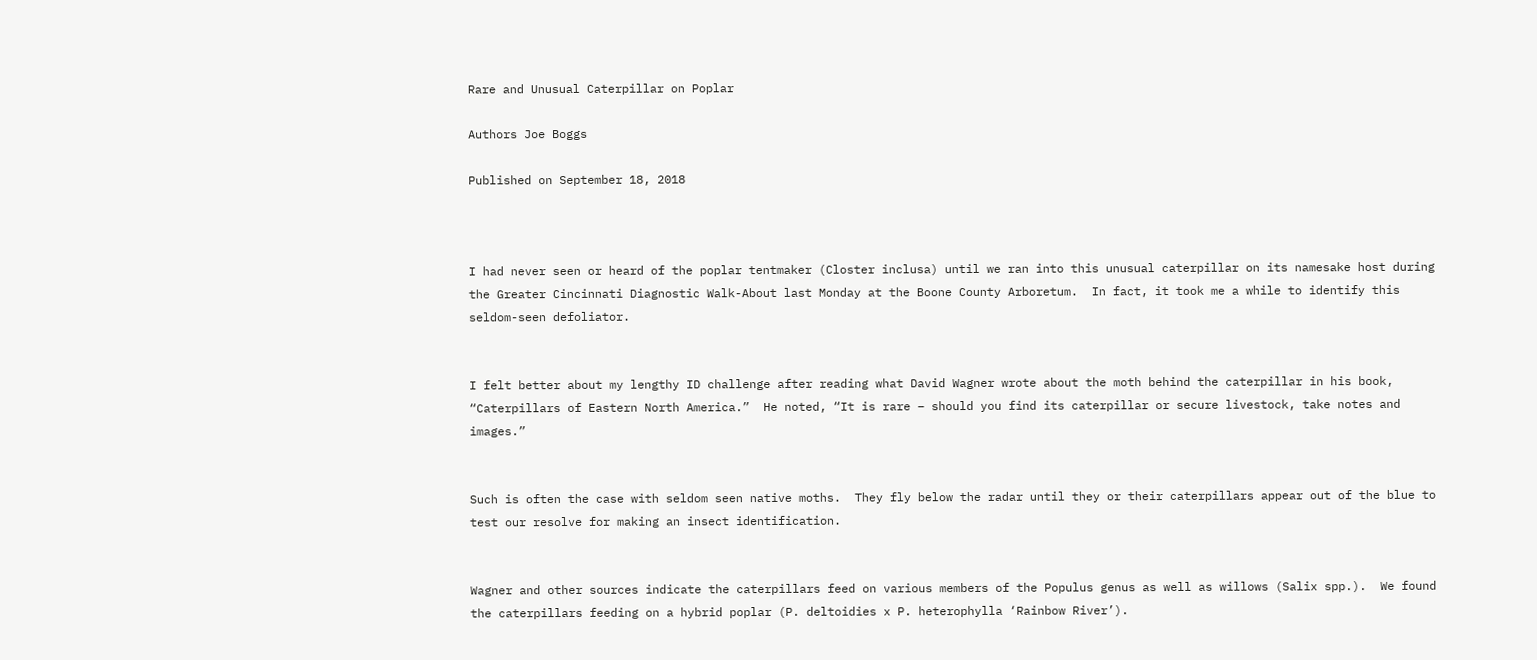Rare and Unusual Caterpillar on Poplar

Authors Joe Boggs

Published on September 18, 2018



I had never seen or heard of the poplar tentmaker (Closter inclusa) until we ran into this unusual caterpillar on its namesake host during the Greater Cincinnati Diagnostic Walk-About last Monday at the Boone County Arboretum.  In fact, it took me a while to identify this seldom-seen defoliator.


I felt better about my lengthy ID challenge after reading what David Wagner wrote about the moth behind the caterpillar in his book, “Caterpillars of Eastern North America.”  He noted, “It is rare – should you find its caterpillar or secure livestock, take notes and images.”


Such is often the case with seldom seen native moths.  They fly below the radar until they or their caterpillars appear out of the blue to test our resolve for making an insect identification.


Wagner and other sources indicate the caterpillars feed on various members of the Populus genus as well as willows (Salix spp.).  We found the caterpillars feeding on a hybrid poplar (P. deltoidies x P. heterophylla ‘Rainbow River’).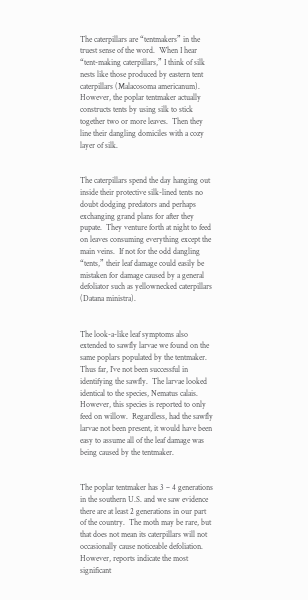The caterpillars are “tentmakers” in the truest sense of the word.  When I hear “tent-making caterpillars,” I think of silk nests like those produced by eastern tent caterpillars (Malacosoma americanum).  However, the poplar tentmaker actually constructs tents by using silk to stick together two or more leaves.  Then they line their dangling domiciles with a cozy layer of silk.


The caterpillars spend the day hanging out inside their protective silk-lined tents no doubt dodging predators and perhaps exchanging grand plans for after they pupate.  They venture forth at night to feed on leaves consuming everything except the main veins.  If not for the odd dangling “tents,” their leaf damage could easily be mistaken for damage caused by a general defoliator such as yellownecked caterpillars (Datana ministra).


The look-a-like leaf symptoms also extended to sawfly larvae we found on the same poplars populated by the tentmaker.  Thus far, I’ve not been successful in identifying the sawfly.  The larvae looked identical to the species, Nematus calais.  However, this species is reported to only feed on willow.  Regardless, had the sawfly larvae not been present, it would have been easy to assume all of the leaf damage was being caused by the tentmaker.


The poplar tentmaker has 3 – 4 generations in the southern U.S. and we saw evidence there are at least 2 generations in our part of the country.  The moth may be rare, but that does not mean its caterpillars will not occasionally cause noticeable defoliation.  However, reports indicate the most significant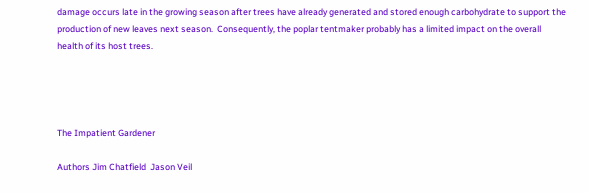damage occurs late in the growing season after trees have already generated and stored enough carbohydrate to support the production of new leaves next season.  Consequently, the poplar tentmaker probably has a limited impact on the overall health of its host trees.




The Impatient Gardener

Authors Jim Chatfield  Jason Veil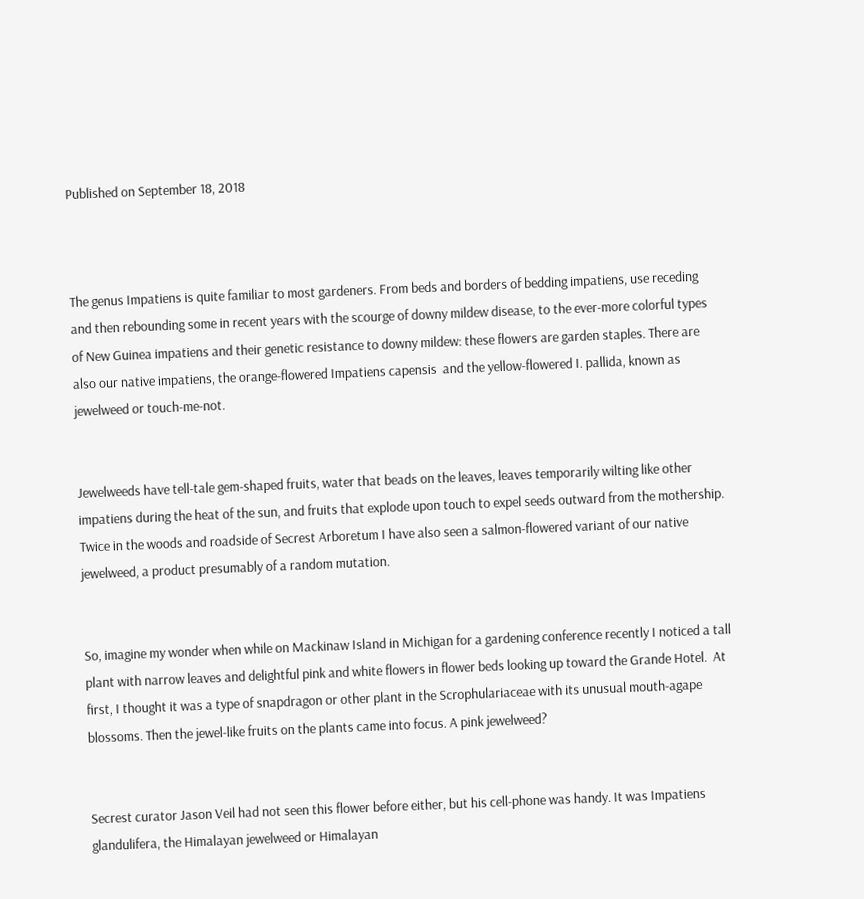Published on September 18, 2018



The genus Impatiens is quite familiar to most gardeners. From beds and borders of bedding impatiens, use receding and then rebounding some in recent years with the scourge of downy mildew disease, to the ever-more colorful types of New Guinea impatiens and their genetic resistance to downy mildew: these flowers are garden staples. There are also our native impatiens, the orange-flowered Impatiens capensis  and the yellow-flowered I. pallida, known as jewelweed or touch-me-not.


Jewelweeds have tell-tale gem-shaped fruits, water that beads on the leaves, leaves temporarily wilting like other impatiens during the heat of the sun, and fruits that explode upon touch to expel seeds outward from the mothership. Twice in the woods and roadside of Secrest Arboretum I have also seen a salmon-flowered variant of our native jewelweed, a product presumably of a random mutation.


So, imagine my wonder when while on Mackinaw Island in Michigan for a gardening conference recently I noticed a tall plant with narrow leaves and delightful pink and white flowers in flower beds looking up toward the Grande Hotel.  At first, I thought it was a type of snapdragon or other plant in the Scrophulariaceae with its unusual mouth-agape blossoms. Then the jewel-like fruits on the plants came into focus. A pink jewelweed?


Secrest curator Jason Veil had not seen this flower before either, but his cell-phone was handy. It was Impatiens glandulifera, the Himalayan jewelweed or Himalayan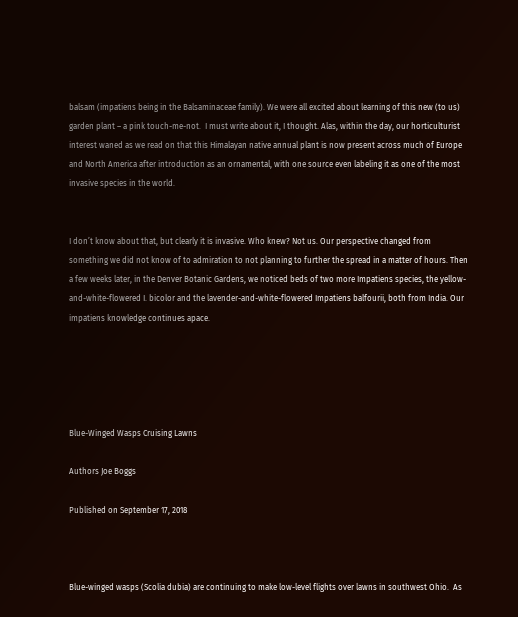balsam (impatiens being in the Balsaminaceae family). We were all excited about learning of this new (to us) garden plant – a pink touch-me-not.  I must write about it, I thought. Alas, within the day, our horticulturist interest waned as we read on that this Himalayan native annual plant is now present across much of Europe and North America after introduction as an ornamental, with one source even labeling it as one of the most invasive species in the world.


I don’t know about that, but clearly it is invasive. Who knew? Not us. Our perspective changed from something we did not know of to admiration to not planning to further the spread in a matter of hours. Then a few weeks later, in the Denver Botanic Gardens, we noticed beds of two more Impatiens species, the yellow-and-white-flowered I. bicolor and the lavender-and-white-flowered Impatiens balfourii, both from India. Our impatiens knowledge continues apace.





Blue-Winged Wasps Cruising Lawns

Authors Joe Boggs

Published on September 17, 2018



Blue-winged wasps (Scolia dubia) are continuing to make low-level flights over lawns in southwest Ohio.  As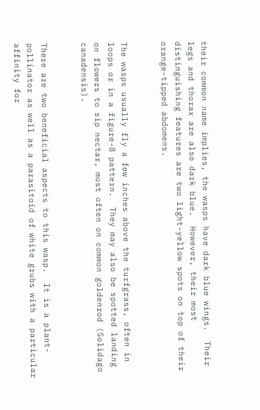their common name implies, the wasps have dark blue wings.  Their legs and thorax are also dark blue.  However, their most distinguishing features are two light-yellow spots on top of their orange-tipped abdomens.


The wasps usually fly a few inches above the turfgrass, often in loops or in a figure-8 pattern.  They may also be spotted landing on flowers to sip nectar, most often on common goldenrod (Solidago canadensis).


There are two beneficial aspects to this wasp.  It is a plant-pollinator as well as a parasitoid of white grubs with a particular affinity for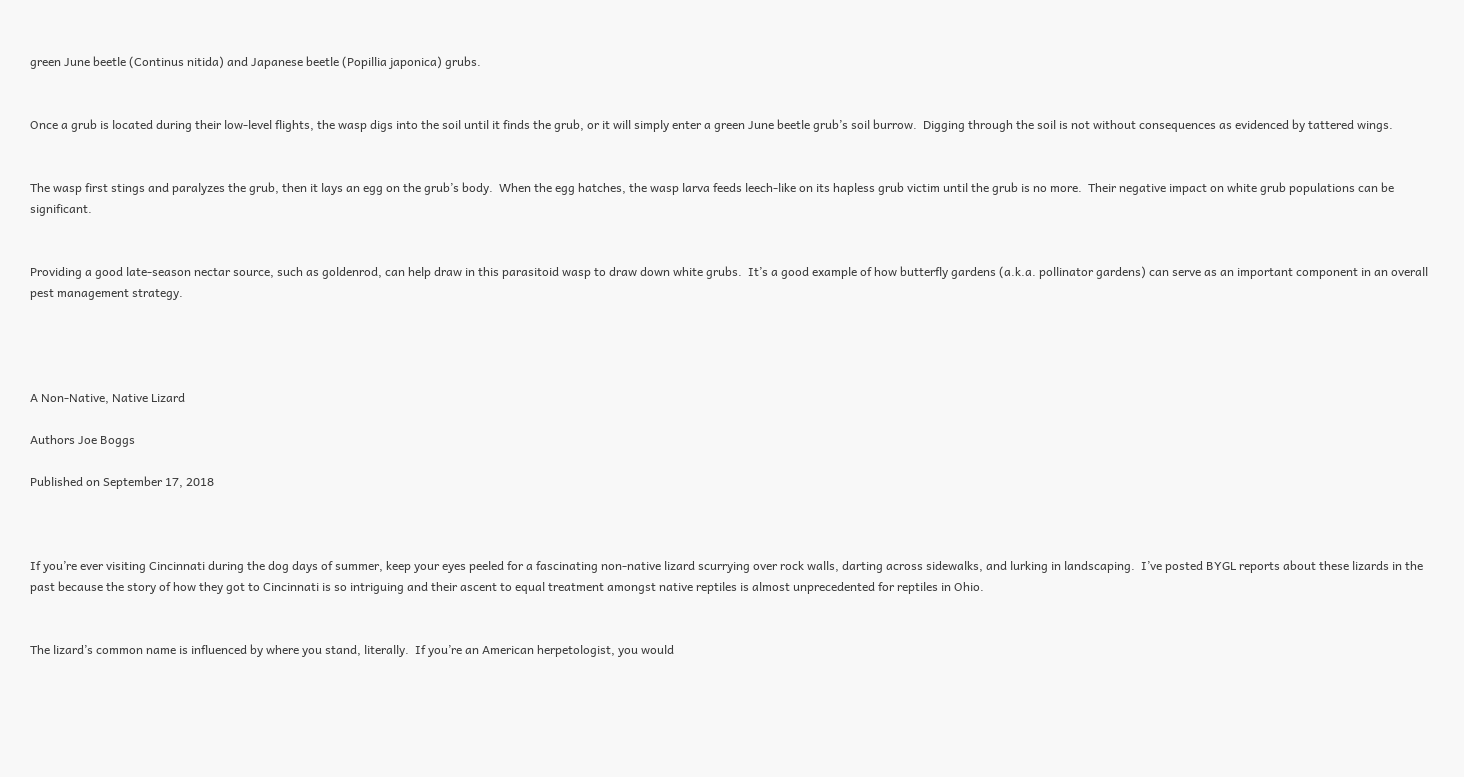green June beetle (Continus nitida) and Japanese beetle (Popillia japonica) grubs.


Once a grub is located during their low-level flights, the wasp digs into the soil until it finds the grub, or it will simply enter a green June beetle grub’s soil burrow.  Digging through the soil is not without consequences as evidenced by tattered wings.


The wasp first stings and paralyzes the grub, then it lays an egg on the grub’s body.  When the egg hatches, the wasp larva feeds leech-like on its hapless grub victim until the grub is no more.  Their negative impact on white grub populations can be significant.


Providing a good late-season nectar source, such as goldenrod, can help draw in this parasitoid wasp to draw down white grubs.  It’s a good example of how butterfly gardens (a.k.a. pollinator gardens) can serve as an important component in an overall pest management strategy.




A Non-Native, Native Lizard

Authors Joe Boggs

Published on September 17, 2018



If you’re ever visiting Cincinnati during the dog days of summer, keep your eyes peeled for a fascinating non-native lizard scurrying over rock walls, darting across sidewalks, and lurking in landscaping.  I’ve posted BYGL reports about these lizards in the past because the story of how they got to Cincinnati is so intriguing and their ascent to equal treatment amongst native reptiles is almost unprecedented for reptiles in Ohio.


The lizard’s common name is influenced by where you stand, literally.  If you’re an American herpetologist, you would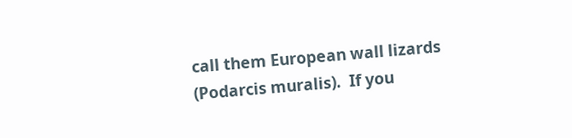call them European wall lizards (Podarcis muralis).  If you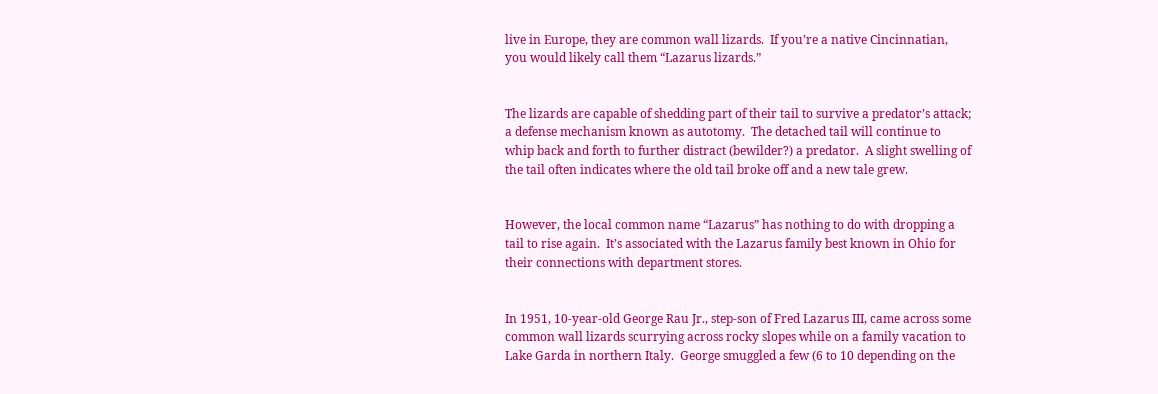live in Europe, they are common wall lizards.  If you’re a native Cincinnatian, you would likely call them “Lazarus lizards.”


The lizards are capable of shedding part of their tail to survive a predator’s attack; a defense mechanism known as autotomy.  The detached tail will continue to whip back and forth to further distract (bewilder?) a predator.  A slight swelling of the tail often indicates where the old tail broke off and a new tale grew.


However, the local common name “Lazarus” has nothing to do with dropping a tail to rise again.  It’s associated with the Lazarus family best known in Ohio for their connections with department stores.


In 1951, 10-year-old George Rau Jr., step-son of Fred Lazarus III, came across some common wall lizards scurrying across rocky slopes while on a family vacation to Lake Garda in northern Italy.  George smuggled a few (6 to 10 depending on the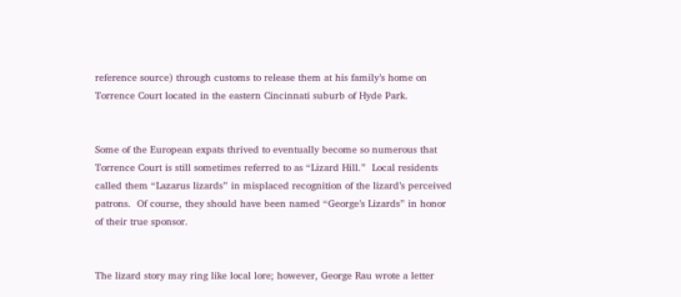reference source) through customs to release them at his family’s home on Torrence Court located in the eastern Cincinnati suburb of Hyde Park.


Some of the European expats thrived to eventually become so numerous that Torrence Court is still sometimes referred to as “Lizard Hill.”  Local residents called them “Lazarus lizards” in misplaced recognition of the lizard’s perceived patrons.  Of course, they should have been named “George’s Lizards” in honor of their true sponsor.


The lizard story may ring like local lore; however, George Rau wrote a letter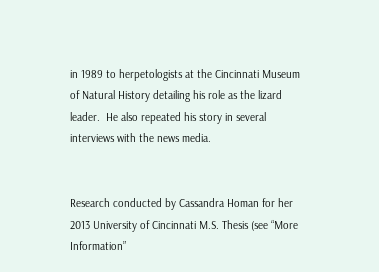in 1989 to herpetologists at the Cincinnati Museum of Natural History detailing his role as the lizard leader.  He also repeated his story in several interviews with the news media.


Research conducted by Cassandra Homan for her 2013 University of Cincinnati M.S. Thesis (see “More Information”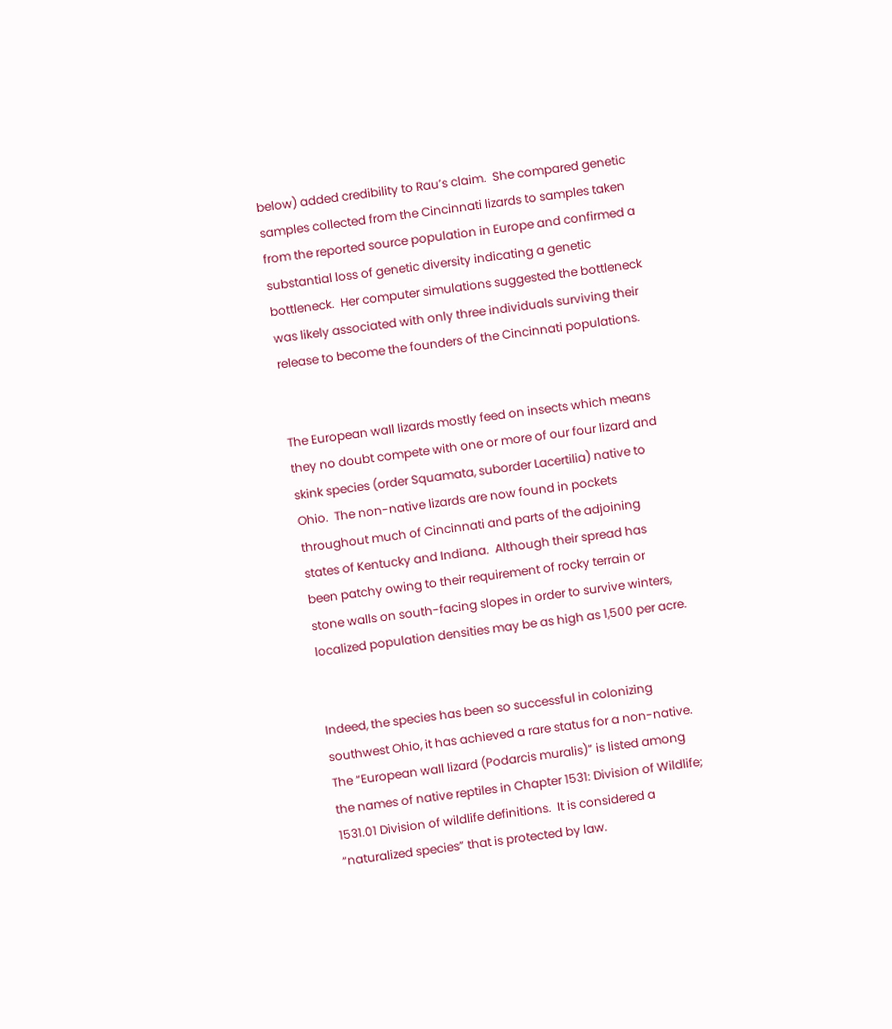below) added credibility to Rau’s claim.  She compared genetic samples collected from the Cincinnati lizards to samples taken from the reported source population in Europe and confirmed a substantial loss of genetic diversity indicating a genetic bottleneck.  Her computer simulations suggested the bottleneck was likely associated with only three individuals surviving their release to become the founders of the Cincinnati populations.


The European wall lizards mostly feed on insects which means they no doubt compete with one or more of our four lizard and skink species (order Squamata, suborder Lacertilia) native to Ohio.  The non-native lizards are now found in pockets throughout much of Cincinnati and parts of the adjoining states of Kentucky and Indiana.  Although their spread has been patchy owing to their requirement of rocky terrain or stone walls on south-facing slopes in order to survive winters, localized population densities may be as high as 1,500 per acre.


Indeed, the species has been so successful in colonizing southwest Ohio, it has achieved a rare status for a non-native.  The “European wall lizard (Podarcis muralis)” is listed among the names of native reptiles in Chapter 1531: Division of Wildlife; 1531.01 Division of wildlife definitions.  It is considered a “naturalized species” that is protected by law.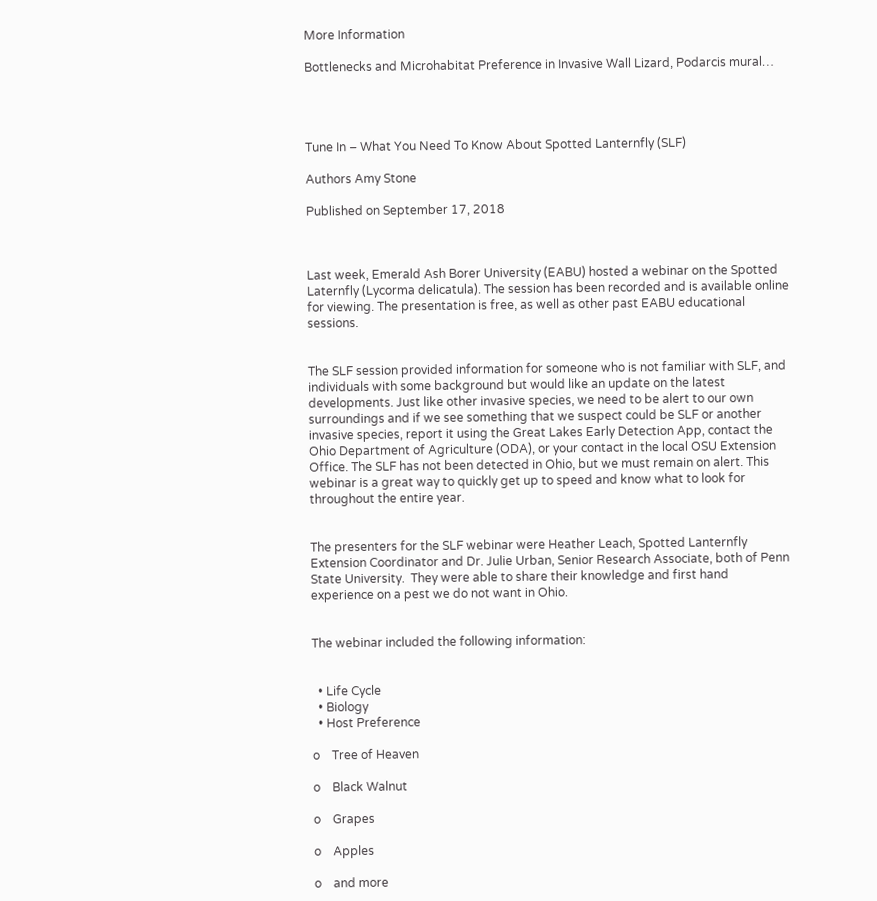More Information

Bottlenecks and Microhabitat Preference in Invasive Wall Lizard, Podarcis mural…




Tune In – What You Need To Know About Spotted Lanternfly (SLF)

Authors Amy Stone

Published on September 17, 2018



Last week, Emerald Ash Borer University (EABU) hosted a webinar on the Spotted Laternfly (Lycorma delicatula). The session has been recorded and is available online for viewing. The presentation is free, as well as other past EABU educational sessions.


The SLF session provided information for someone who is not familiar with SLF, and individuals with some background but would like an update on the latest developments. Just like other invasive species, we need to be alert to our own surroundings and if we see something that we suspect could be SLF or another invasive species, report it using the Great Lakes Early Detection App, contact the Ohio Department of Agriculture (ODA), or your contact in the local OSU Extension Office. The SLF has not been detected in Ohio, but we must remain on alert. This webinar is a great way to quickly get up to speed and know what to look for throughout the entire year.


The presenters for the SLF webinar were Heather Leach, Spotted Lanternfly Extension Coordinator and Dr. Julie Urban, Senior Research Associate, both of Penn State University.  They were able to share their knowledge and first hand experience on a pest we do not want in Ohio.


The webinar included the following information:


  • Life Cycle
  • Biology
  • Host Preference

o    Tree of Heaven

o    Black Walnut

o    Grapes

o    Apples

o    and more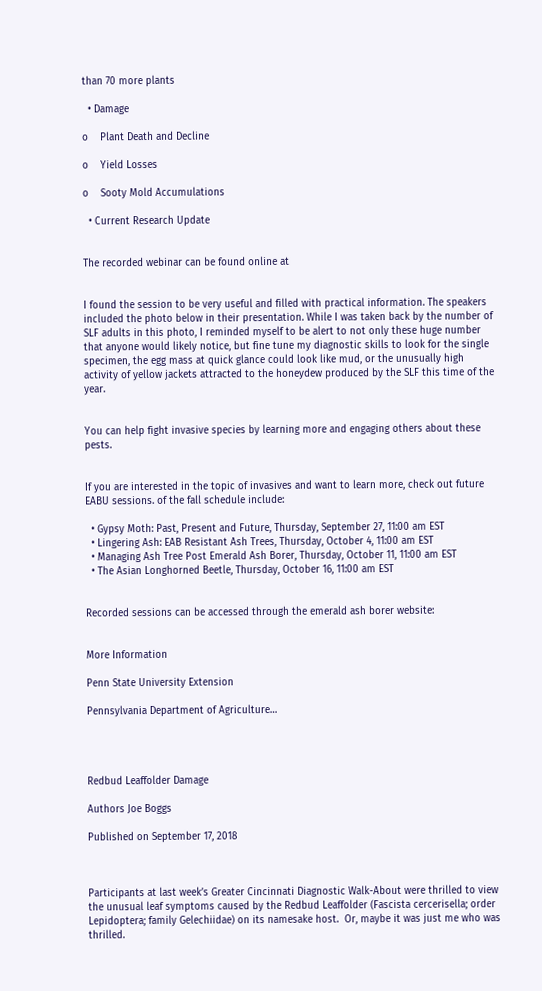than 70 more plants

  • Damage

o    Plant Death and Decline

o    Yield Losses

o    Sooty Mold Accumulations

  • Current Research Update


The recorded webinar can be found online at


I found the session to be very useful and filled with practical information. The speakers included the photo below in their presentation. While I was taken back by the number of SLF adults in this photo, I reminded myself to be alert to not only these huge number that anyone would likely notice, but fine tune my diagnostic skills to look for the single specimen, the egg mass at quick glance could look like mud, or the unusually high activity of yellow jackets attracted to the honeydew produced by the SLF this time of the year.


You can help fight invasive species by learning more and engaging others about these pests.


If you are interested in the topic of invasives and want to learn more, check out future EABU sessions. of the fall schedule include:

  • Gypsy Moth: Past, Present and Future, Thursday, September 27, 11:00 am EST
  • Lingering Ash: EAB Resistant Ash Trees, Thursday, October 4, 11:00 am EST
  • Managing Ash Tree Post Emerald Ash Borer, Thursday, October 11, 11:00 am EST
  • The Asian Longhorned Beetle, Thursday, October 16, 11:00 am EST


Recorded sessions can be accessed through the emerald ash borer website:


More Information

Penn State University Extension

Pennsylvania Department of Agriculture…




Redbud Leaffolder Damage

Authors Joe Boggs

Published on September 17, 2018



Participants at last week’s Greater Cincinnati Diagnostic Walk-About were thrilled to view the unusual leaf symptoms caused by the Redbud Leaffolder (Fascista cercerisella; order Lepidoptera; family Gelechiidae) on its namesake host.  Or, maybe it was just me who was thrilled.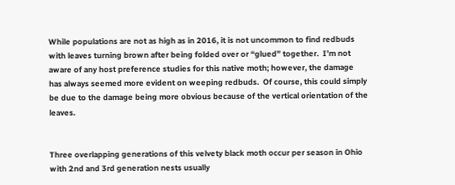While populations are not as high as in 2016, it is not uncommon to find redbuds with leaves turning brown after being folded over or “glued” together.  I’m not aware of any host preference studies for this native moth; however, the damage has always seemed more evident on weeping redbuds.  Of course, this could simply be due to the damage being more obvious because of the vertical orientation of the leaves.


Three overlapping generations of this velvety black moth occur per season in Ohio with 2nd and 3rd generation nests usually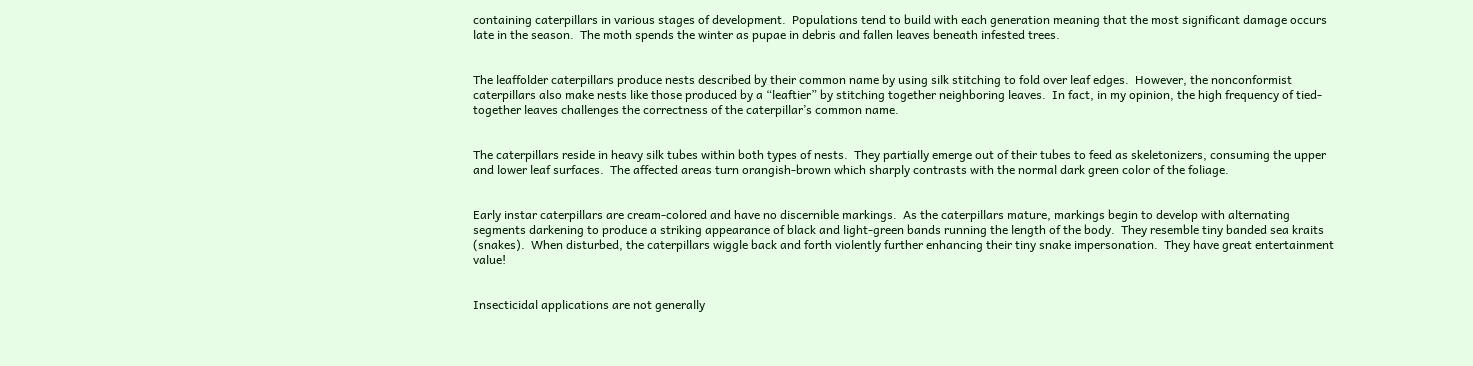containing caterpillars in various stages of development.  Populations tend to build with each generation meaning that the most significant damage occurs late in the season.  The moth spends the winter as pupae in debris and fallen leaves beneath infested trees.


The leaffolder caterpillars produce nests described by their common name by using silk stitching to fold over leaf edges.  However, the nonconformist caterpillars also make nests like those produced by a “leaftier” by stitching together neighboring leaves.  In fact, in my opinion, the high frequency of tied-together leaves challenges the correctness of the caterpillar’s common name.


The caterpillars reside in heavy silk tubes within both types of nests.  They partially emerge out of their tubes to feed as skeletonizers, consuming the upper and lower leaf surfaces.  The affected areas turn orangish-brown which sharply contrasts with the normal dark green color of the foliage.


Early instar caterpillars are cream-colored and have no discernible markings.  As the caterpillars mature, markings begin to develop with alternating segments darkening to produce a striking appearance of black and light-green bands running the length of the body.  They resemble tiny banded sea kraits (snakes).  When disturbed, the caterpillars wiggle back and forth violently further enhancing their tiny snake impersonation.  They have great entertainment value!


Insecticidal applications are not generally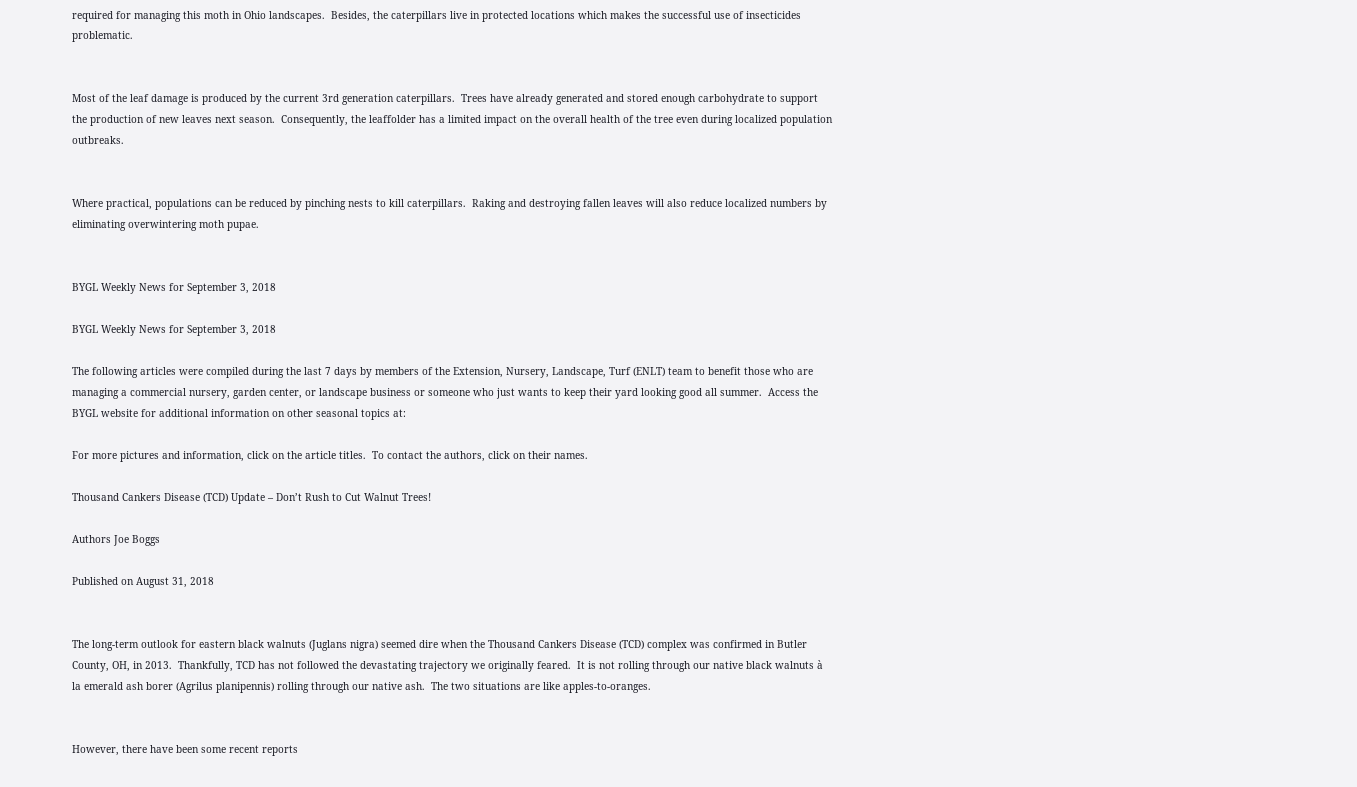required for managing this moth in Ohio landscapes.  Besides, the caterpillars live in protected locations which makes the successful use of insecticides problematic.


Most of the leaf damage is produced by the current 3rd generation caterpillars.  Trees have already generated and stored enough carbohydrate to support the production of new leaves next season.  Consequently, the leaffolder has a limited impact on the overall health of the tree even during localized population outbreaks.


Where practical, populations can be reduced by pinching nests to kill caterpillars.  Raking and destroying fallen leaves will also reduce localized numbers by eliminating overwintering moth pupae.


BYGL Weekly News for September 3, 2018

BYGL Weekly News for September 3, 2018

The following articles were compiled during the last 7 days by members of the Extension, Nursery, Landscape, Turf (ENLT) team to benefit those who are managing a commercial nursery, garden center, or landscape business or someone who just wants to keep their yard looking good all summer.  Access the BYGL website for additional information on other seasonal topics at:

For more pictures and information, click on the article titles.  To contact the authors, click on their names.

Thousand Cankers Disease (TCD) Update – Don’t Rush to Cut Walnut Trees!

Authors Joe Boggs

Published on August 31, 2018


The long-term outlook for eastern black walnuts (Juglans nigra) seemed dire when the Thousand Cankers Disease (TCD) complex was confirmed in Butler County, OH, in 2013.  Thankfully, TCD has not followed the devastating trajectory we originally feared.  It is not rolling through our native black walnuts à la emerald ash borer (Agrilus planipennis) rolling through our native ash.  The two situations are like apples-to-oranges.


However, there have been some recent reports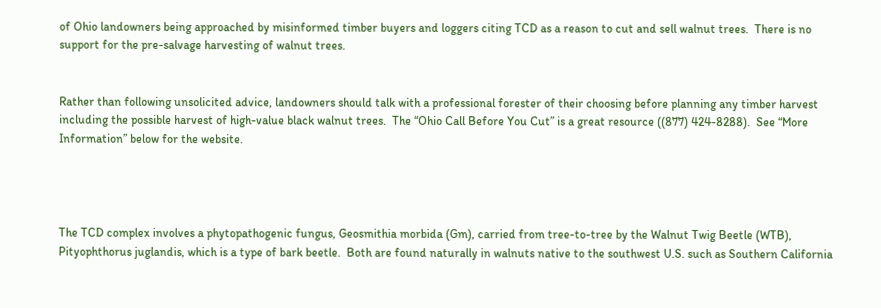of Ohio landowners being approached by misinformed timber buyers and loggers citing TCD as a reason to cut and sell walnut trees.  There is no support for the pre-salvage harvesting of walnut trees.


Rather than following unsolicited advice, landowners should talk with a professional forester of their choosing before planning any timber harvest including the possible harvest of high-value black walnut trees.  The “Ohio Call Before You Cut” is a great resource ((877) 424-8288).  See “More Information” below for the website.




The TCD complex involves a phytopathogenic fungus, Geosmithia morbida (Gm), carried from tree-to-tree by the Walnut Twig Beetle (WTB), Pityophthorus juglandis, which is a type of bark beetle.  Both are found naturally in walnuts native to the southwest U.S. such as Southern California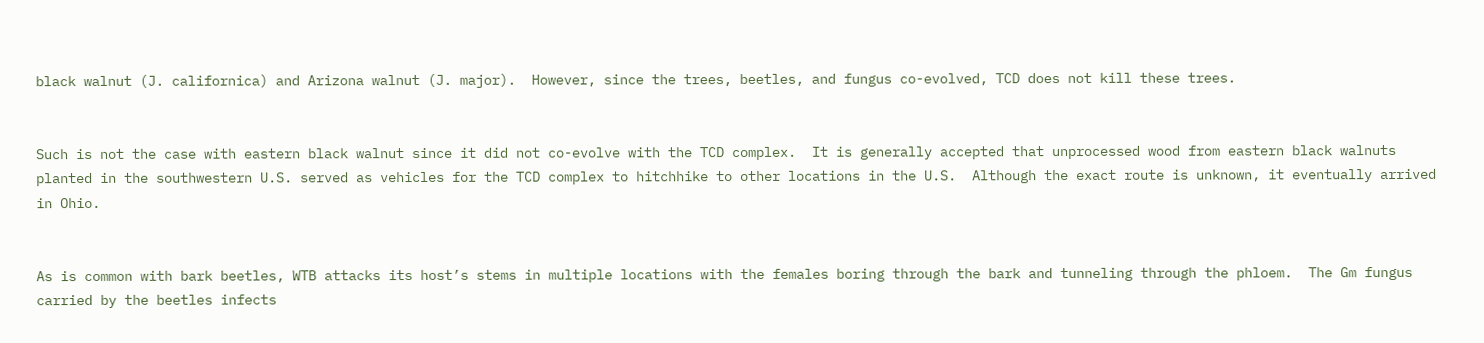black walnut (J. californica) and Arizona walnut (J. major).  However, since the trees, beetles, and fungus co-evolved, TCD does not kill these trees.


Such is not the case with eastern black walnut since it did not co-evolve with the TCD complex.  It is generally accepted that unprocessed wood from eastern black walnuts planted in the southwestern U.S. served as vehicles for the TCD complex to hitchhike to other locations in the U.S.  Although the exact route is unknown, it eventually arrived in Ohio.


As is common with bark beetles, WTB attacks its host’s stems in multiple locations with the females boring through the bark and tunneling through the phloem.  The Gm fungus carried by the beetles infects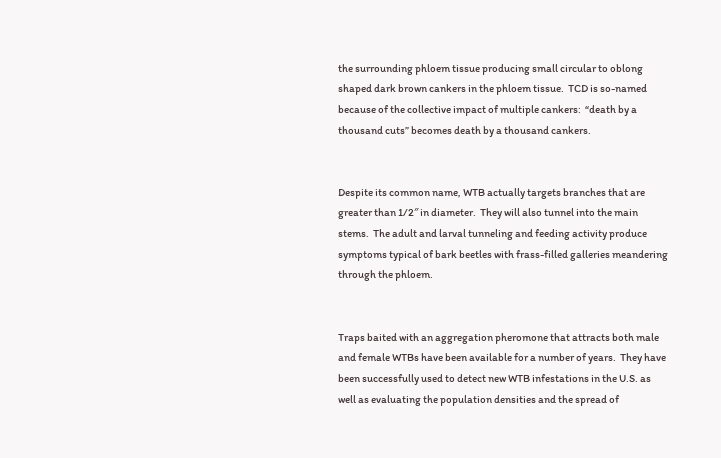the surrounding phloem tissue producing small circular to oblong shaped dark brown cankers in the phloem tissue.  TCD is so-named because of the collective impact of multiple cankers:  “death by a thousand cuts” becomes death by a thousand cankers.


Despite its common name, WTB actually targets branches that are greater than 1/2″ in diameter.  They will also tunnel into the main stems.  The adult and larval tunneling and feeding activity produce symptoms typical of bark beetles with frass-filled galleries meandering through the phloem.


Traps baited with an aggregation pheromone that attracts both male and female WTBs have been available for a number of years.  They have been successfully used to detect new WTB infestations in the U.S. as well as evaluating the population densities and the spread of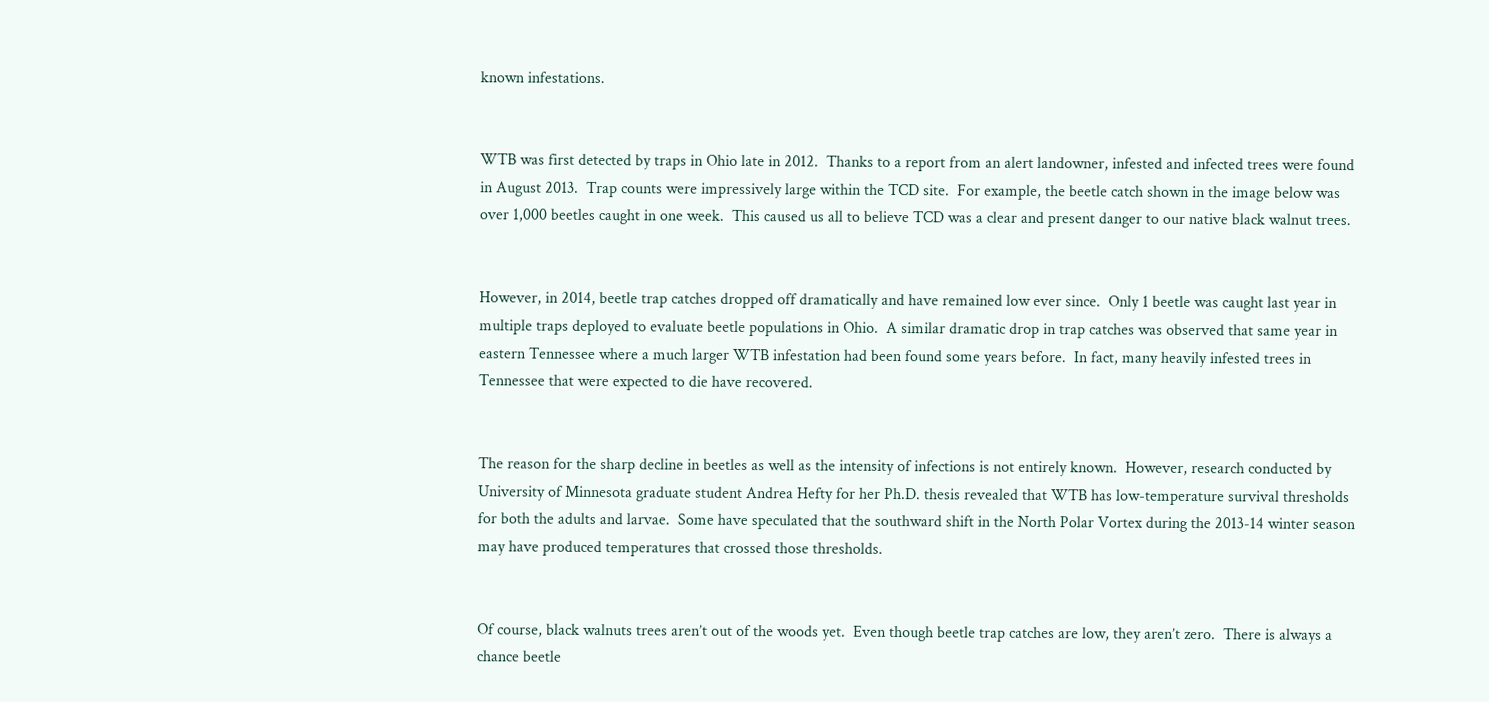known infestations.


WTB was first detected by traps in Ohio late in 2012.  Thanks to a report from an alert landowner, infested and infected trees were found in August 2013.  Trap counts were impressively large within the TCD site.  For example, the beetle catch shown in the image below was over 1,000 beetles caught in one week.  This caused us all to believe TCD was a clear and present danger to our native black walnut trees.


However, in 2014, beetle trap catches dropped off dramatically and have remained low ever since.  Only 1 beetle was caught last year in multiple traps deployed to evaluate beetle populations in Ohio.  A similar dramatic drop in trap catches was observed that same year in eastern Tennessee where a much larger WTB infestation had been found some years before.  In fact, many heavily infested trees in Tennessee that were expected to die have recovered.


The reason for the sharp decline in beetles as well as the intensity of infections is not entirely known.  However, research conducted by University of Minnesota graduate student Andrea Hefty for her Ph.D. thesis revealed that WTB has low-temperature survival thresholds for both the adults and larvae.  Some have speculated that the southward shift in the North Polar Vortex during the 2013-14 winter season may have produced temperatures that crossed those thresholds.


Of course, black walnuts trees aren’t out of the woods yet.  Even though beetle trap catches are low, they aren’t zero.  There is always a chance beetle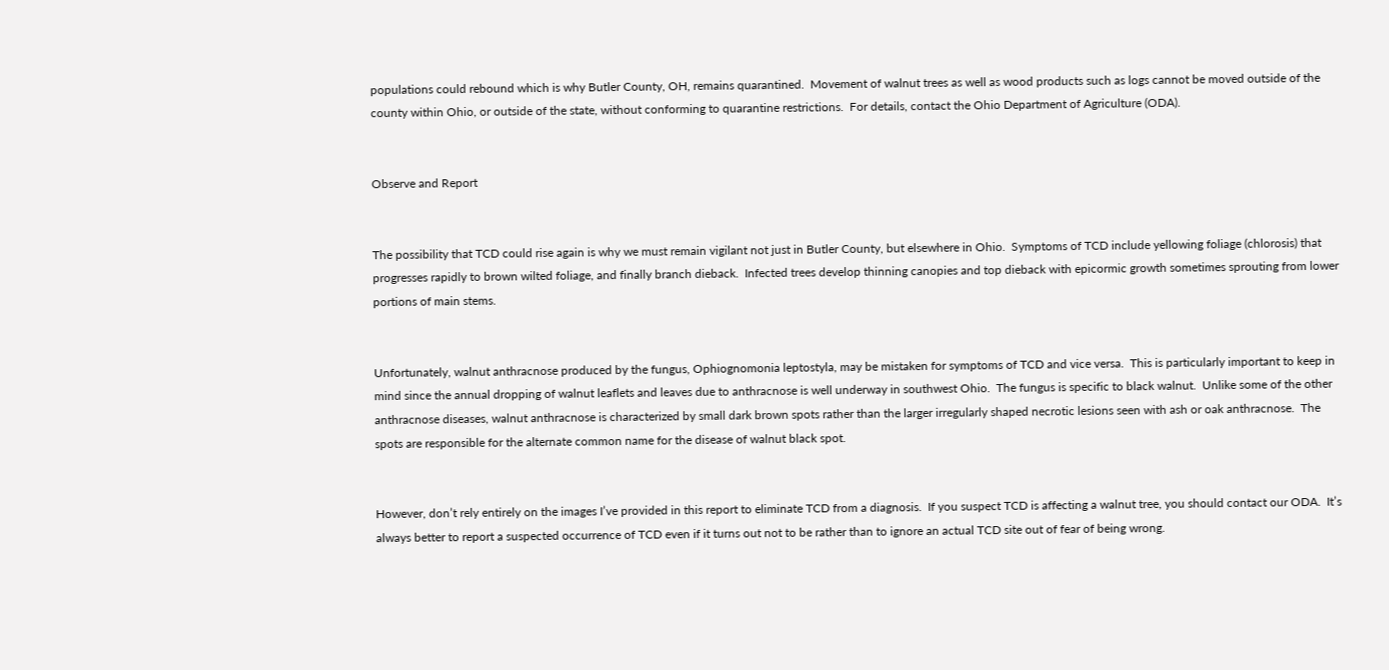populations could rebound which is why Butler County, OH, remains quarantined.  Movement of walnut trees as well as wood products such as logs cannot be moved outside of the county within Ohio, or outside of the state, without conforming to quarantine restrictions.  For details, contact the Ohio Department of Agriculture (ODA).


Observe and Report


The possibility that TCD could rise again is why we must remain vigilant not just in Butler County, but elsewhere in Ohio.  Symptoms of TCD include yellowing foliage (chlorosis) that progresses rapidly to brown wilted foliage, and finally branch dieback.  Infected trees develop thinning canopies and top dieback with epicormic growth sometimes sprouting from lower portions of main stems.


Unfortunately, walnut anthracnose produced by the fungus, Ophiognomonia leptostyla, may be mistaken for symptoms of TCD and vice versa.  This is particularly important to keep in mind since the annual dropping of walnut leaflets and leaves due to anthracnose is well underway in southwest Ohio.  The fungus is specific to black walnut.  Unlike some of the other anthracnose diseases, walnut anthracnose is characterized by small dark brown spots rather than the larger irregularly shaped necrotic lesions seen with ash or oak anthracnose.  The spots are responsible for the alternate common name for the disease of walnut black spot.


However, don’t rely entirely on the images I’ve provided in this report to eliminate TCD from a diagnosis.  If you suspect TCD is affecting a walnut tree, you should contact our ODA.  It’s always better to report a suspected occurrence of TCD even if it turns out not to be rather than to ignore an actual TCD site out of fear of being wrong.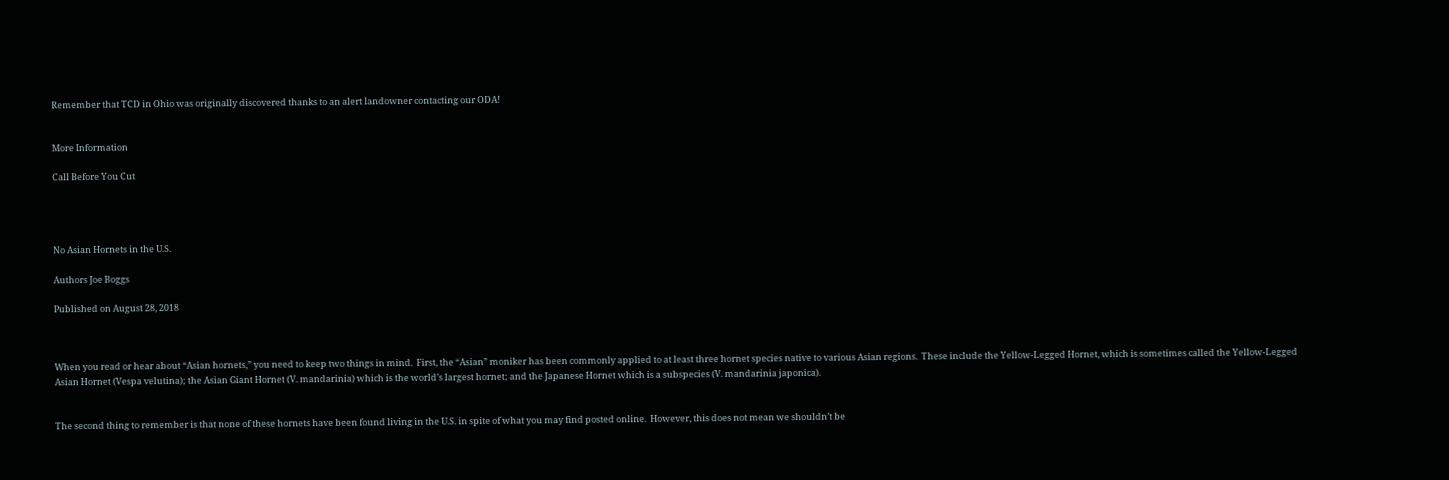Remember that TCD in Ohio was originally discovered thanks to an alert landowner contacting our ODA!


More Information

Call Before You Cut




No Asian Hornets in the U.S.

Authors Joe Boggs

Published on August 28, 2018



When you read or hear about “Asian hornets,” you need to keep two things in mind.  First, the “Asian” moniker has been commonly applied to at least three hornet species native to various Asian regions.  These include the Yellow-Legged Hornet, which is sometimes called the Yellow-Legged Asian Hornet (Vespa velutina); the Asian Giant Hornet (V. mandarinia) which is the world’s largest hornet; and the Japanese Hornet which is a subspecies (V. mandarinia japonica).


The second thing to remember is that none of these hornets have been found living in the U.S. in spite of what you may find posted online.  However, this does not mean we shouldn’t be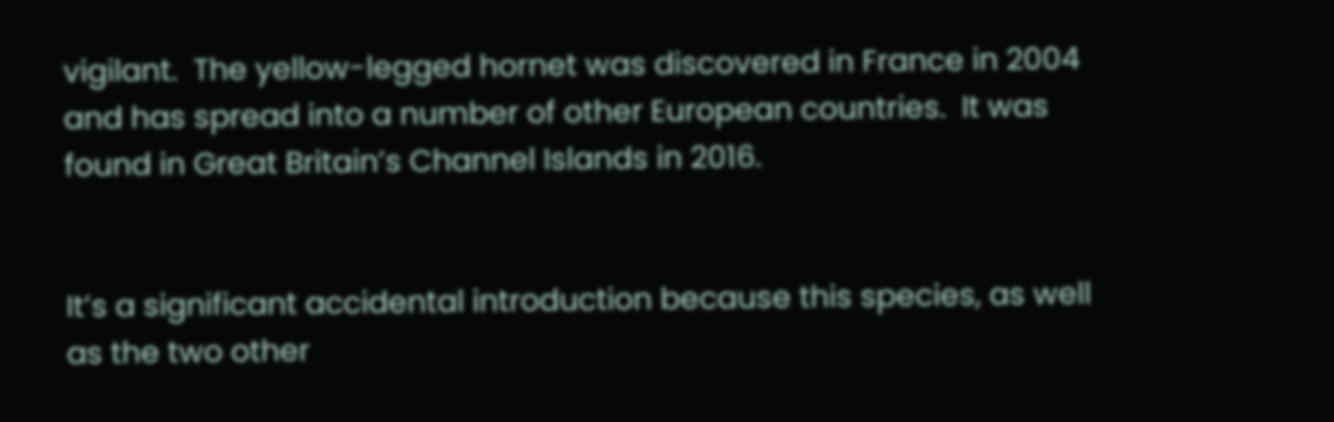vigilant.  The yellow-legged hornet was discovered in France in 2004 and has spread into a number of other European countries.  It was found in Great Britain’s Channel Islands in 2016.


It’s a significant accidental introduction because this species, as well as the two other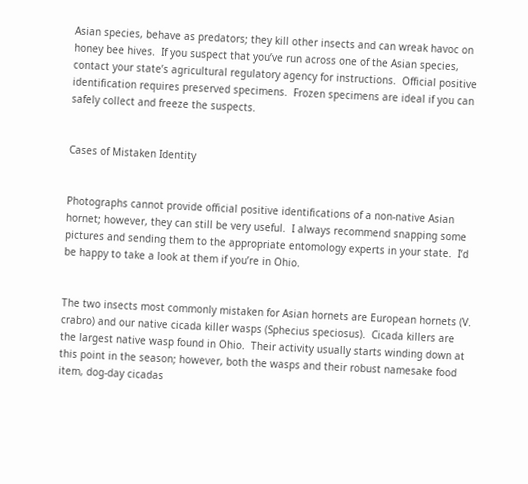Asian species, behave as predators; they kill other insects and can wreak havoc on honey bee hives.  If you suspect that you’ve run across one of the Asian species, contact your state’s agricultural regulatory agency for instructions.  Official positive identification requires preserved specimens.  Frozen specimens are ideal if you can safely collect and freeze the suspects.


Cases of Mistaken Identity


Photographs cannot provide official positive identifications of a non-native Asian hornet; however, they can still be very useful.  I always recommend snapping some pictures and sending them to the appropriate entomology experts in your state.  I’d be happy to take a look at them if you’re in Ohio.


The two insects most commonly mistaken for Asian hornets are European hornets (V. crabro) and our native cicada killer wasps (Sphecius speciosus).  Cicada killers are the largest native wasp found in Ohio.  Their activity usually starts winding down at this point in the season; however, both the wasps and their robust namesake food item, dog-day cicadas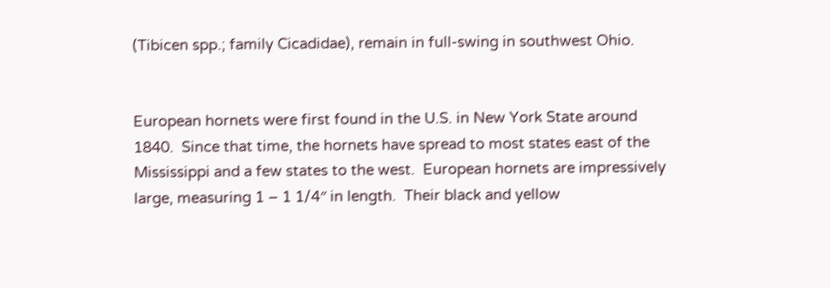(Tibicen spp.; family Cicadidae), remain in full-swing in southwest Ohio.


European hornets were first found in the U.S. in New York State around 1840.  Since that time, the hornets have spread to most states east of the Mississippi and a few states to the west.  European hornets are impressively large, measuring 1 – 1 1/4″ in length.  Their black and yellow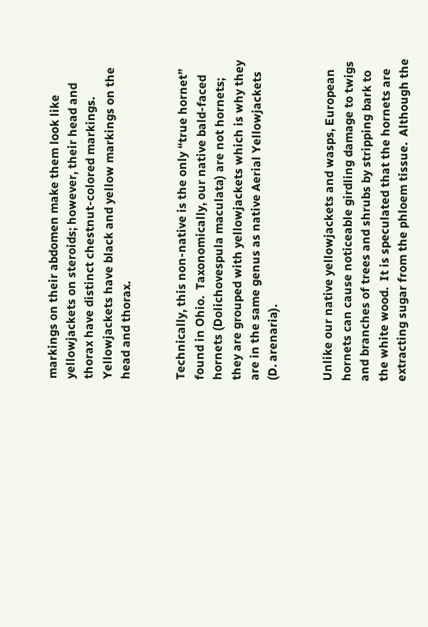markings on their abdomen make them look like yellowjackets on steroids; however, their head and thorax have distinct chestnut-colored markings.  Yellowjackets have black and yellow markings on the head and thorax.


Technically, this non-native is the only “true hornet” found in Ohio.  Taxonomically, our native bald-faced hornets (Dolichovespula maculata) are not hornets; they are grouped with yellowjackets which is why they are in the same genus as native Aerial Yellowjackets (D. arenaria).


Unlike our native yellowjackets and wasps, European hornets can cause noticeable girdling damage to twigs and branches of trees and shrubs by stripping bark to the white wood.  It is speculated that the hornets are extracting sugar from the phloem tissue.  Although the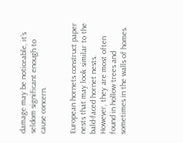damage may be noticeable, it’s seldom significant enough to cause concern.


European hornets construct paper nests that may look similar to the bald-faced hornet nests.  However, they are most often found in hollow trees and sometimes in the walls of homes.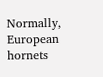Normally, European hornets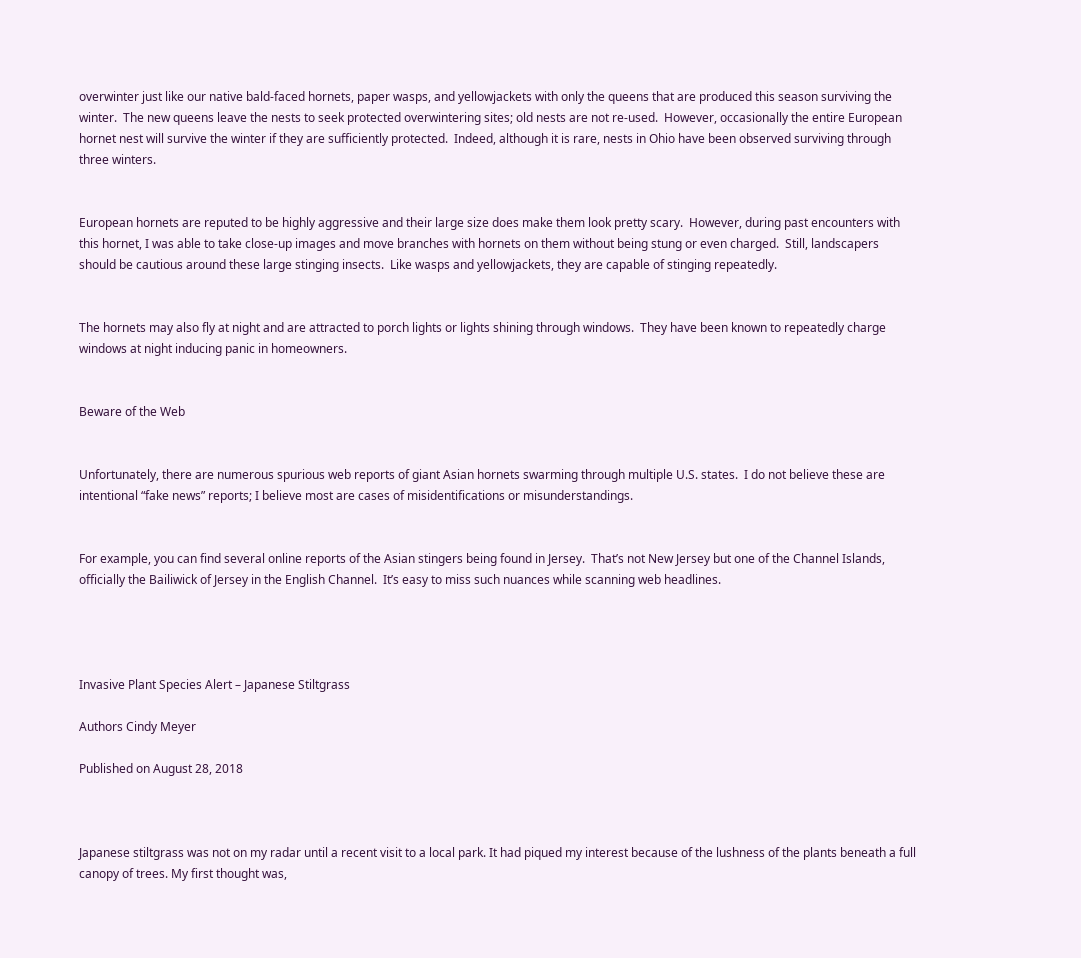overwinter just like our native bald-faced hornets, paper wasps, and yellowjackets with only the queens that are produced this season surviving the winter.  The new queens leave the nests to seek protected overwintering sites; old nests are not re-used.  However, occasionally the entire European hornet nest will survive the winter if they are sufficiently protected.  Indeed, although it is rare, nests in Ohio have been observed surviving through three winters.


European hornets are reputed to be highly aggressive and their large size does make them look pretty scary.  However, during past encounters with this hornet, I was able to take close-up images and move branches with hornets on them without being stung or even charged.  Still, landscapers should be cautious around these large stinging insects.  Like wasps and yellowjackets, they are capable of stinging repeatedly.


The hornets may also fly at night and are attracted to porch lights or lights shining through windows.  They have been known to repeatedly charge windows at night inducing panic in homeowners.


Beware of the Web


Unfortunately, there are numerous spurious web reports of giant Asian hornets swarming through multiple U.S. states.  I do not believe these are intentional “fake news” reports; I believe most are cases of misidentifications or misunderstandings.


For example, you can find several online reports of the Asian stingers being found in Jersey.  That’s not New Jersey but one of the Channel Islands, officially the Bailiwick of Jersey in the English Channel.  It’s easy to miss such nuances while scanning web headlines.




Invasive Plant Species Alert – Japanese Stiltgrass

Authors Cindy Meyer

Published on August 28, 2018



Japanese stiltgrass was not on my radar until a recent visit to a local park. It had piqued my interest because of the lushness of the plants beneath a full canopy of trees. My first thought was,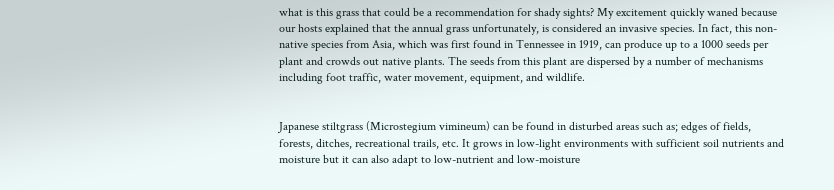what is this grass that could be a recommendation for shady sights? My excitement quickly waned because our hosts explained that the annual grass unfortunately, is considered an invasive species. In fact, this non-native species from Asia, which was first found in Tennessee in 1919, can produce up to a 1000 seeds per plant and crowds out native plants. The seeds from this plant are dispersed by a number of mechanisms including foot traffic, water movement, equipment, and wildlife.


Japanese stiltgrass (Microstegium vimineum) can be found in disturbed areas such as; edges of fields, forests, ditches, recreational trails, etc. It grows in low-light environments with sufficient soil nutrients and moisture but it can also adapt to low-nutrient and low-moisture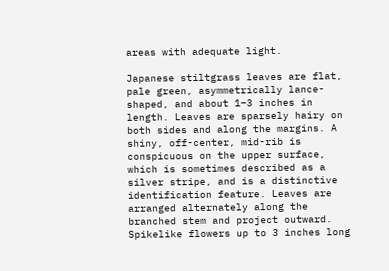areas with adequate light.

Japanese stiltgrass leaves are flat, pale green, asymmetrically lance-shaped, and about 1–3 inches in length. Leaves are sparsely hairy on both sides and along the margins. A shiny, off-center, mid-rib is conspicuous on the upper surface, which is sometimes described as a silver stripe, and is a distinctive identification feature. Leaves are arranged alternately along the branched stem and project outward. Spikelike flowers up to 3 inches long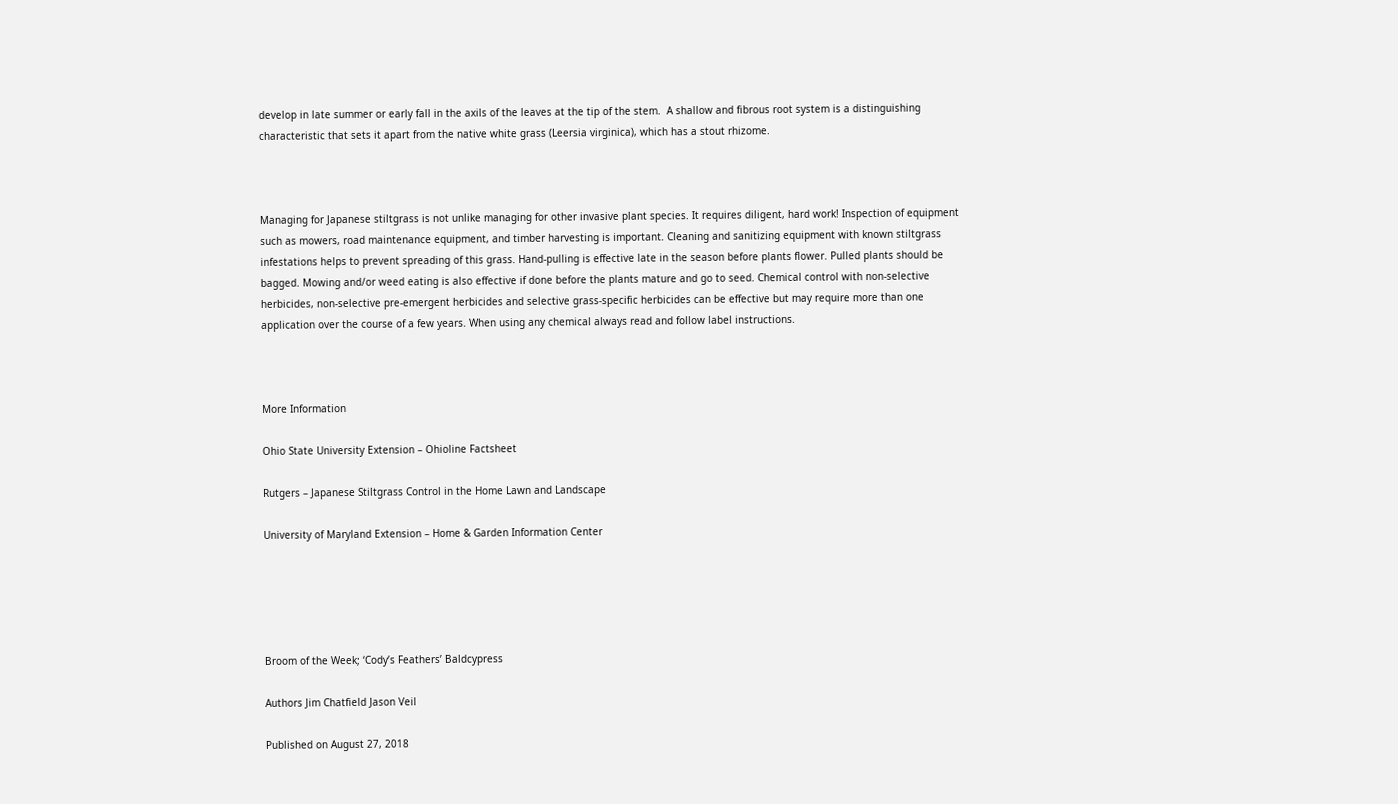develop in late summer or early fall in the axils of the leaves at the tip of the stem.  A shallow and fibrous root system is a distinguishing characteristic that sets it apart from the native white grass (Leersia virginica), which has a stout rhizome.



Managing for Japanese stiltgrass is not unlike managing for other invasive plant species. It requires diligent, hard work! Inspection of equipment such as mowers, road maintenance equipment, and timber harvesting is important. Cleaning and sanitizing equipment with known stiltgrass infestations helps to prevent spreading of this grass. Hand-pulling is effective late in the season before plants flower. Pulled plants should be bagged. Mowing and/or weed eating is also effective if done before the plants mature and go to seed. Chemical control with non-selective herbicides, non-selective pre-emergent herbicides and selective grass-specific herbicides can be effective but may require more than one application over the course of a few years. When using any chemical always read and follow label instructions.



More Information

Ohio State University Extension – Ohioline Factsheet

Rutgers – Japanese Stiltgrass Control in the Home Lawn and Landscape

University of Maryland Extension – Home & Garden Information Center





Broom of the Week; ‘Cody’s Feathers’ Baldcypress

Authors Jim Chatfield Jason Veil

Published on August 27, 2018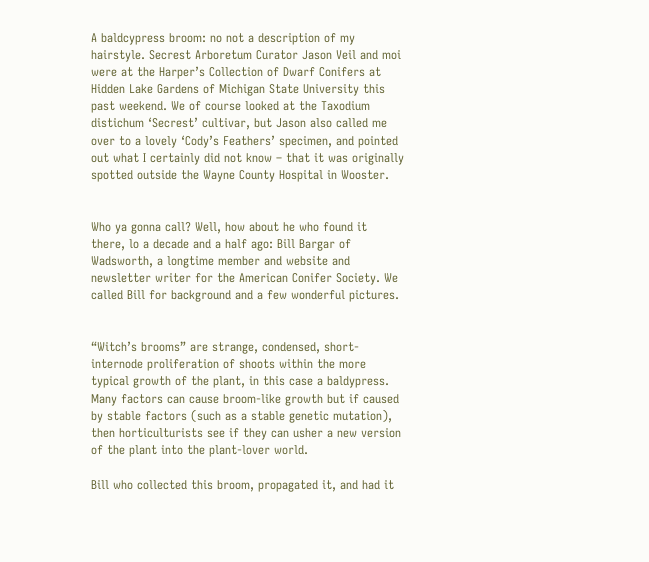A baldcypress broom: no not a description of my hairstyle. Secrest Arboretum Curator Jason Veil and moi were at the Harper’s Collection of Dwarf Conifers at Hidden Lake Gardens of Michigan State University this past weekend. We of course looked at the Taxodium distichum ‘Secrest’ cultivar, but Jason also called me over to a lovely ‘Cody’s Feathers’ specimen, and pointed out what I certainly did not know – that it was originally spotted outside the Wayne County Hospital in Wooster.


Who ya gonna call? Well, how about he who found it there, lo a decade and a half ago: Bill Bargar of Wadsworth, a longtime member and website and newsletter writer for the American Conifer Society. We called Bill for background and a few wonderful pictures.


“Witch’s brooms” are strange, condensed, short-internode proliferation of shoots within the more typical growth of the plant, in this case a baldypress.  Many factors can cause broom-like growth but if caused by stable factors (such as a stable genetic mutation), then horticulturists see if they can usher a new version of the plant into the plant-lover world.

Bill who collected this broom, propagated it, and had it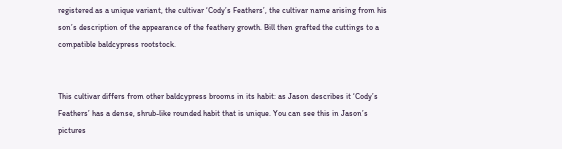registered as a unique variant, the cultivar ‘Cody’s Feathers’, the cultivar name arising from his son’s description of the appearance of the feathery growth. Bill then grafted the cuttings to a compatible baldcypress rootstock.


This cultivar differs from other baldcypress brooms in its habit: as Jason describes it ‘Cody’s Feathers’ has a dense, shrub-like rounded habit that is unique. You can see this in Jason’s pictures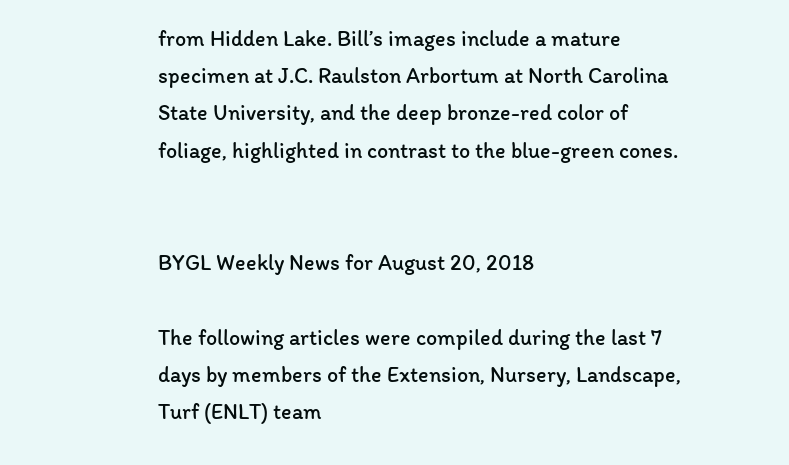from Hidden Lake. Bill’s images include a mature specimen at J.C. Raulston Arbortum at North Carolina State University, and the deep bronze-red color of foliage, highlighted in contrast to the blue-green cones.


BYGL Weekly News for August 20, 2018

The following articles were compiled during the last 7 days by members of the Extension, Nursery, Landscape, Turf (ENLT) team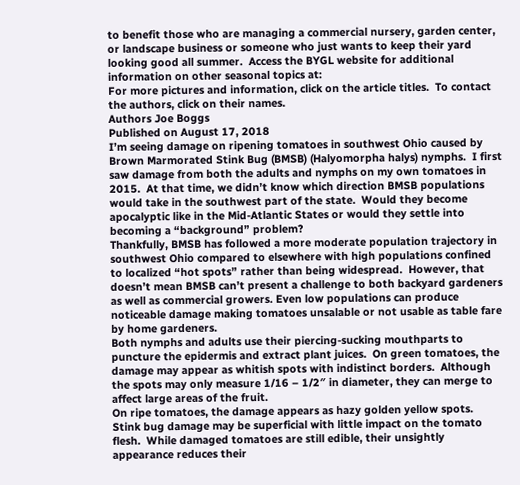to benefit those who are managing a commercial nursery, garden center, or landscape business or someone who just wants to keep their yard looking good all summer.  Access the BYGL website for additional information on other seasonal topics at:
For more pictures and information, click on the article titles.  To contact the authors, click on their names.
Authors Joe Boggs
Published on August 17, 2018
I’m seeing damage on ripening tomatoes in southwest Ohio caused by Brown Marmorated Stink Bug (BMSB) (Halyomorpha halys) nymphs.  I first saw damage from both the adults and nymphs on my own tomatoes in 2015.  At that time, we didn’t know which direction BMSB populations would take in the southwest part of the state.  Would they become apocalyptic like in the Mid-Atlantic States or would they settle into becoming a “background” problem?
Thankfully, BMSB has followed a more moderate population trajectory in southwest Ohio compared to elsewhere with high populations confined to localized “hot spots” rather than being widespread.  However, that doesn’t mean BMSB can’t present a challenge to both backyard gardeners as well as commercial growers. Even low populations can produce noticeable damage making tomatoes unsalable or not usable as table fare by home gardeners.
Both nymphs and adults use their piercing-sucking mouthparts to puncture the epidermis and extract plant juices.  On green tomatoes, the damage may appear as whitish spots with indistinct borders.  Although the spots may only measure 1/16 – 1/2″ in diameter, they can merge to affect large areas of the fruit.
On ripe tomatoes, the damage appears as hazy golden yellow spots.  Stink bug damage may be superficial with little impact on the tomato flesh.  While damaged tomatoes are still edible, their unsightly appearance reduces their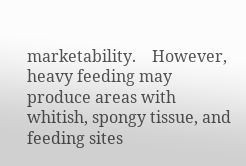marketability.    However, heavy feeding may produce areas with whitish, spongy tissue, and feeding sites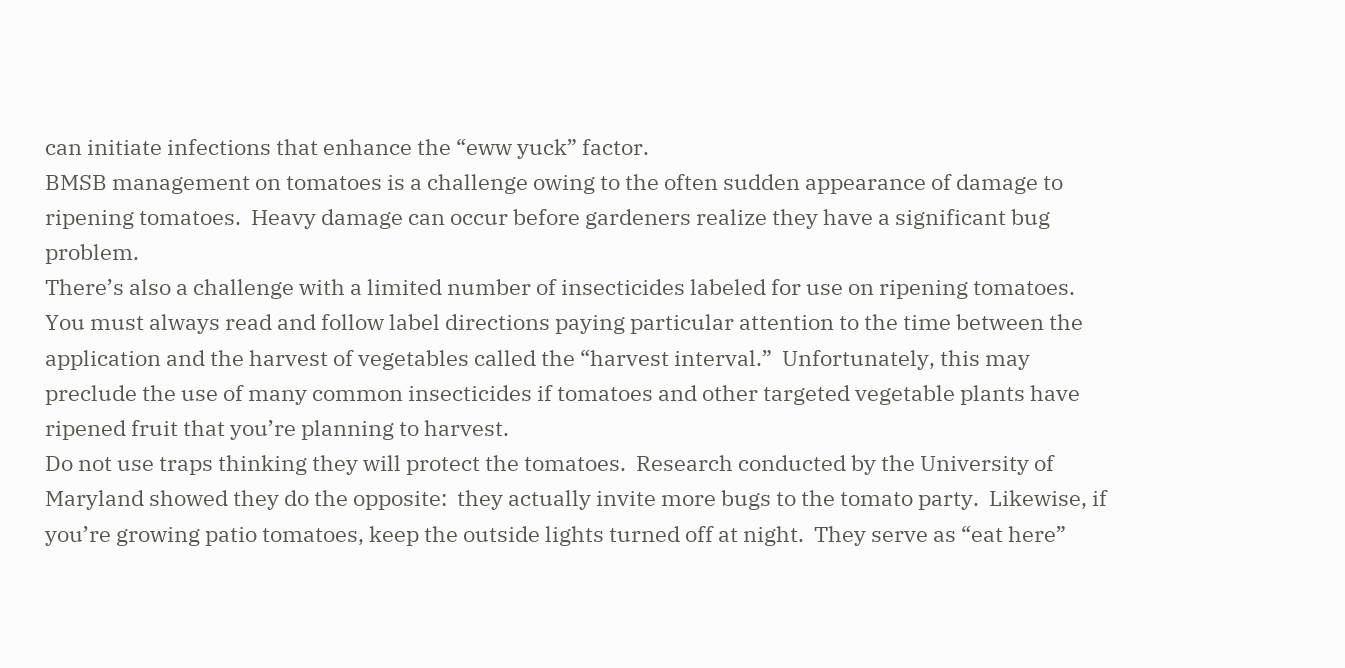can initiate infections that enhance the “eww yuck” factor.
BMSB management on tomatoes is a challenge owing to the often sudden appearance of damage to ripening tomatoes.  Heavy damage can occur before gardeners realize they have a significant bug problem.
There’s also a challenge with a limited number of insecticides labeled for use on ripening tomatoes.  You must always read and follow label directions paying particular attention to the time between the application and the harvest of vegetables called the “harvest interval.”  Unfortunately, this may preclude the use of many common insecticides if tomatoes and other targeted vegetable plants have ripened fruit that you’re planning to harvest.
Do not use traps thinking they will protect the tomatoes.  Research conducted by the University of Maryland showed they do the opposite:  they actually invite more bugs to the tomato party.  Likewise, if you’re growing patio tomatoes, keep the outside lights turned off at night.  They serve as “eat here”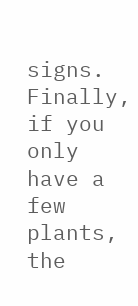signs.
Finally, if you only have a few plants, the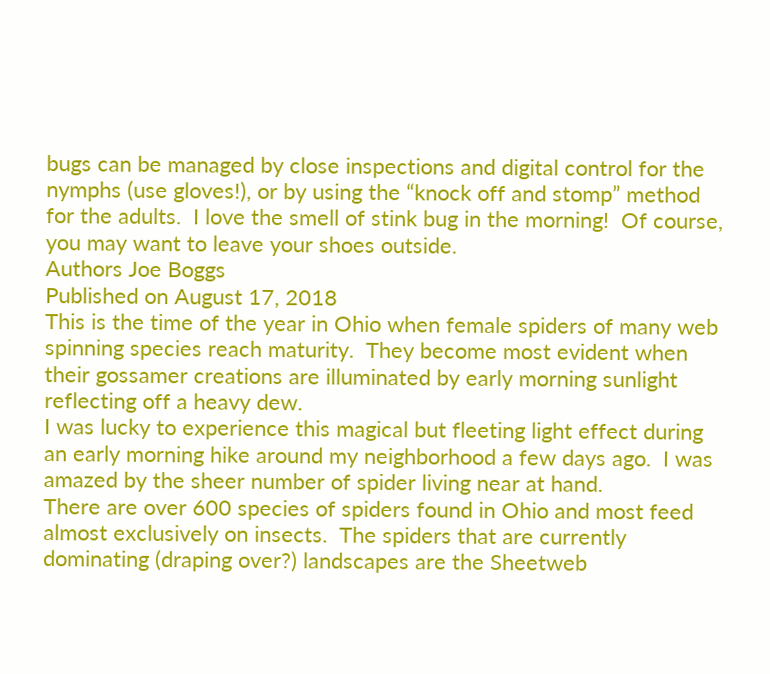bugs can be managed by close inspections and digital control for the nymphs (use gloves!), or by using the “knock off and stomp” method for the adults.  I love the smell of stink bug in the morning!  Of course, you may want to leave your shoes outside.
Authors Joe Boggs
Published on August 17, 2018
This is the time of the year in Ohio when female spiders of many web spinning species reach maturity.  They become most evident when their gossamer creations are illuminated by early morning sunlight reflecting off a heavy dew.
I was lucky to experience this magical but fleeting light effect during an early morning hike around my neighborhood a few days ago.  I was amazed by the sheer number of spider living near at hand.
There are over 600 species of spiders found in Ohio and most feed almost exclusively on insects.  The spiders that are currently dominating (draping over?) landscapes are the Sheetweb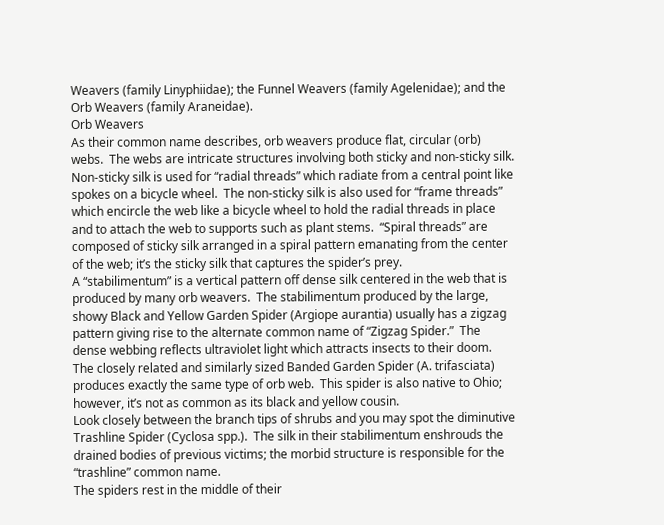Weavers (family Linyphiidae); the Funnel Weavers (family Agelenidae); and the Orb Weavers (family Araneidae).
Orb Weavers
As their common name describes, orb weavers produce flat, circular (orb) webs.  The webs are intricate structures involving both sticky and non-sticky silk.
Non-sticky silk is used for “radial threads” which radiate from a central point like spokes on a bicycle wheel.  The non-sticky silk is also used for “frame threads” which encircle the web like a bicycle wheel to hold the radial threads in place and to attach the web to supports such as plant stems.  “Spiral threads” are composed of sticky silk arranged in a spiral pattern emanating from the center of the web; it’s the sticky silk that captures the spider’s prey.
A “stabilimentum” is a vertical pattern off dense silk centered in the web that is produced by many orb weavers.  The stabilimentum produced by the large, showy Black and Yellow Garden Spider (Argiope aurantia) usually has a zigzag pattern giving rise to the alternate common name of “Zigzag Spider.”  The dense webbing reflects ultraviolet light which attracts insects to their doom.
The closely related and similarly sized Banded Garden Spider (A. trifasciata) produces exactly the same type of orb web.  This spider is also native to Ohio; however, it’s not as common as its black and yellow cousin.
Look closely between the branch tips of shrubs and you may spot the diminutive Trashline Spider (Cyclosa spp.).  The silk in their stabilimentum enshrouds the drained bodies of previous victims; the morbid structure is responsible for the “trashline” common name.
The spiders rest in the middle of their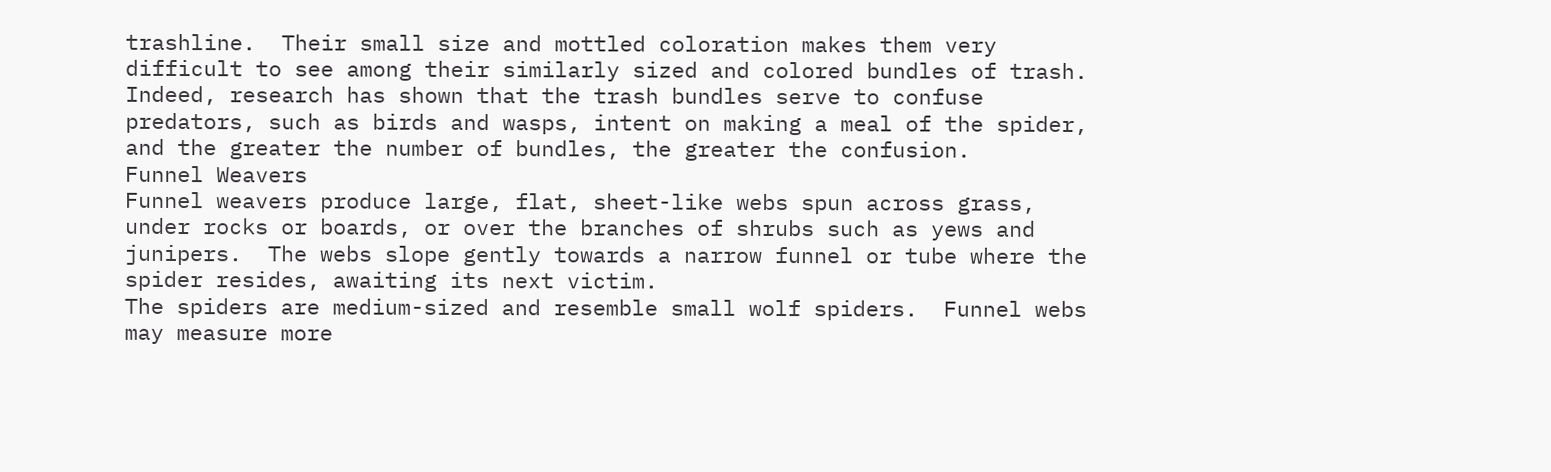trashline.  Their small size and mottled coloration makes them very difficult to see among their similarly sized and colored bundles of trash.  Indeed, research has shown that the trash bundles serve to confuse predators, such as birds and wasps, intent on making a meal of the spider, and the greater the number of bundles, the greater the confusion.
Funnel Weavers
Funnel weavers produce large, flat, sheet-like webs spun across grass, under rocks or boards, or over the branches of shrubs such as yews and junipers.  The webs slope gently towards a narrow funnel or tube where the spider resides, awaiting its next victim.
The spiders are medium-sized and resemble small wolf spiders.  Funnel webs may measure more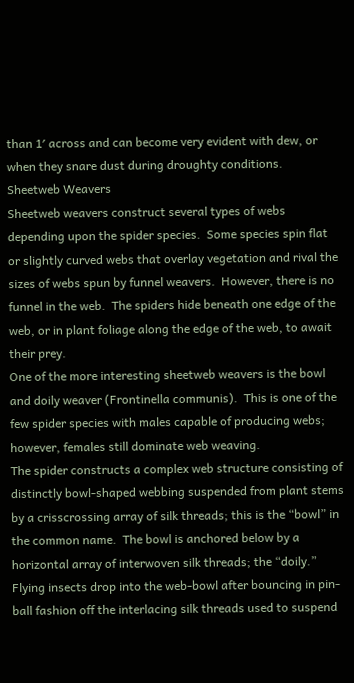than 1′ across and can become very evident with dew, or when they snare dust during droughty conditions.
Sheetweb Weavers
Sheetweb weavers construct several types of webs depending upon the spider species.  Some species spin flat or slightly curved webs that overlay vegetation and rival the sizes of webs spun by funnel weavers.  However, there is no funnel in the web.  The spiders hide beneath one edge of the web, or in plant foliage along the edge of the web, to await their prey.
One of the more interesting sheetweb weavers is the bowl and doily weaver (Frontinella communis).  This is one of the few spider species with males capable of producing webs; however, females still dominate web weaving.
The spider constructs a complex web structure consisting of distinctly bowl-shaped webbing suspended from plant stems by a crisscrossing array of silk threads; this is the “bowl” in the common name.  The bowl is anchored below by a horizontal array of interwoven silk threads; the “doily.”  Flying insects drop into the web-bowl after bouncing in pin-ball fashion off the interlacing silk threads used to suspend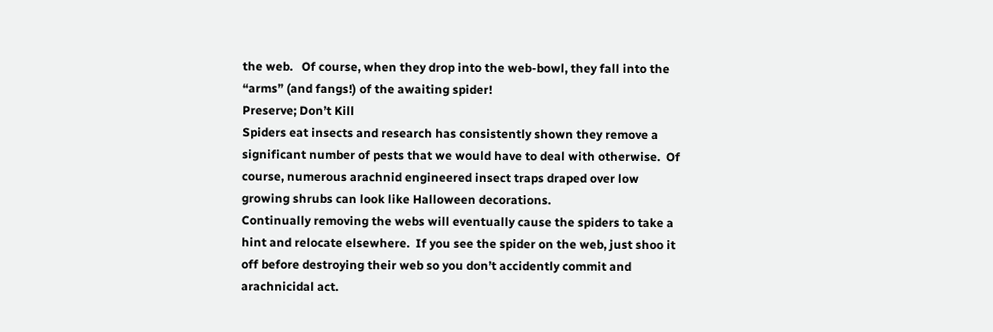the web.   Of course, when they drop into the web-bowl, they fall into the “arms” (and fangs!) of the awaiting spider!
Preserve; Don’t Kill
Spiders eat insects and research has consistently shown they remove a significant number of pests that we would have to deal with otherwise.  Of course, numerous arachnid engineered insect traps draped over low growing shrubs can look like Halloween decorations.
Continually removing the webs will eventually cause the spiders to take a hint and relocate elsewhere.  If you see the spider on the web, just shoo it off before destroying their web so you don’t accidently commit and arachnicidal act.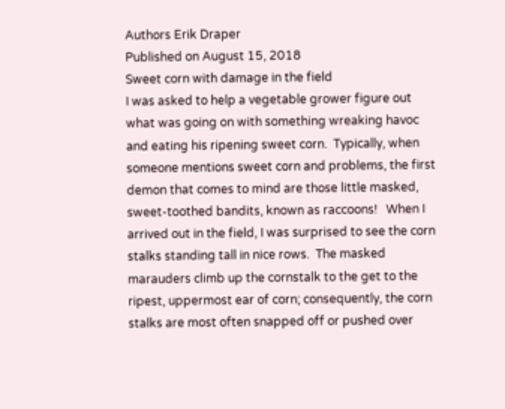Authors Erik Draper
Published on August 15, 2018
Sweet corn with damage in the field
I was asked to help a vegetable grower figure out what was going on with something wreaking havoc and eating his ripening sweet corn.  Typically, when someone mentions sweet corn and problems, the first demon that comes to mind are those little masked, sweet-toothed bandits, known as raccoons!   When I arrived out in the field, I was surprised to see the corn stalks standing tall in nice rows.  The masked marauders climb up the cornstalk to the get to the ripest, uppermost ear of corn; consequently, the corn stalks are most often snapped off or pushed over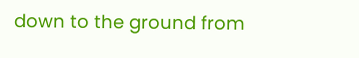down to the ground from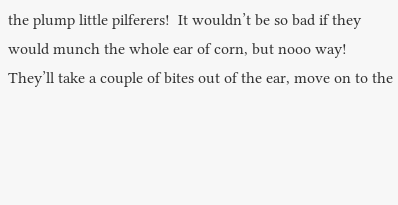the plump little pilferers!  It wouldn’t be so bad if they would munch the whole ear of corn, but nooo way!  They’ll take a couple of bites out of the ear, move on to the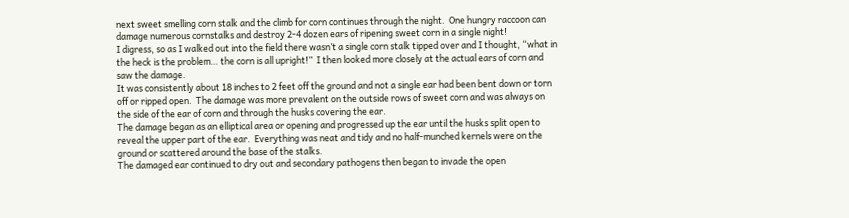next sweet smelling corn stalk and the climb for corn continues through the night.  One hungry raccoon can damage numerous cornstalks and destroy 2-4 dozen ears of ripening sweet corn in a single night!
I digress, so as I walked out into the field there wasn’t a single corn stalk tipped over and I thought, “what in the heck is the problem… the corn is all upright!”  I then looked more closely at the actual ears of corn and saw the damage.
It was consistently about 18 inches to 2 feet off the ground and not a single ear had been bent down or torn off or ripped open.  The damage was more prevalent on the outside rows of sweet corn and was always on the side of the ear of corn and through the husks covering the ear.
The damage began as an elliptical area or opening and progressed up the ear until the husks split open to reveal the upper part of the ear.  Everything was neat and tidy and no half-munched kernels were on the ground or scattered around the base of the stalks.
The damaged ear continued to dry out and secondary pathogens then began to invade the open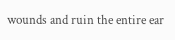wounds and ruin the entire ear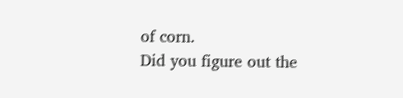of corn.
Did you figure out the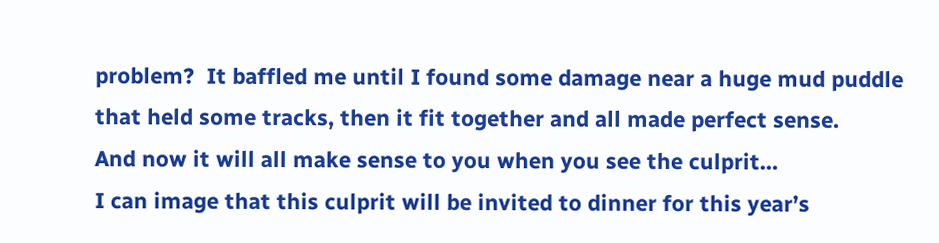problem?  It baffled me until I found some damage near a huge mud puddle that held some tracks, then it fit together and all made perfect sense.
And now it will all make sense to you when you see the culprit…
I can image that this culprit will be invited to dinner for this year’s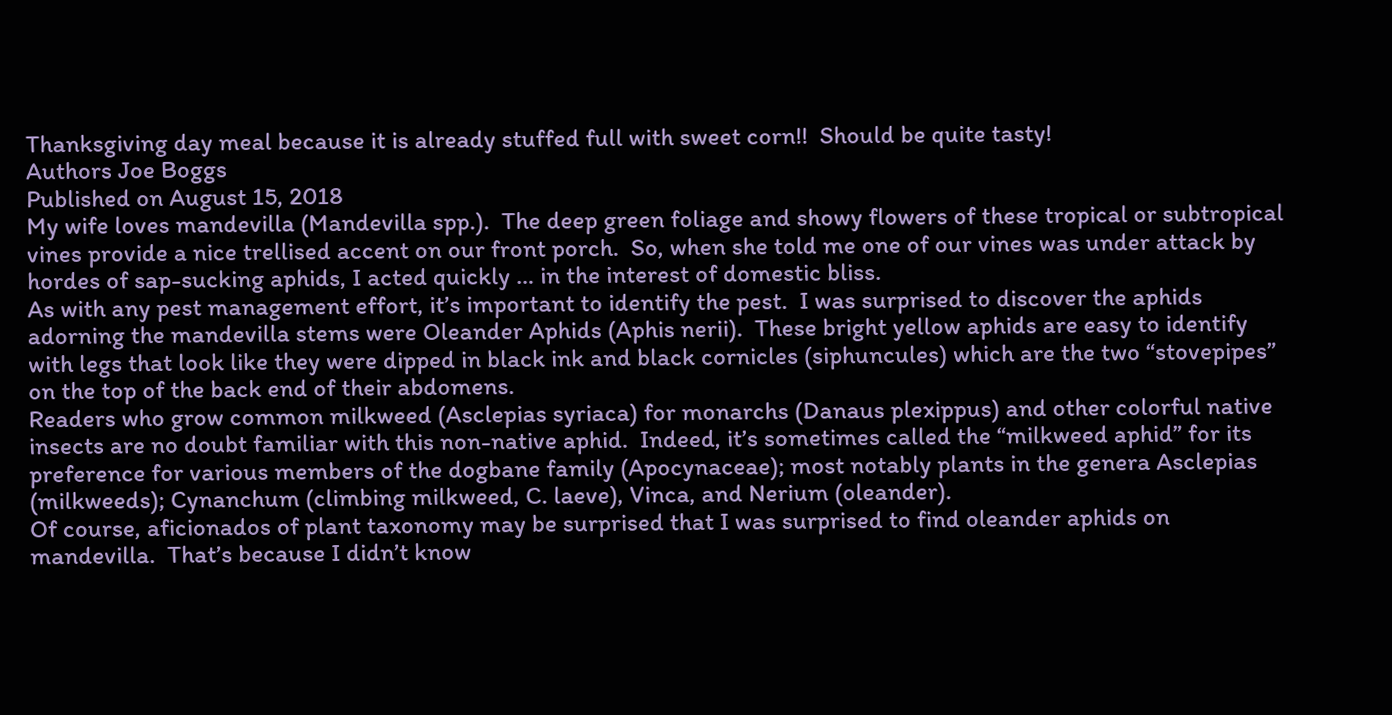Thanksgiving day meal because it is already stuffed full with sweet corn!!  Should be quite tasty!
Authors Joe Boggs
Published on August 15, 2018
My wife loves mandevilla (Mandevilla spp.).  The deep green foliage and showy flowers of these tropical or subtropical vines provide a nice trellised accent on our front porch.  So, when she told me one of our vines was under attack by hordes of sap-sucking aphids, I acted quickly … in the interest of domestic bliss.
As with any pest management effort, it’s important to identify the pest.  I was surprised to discover the aphids adorning the mandevilla stems were Oleander Aphids (Aphis nerii).  These bright yellow aphids are easy to identify with legs that look like they were dipped in black ink and black cornicles (siphuncules) which are the two “stovepipes” on the top of the back end of their abdomens.
Readers who grow common milkweed (Asclepias syriaca) for monarchs (Danaus plexippus) and other colorful native insects are no doubt familiar with this non-native aphid.  Indeed, it’s sometimes called the “milkweed aphid” for its preference for various members of the dogbane family (Apocynaceae); most notably plants in the genera Asclepias (milkweeds); Cynanchum (climbing milkweed, C. laeve), Vinca, and Nerium (oleander).
Of course, aficionados of plant taxonomy may be surprised that I was surprised to find oleander aphids on mandevilla.  That’s because I didn’t know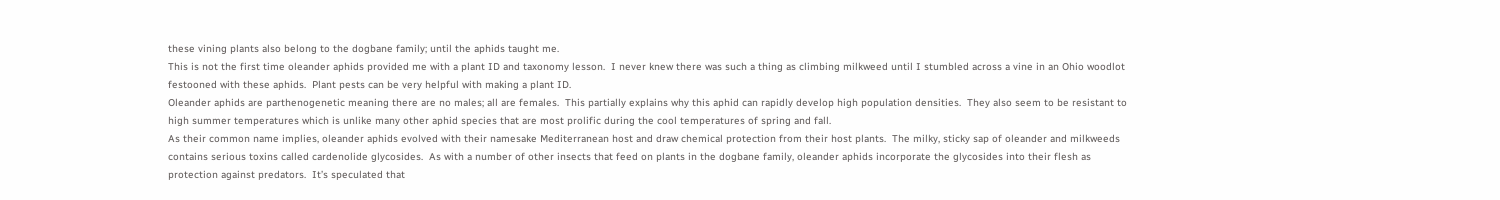these vining plants also belong to the dogbane family; until the aphids taught me.
This is not the first time oleander aphids provided me with a plant ID and taxonomy lesson.  I never knew there was such a thing as climbing milkweed until I stumbled across a vine in an Ohio woodlot festooned with these aphids.  Plant pests can be very helpful with making a plant ID.
Oleander aphids are parthenogenetic meaning there are no males; all are females.  This partially explains why this aphid can rapidly develop high population densities.  They also seem to be resistant to high summer temperatures which is unlike many other aphid species that are most prolific during the cool temperatures of spring and fall.
As their common name implies, oleander aphids evolved with their namesake Mediterranean host and draw chemical protection from their host plants.  The milky, sticky sap of oleander and milkweeds contains serious toxins called cardenolide glycosides.  As with a number of other insects that feed on plants in the dogbane family, oleander aphids incorporate the glycosides into their flesh as protection against predators.  It’s speculated that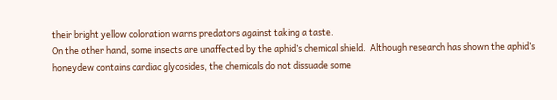their bright yellow coloration warns predators against taking a taste.
On the other hand, some insects are unaffected by the aphid’s chemical shield.  Although research has shown the aphid’s honeydew contains cardiac glycosides, the chemicals do not dissuade some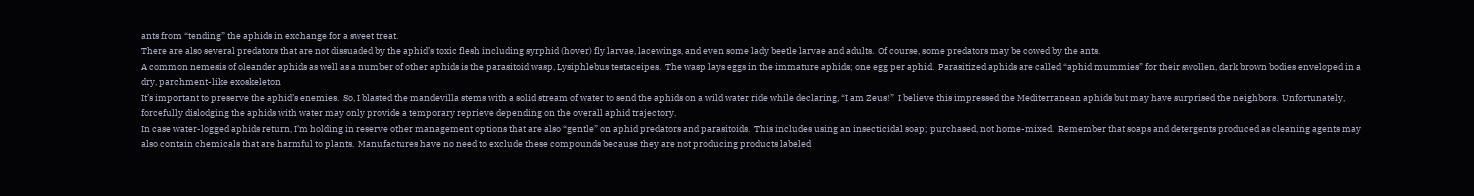ants from “tending” the aphids in exchange for a sweet treat.
There are also several predators that are not dissuaded by the aphid’s toxic flesh including syrphid (hover) fly larvae, lacewings, and even some lady beetle larvae and adults.  Of course, some predators may be cowed by the ants.
A common nemesis of oleander aphids as well as a number of other aphids is the parasitoid wasp, Lysiphlebus testaceipes.  The wasp lays eggs in the immature aphids; one egg per aphid.  Parasitized aphids are called “aphid mummies” for their swollen, dark brown bodies enveloped in a dry, parchment-like exoskeleton
It’s important to preserve the aphid’s enemies.  So, I blasted the mandevilla stems with a solid stream of water to send the aphids on a wild water ride while declaring, “I am Zeus!”  I believe this impressed the Mediterranean aphids but may have surprised the neighbors.  Unfortunately, forcefully dislodging the aphids with water may only provide a temporary reprieve depending on the overall aphid trajectory.
In case water-logged aphids return, I’m holding in reserve other management options that are also “gentle” on aphid predators and parasitoids.  This includes using an insecticidal soap; purchased, not home-mixed.  Remember that soaps and detergents produced as cleaning agents may also contain chemicals that are harmful to plants.  Manufactures have no need to exclude these compounds because they are not producing products labeled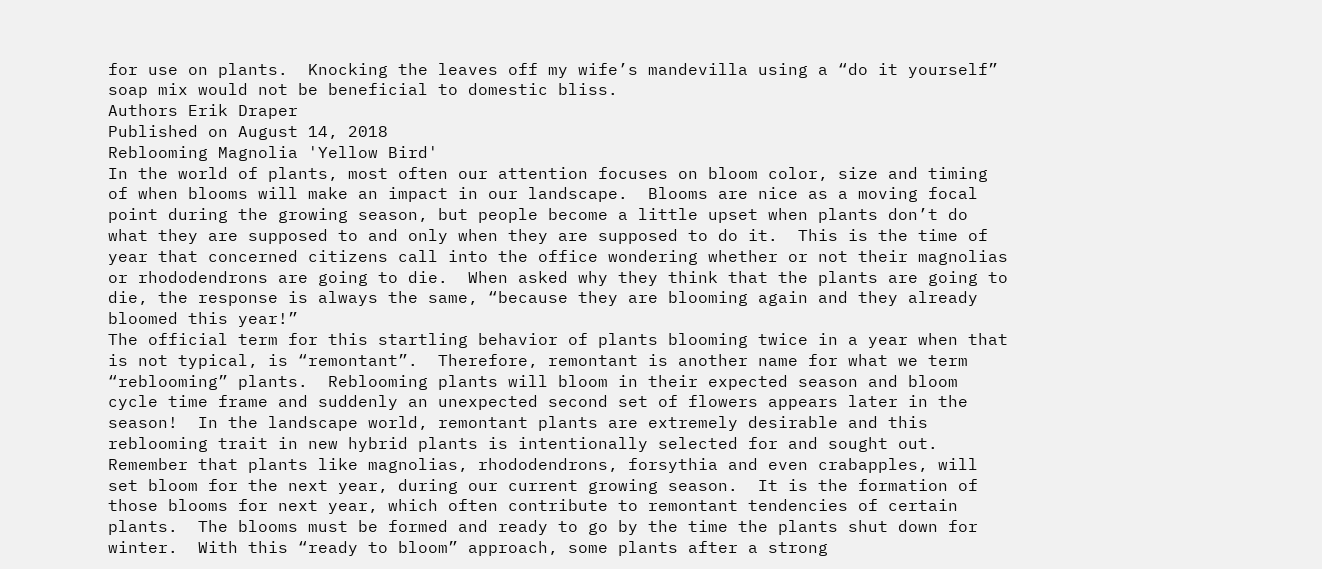for use on plants.  Knocking the leaves off my wife’s mandevilla using a “do it yourself” soap mix would not be beneficial to domestic bliss.
Authors Erik Draper
Published on August 14, 2018
Reblooming Magnolia 'Yellow Bird'
In the world of plants, most often our attention focuses on bloom color, size and timing of when blooms will make an impact in our landscape.  Blooms are nice as a moving focal point during the growing season, but people become a little upset when plants don’t do what they are supposed to and only when they are supposed to do it.  This is the time of year that concerned citizens call into the office wondering whether or not their magnolias or rhododendrons are going to die.  When asked why they think that the plants are going to die, the response is always the same, “because they are blooming again and they already bloomed this year!”
The official term for this startling behavior of plants blooming twice in a year when that is not typical, is “remontant”.  Therefore, remontant is another name for what we term “reblooming” plants.  Reblooming plants will bloom in their expected season and bloom cycle time frame and suddenly an unexpected second set of flowers appears later in the season!  In the landscape world, remontant plants are extremely desirable and this reblooming trait in new hybrid plants is intentionally selected for and sought out.
Remember that plants like magnolias, rhododendrons, forsythia and even crabapples, will set bloom for the next year, during our current growing season.  It is the formation of those blooms for next year, which often contribute to remontant tendencies of certain plants.  The blooms must be formed and ready to go by the time the plants shut down for winter.  With this “ready to bloom” approach, some plants after a strong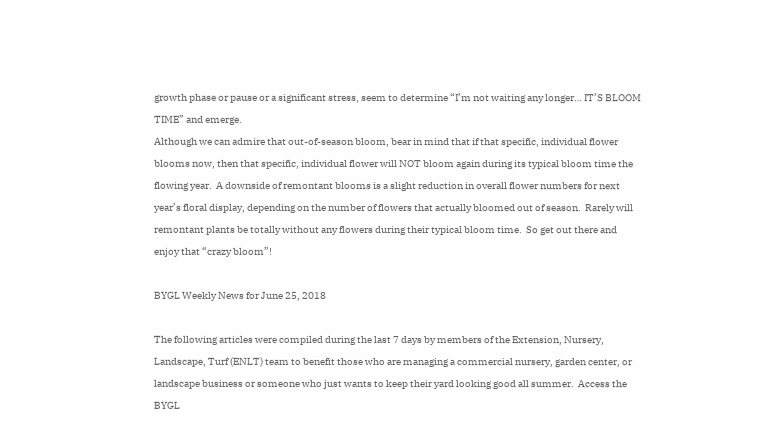growth phase or pause or a significant stress, seem to determine “I’m not waiting any longer… IT’S BLOOM TIME” and emerge.
Although we can admire that out-of-season bloom, bear in mind that if that specific, individual flower blooms now, then that specific, individual flower will NOT bloom again during its typical bloom time the flowing year.  A downside of remontant blooms is a slight reduction in overall flower numbers for next year’s floral display, depending on the number of flowers that actually bloomed out of season.  Rarely will remontant plants be totally without any flowers during their typical bloom time.  So get out there and enjoy that “crazy bloom”!

BYGL Weekly News for June 25, 2018

The following articles were compiled during the last 7 days by members of the Extension, Nursery, Landscape, Turf (ENLT) team to benefit those who are managing a commercial nursery, garden center, or landscape business or someone who just wants to keep their yard looking good all summer.  Access the BYGL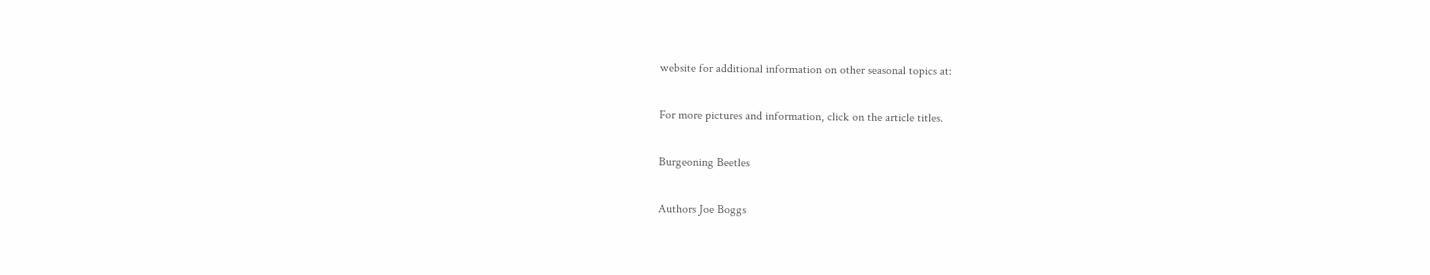website for additional information on other seasonal topics at:

For more pictures and information, click on the article titles.

Burgeoning Beetles

Authors Joe Boggs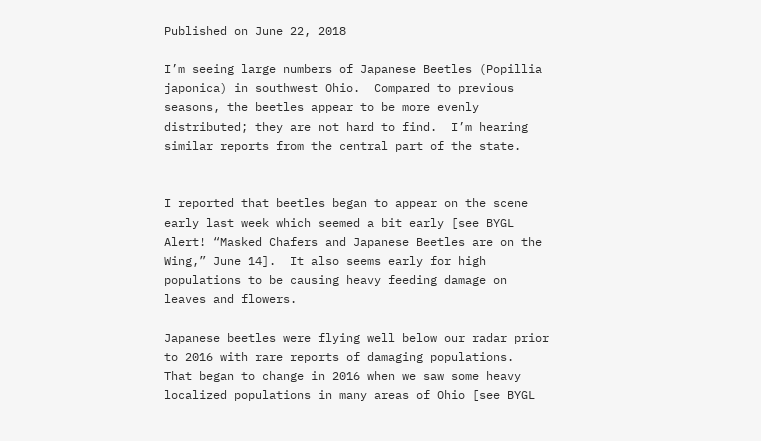Published on June 22, 2018

I’m seeing large numbers of Japanese Beetles (Popillia japonica) in southwest Ohio.  Compared to previous seasons, the beetles appear to be more evenly distributed; they are not hard to find.  I’m hearing similar reports from the central part of the state.


I reported that beetles began to appear on the scene early last week which seemed a bit early [see BYGL Alert! “Masked Chafers and Japanese Beetles are on the Wing,” June 14].  It also seems early for high populations to be causing heavy feeding damage on leaves and flowers.

Japanese beetles were flying well below our radar prior to 2016 with rare reports of damaging populations.  That began to change in 2016 when we saw some heavy localized populations in many areas of Ohio [see BYGL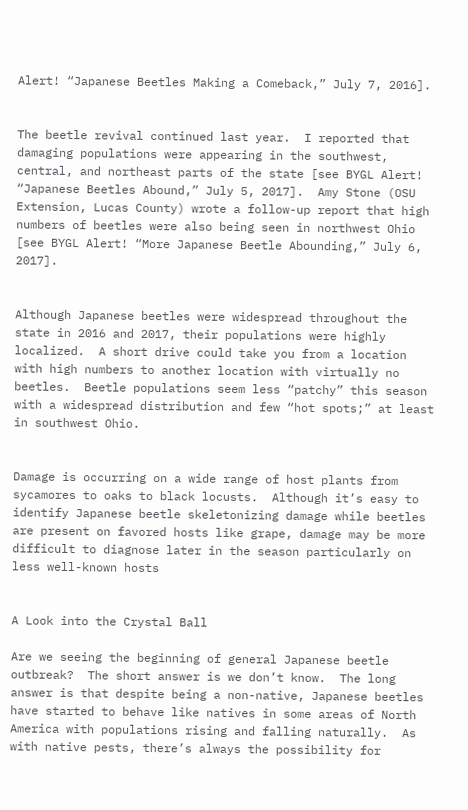Alert! “Japanese Beetles Making a Comeback,” July 7, 2016].


The beetle revival continued last year.  I reported that damaging populations were appearing in the southwest, central, and northeast parts of the state [see BYGL Alert! “Japanese Beetles Abound,” July 5, 2017].  Amy Stone (OSU Extension, Lucas County) wrote a follow-up report that high numbers of beetles were also being seen in northwest Ohio [see BYGL Alert! “More Japanese Beetle Abounding,” July 6, 2017].


Although Japanese beetles were widespread throughout the state in 2016 and 2017, their populations were highly localized.  A short drive could take you from a location with high numbers to another location with virtually no beetles.  Beetle populations seem less “patchy” this season with a widespread distribution and few “hot spots;” at least in southwest Ohio.


Damage is occurring on a wide range of host plants from sycamores to oaks to black locusts.  Although it’s easy to identify Japanese beetle skeletonizing damage while beetles are present on favored hosts like grape, damage may be more difficult to diagnose later in the season particularly on less well-known hosts


A Look into the Crystal Ball

Are we seeing the beginning of general Japanese beetle outbreak?  The short answer is we don’t know.  The long answer is that despite being a non-native, Japanese beetles have started to behave like natives in some areas of North America with populations rising and falling naturally.  As with native pests, there’s always the possibility for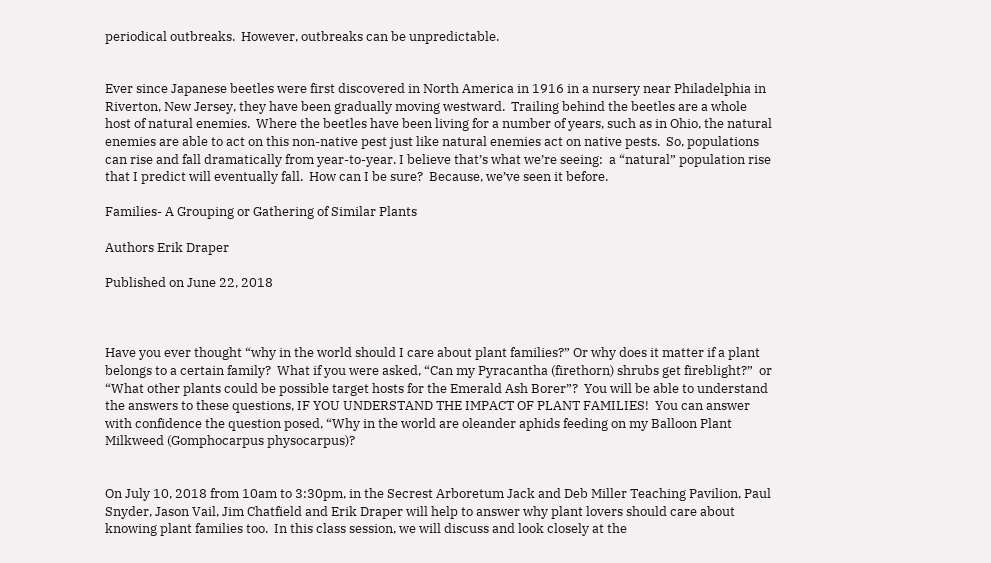periodical outbreaks.  However, outbreaks can be unpredictable.


Ever since Japanese beetles were first discovered in North America in 1916 in a nursery near Philadelphia in Riverton, New Jersey, they have been gradually moving westward.  Trailing behind the beetles are a whole host of natural enemies.  Where the beetles have been living for a number of years, such as in Ohio, the natural enemies are able to act on this non-native pest just like natural enemies act on native pests.  So, populations can rise and fall dramatically from year-to-year. I believe that’s what we’re seeing:  a “natural” population rise that I predict will eventually fall.  How can I be sure?  Because, we’ve seen it before.

Families- A Grouping or Gathering of Similar Plants

Authors Erik Draper

Published on June 22, 2018



Have you ever thought “why in the world should I care about plant families?” Or why does it matter if a plant belongs to a certain family?  What if you were asked, “Can my Pyracantha (firethorn) shrubs get fireblight?”  or “What other plants could be possible target hosts for the Emerald Ash Borer”?  You will be able to understand the answers to these questions, IF YOU UNDERSTAND THE IMPACT OF PLANT FAMILIES!  You can answer with confidence the question posed, “Why in the world are oleander aphids feeding on my Balloon Plant Milkweed (Gomphocarpus physocarpus)?


On July 10, 2018 from 10am to 3:30pm, in the Secrest Arboretum Jack and Deb Miller Teaching Pavilion, Paul Snyder, Jason Vail, Jim Chatfield and Erik Draper will help to answer why plant lovers should care about knowing plant families too.  In this class session, we will discuss and look closely at the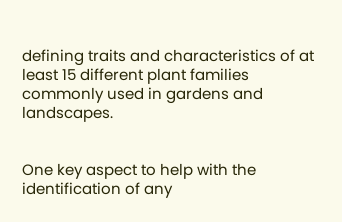defining traits and characteristics of at least 15 different plant families commonly used in gardens and landscapes.


One key aspect to help with the identification of any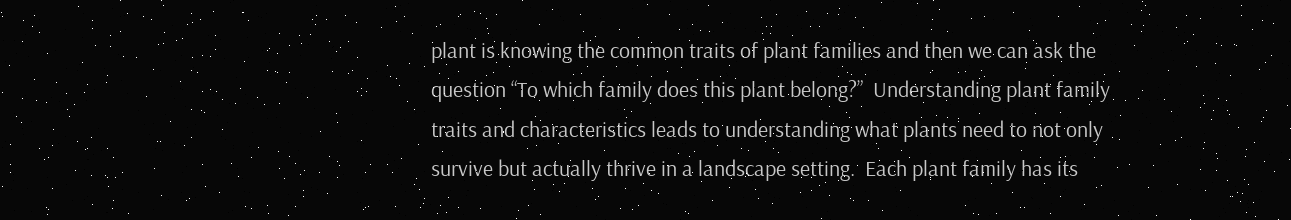plant is knowing the common traits of plant families and then we can ask the question “To which family does this plant belong?”  Understanding plant family traits and characteristics leads to understanding what plants need to not only survive but actually thrive in a landscape setting.  Each plant family has its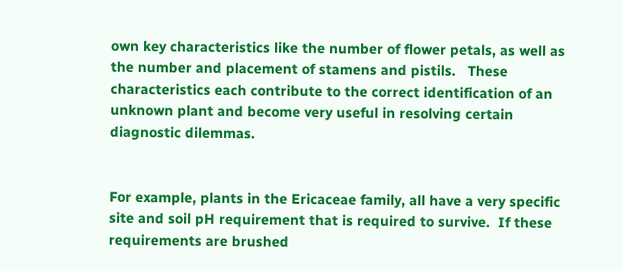own key characteristics like the number of flower petals, as well as the number and placement of stamens and pistils.   These characteristics each contribute to the correct identification of an unknown plant and become very useful in resolving certain diagnostic dilemmas.


For example, plants in the Ericaceae family, all have a very specific site and soil pH requirement that is required to survive.  If these requirements are brushed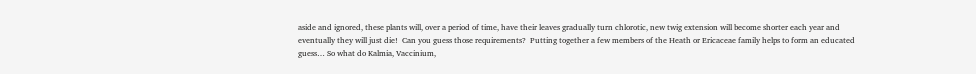aside and ignored, these plants will, over a period of time, have their leaves gradually turn chlorotic, new twig extension will become shorter each year and eventually they will just die!  Can you guess those requirements?  Putting together a few members of the Heath or Ericaceae family helps to form an educated guess… So what do Kalmia, Vaccinium,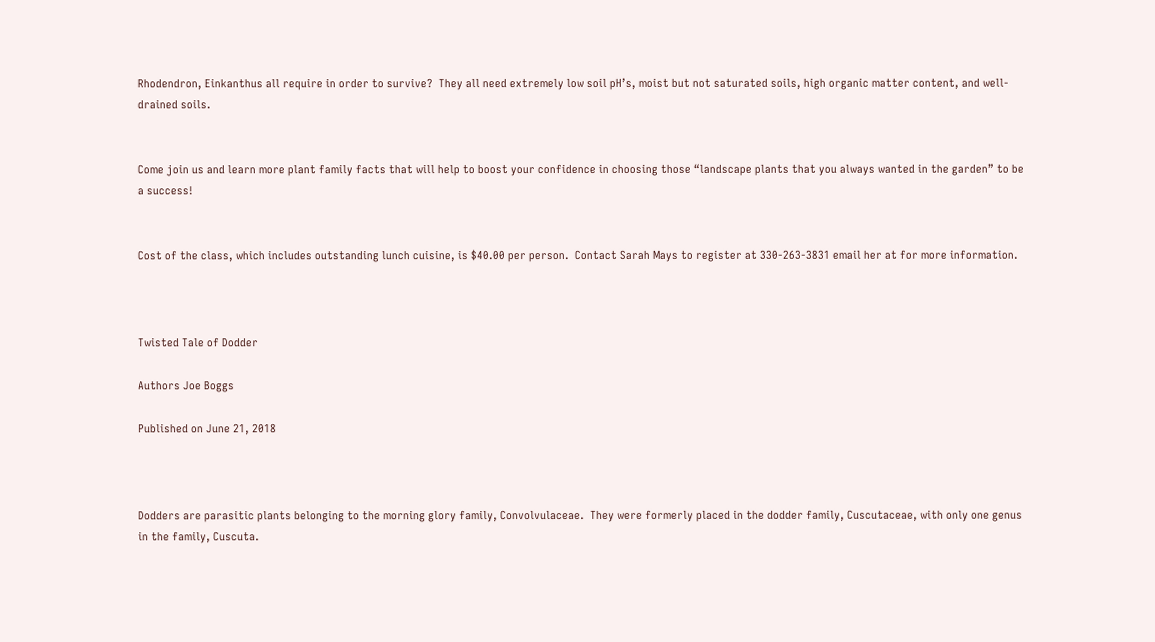Rhodendron, Einkanthus all require in order to survive?  They all need extremely low soil pH’s, moist but not saturated soils, high organic matter content, and well-drained soils.


Come join us and learn more plant family facts that will help to boost your confidence in choosing those “landscape plants that you always wanted in the garden” to be a success!


Cost of the class, which includes outstanding lunch cuisine, is $40.00 per person.  Contact Sarah Mays to register at 330-263-3831 email her at for more information.



Twisted Tale of Dodder

Authors Joe Boggs

Published on June 21, 2018



Dodders are parasitic plants belonging to the morning glory family, Convolvulaceae.  They were formerly placed in the dodder family, Cuscutaceae, with only one genus in the family, Cuscuta.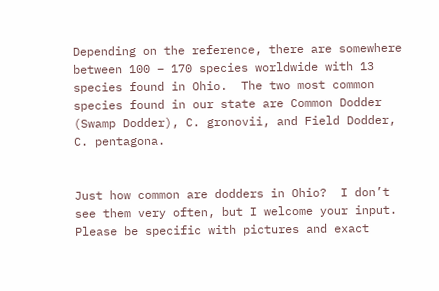Depending on the reference, there are somewhere between 100 – 170 species worldwide with 13 species found in Ohio.  The two most common species found in our state are Common Dodder (Swamp Dodder), C. gronovii, and Field Dodder, C. pentagona.


Just how common are dodders in Ohio?  I don’t see them very often, but I welcome your input.  Please be specific with pictures and exact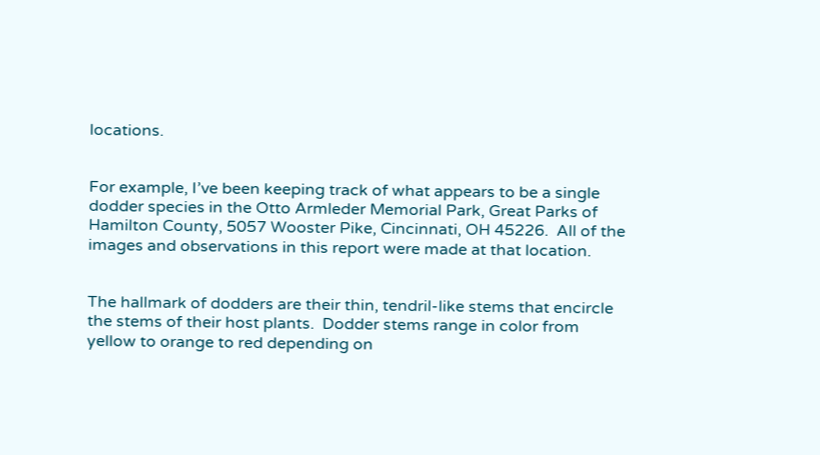locations.


For example, I’ve been keeping track of what appears to be a single dodder species in the Otto Armleder Memorial Park, Great Parks of Hamilton County, 5057 Wooster Pike, Cincinnati, OH 45226.  All of the images and observations in this report were made at that location.


The hallmark of dodders are their thin, tendril-like stems that encircle the stems of their host plants.  Dodder stems range in color from yellow to orange to red depending on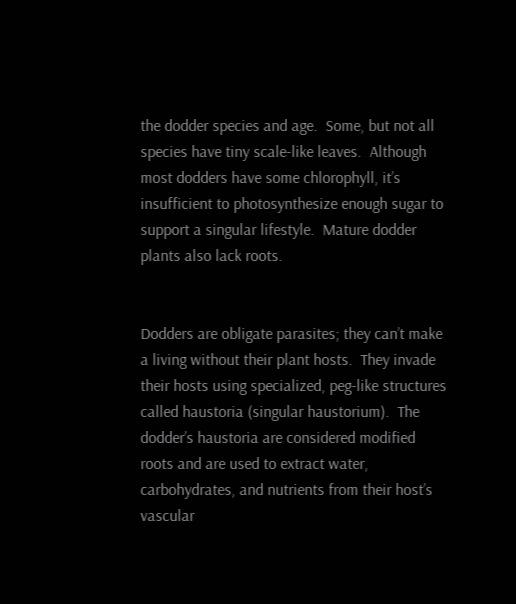the dodder species and age.  Some, but not all species have tiny scale-like leaves.  Although most dodders have some chlorophyll, it’s insufficient to photosynthesize enough sugar to support a singular lifestyle.  Mature dodder plants also lack roots.


Dodders are obligate parasites; they can’t make a living without their plant hosts.  They invade their hosts using specialized, peg-like structures called haustoria (singular haustorium).  The dodder’s haustoria are considered modified roots and are used to extract water, carbohydrates, and nutrients from their host’s vascular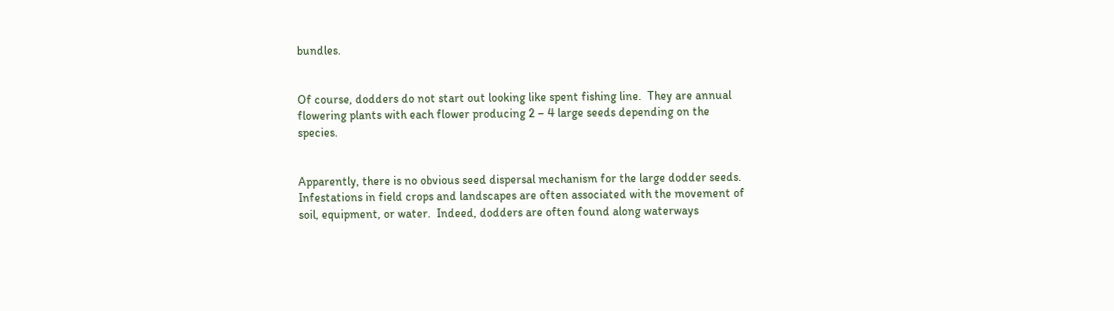bundles.


Of course, dodders do not start out looking like spent fishing line.  They are annual flowering plants with each flower producing 2 – 4 large seeds depending on the species.


Apparently, there is no obvious seed dispersal mechanism for the large dodder seeds.  Infestations in field crops and landscapes are often associated with the movement of soil, equipment, or water.  Indeed, dodders are often found along waterways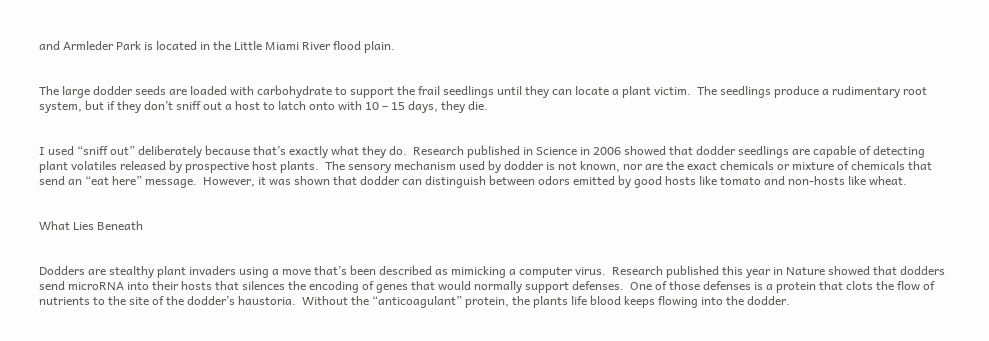and Armleder Park is located in the Little Miami River flood plain.


The large dodder seeds are loaded with carbohydrate to support the frail seedlings until they can locate a plant victim.  The seedlings produce a rudimentary root system, but if they don’t sniff out a host to latch onto with 10 – 15 days, they die.


I used “sniff out” deliberately because that’s exactly what they do.  Research published in Science in 2006 showed that dodder seedlings are capable of detecting plant volatiles released by prospective host plants.  The sensory mechanism used by dodder is not known, nor are the exact chemicals or mixture of chemicals that send an “eat here” message.  However, it was shown that dodder can distinguish between odors emitted by good hosts like tomato and non-hosts like wheat.


What Lies Beneath


Dodders are stealthy plant invaders using a move that’s been described as mimicking a computer virus.  Research published this year in Nature showed that dodders send microRNA into their hosts that silences the encoding of genes that would normally support defenses.  One of those defenses is a protein that clots the flow of nutrients to the site of the dodder’s haustoria.  Without the “anticoagulant” protein, the plants life blood keeps flowing into the dodder.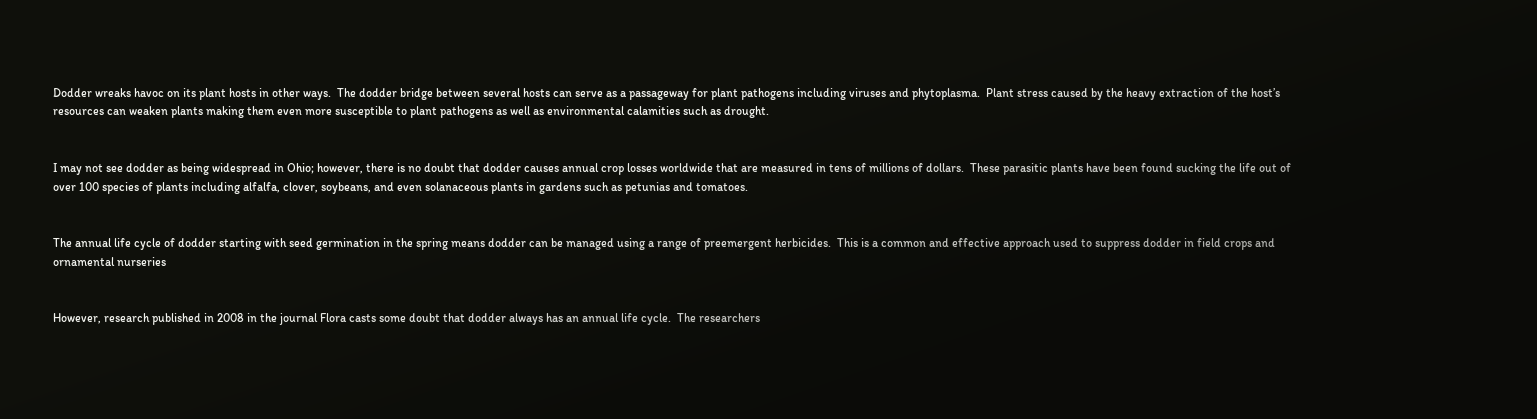Dodder wreaks havoc on its plant hosts in other ways.  The dodder bridge between several hosts can serve as a passageway for plant pathogens including viruses and phytoplasma.  Plant stress caused by the heavy extraction of the host’s resources can weaken plants making them even more susceptible to plant pathogens as well as environmental calamities such as drought.


I may not see dodder as being widespread in Ohio; however, there is no doubt that dodder causes annual crop losses worldwide that are measured in tens of millions of dollars.  These parasitic plants have been found sucking the life out of over 100 species of plants including alfalfa, clover, soybeans, and even solanaceous plants in gardens such as petunias and tomatoes.


The annual life cycle of dodder starting with seed germination in the spring means dodder can be managed using a range of preemergent herbicides.  This is a common and effective approach used to suppress dodder in field crops and ornamental nurseries


However, research published in 2008 in the journal Flora casts some doubt that dodder always has an annual life cycle.  The researchers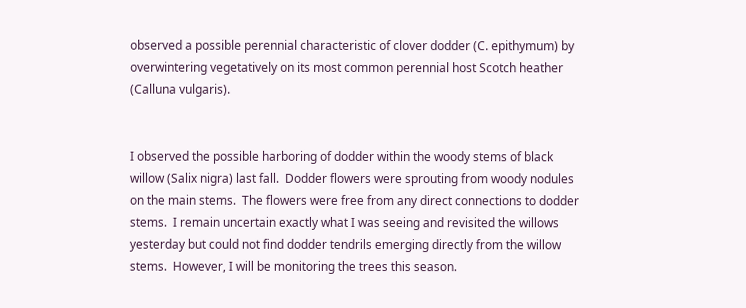observed a possible perennial characteristic of clover dodder (C. epithymum) by overwintering vegetatively on its most common perennial host Scotch heather (Calluna vulgaris).


I observed the possible harboring of dodder within the woody stems of black willow (Salix nigra) last fall.  Dodder flowers were sprouting from woody nodules on the main stems.  The flowers were free from any direct connections to dodder stems.  I remain uncertain exactly what I was seeing and revisited the willows yesterday but could not find dodder tendrils emerging directly from the willow stems.  However, I will be monitoring the trees this season.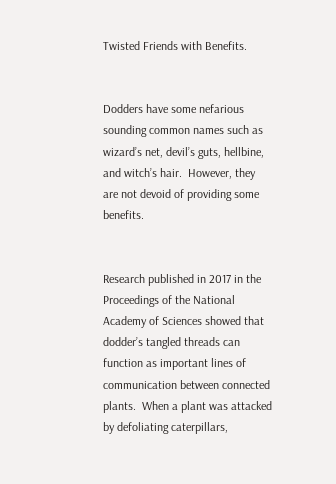Twisted Friends with Benefits.


Dodders have some nefarious sounding common names such as wizard’s net, devil’s guts, hellbine, and witch’s hair.  However, they are not devoid of providing some benefits.


Research published in 2017 in the Proceedings of the National Academy of Sciences showed that dodder’s tangled threads can function as important lines of communication between connected plants.  When a plant was attacked by defoliating caterpillars,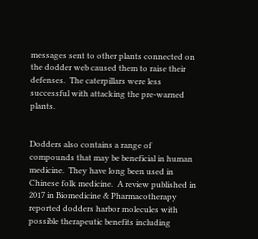messages sent to other plants connected on the dodder web caused them to raise their defenses.  The caterpillars were less successful with attacking the pre-warned plants.


Dodders also contains a range of compounds that may be beneficial in human medicine.  They have long been used in Chinese folk medicine.  A review published in 2017 in Biomedicine & Pharmacotherapy reported dodders harbor molecules with possible therapeutic benefits including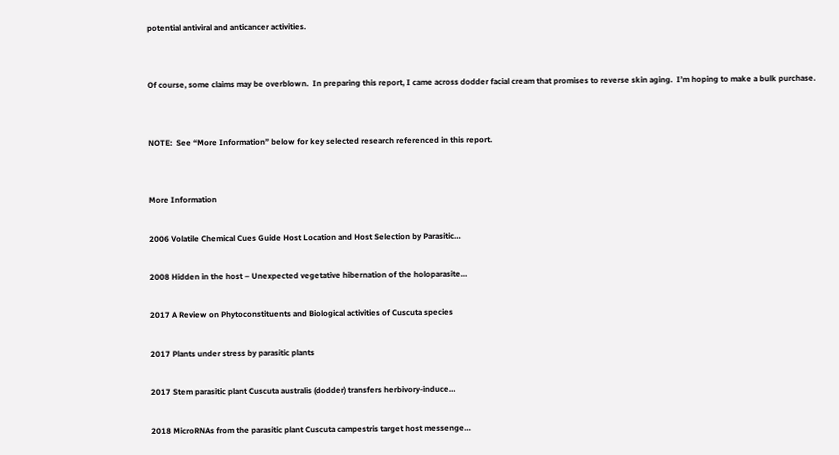potential antiviral and anticancer activities.


Of course, some claims may be overblown.  In preparing this report, I came across dodder facial cream that promises to reverse skin aging.  I’m hoping to make a bulk purchase.


NOTE:  See “More Information” below for key selected research referenced in this report.


More Information

2006 Volatile Chemical Cues Guide Host Location and Host Selection by Parasitic…

2008 Hidden in the host – Unexpected vegetative hibernation of the holoparasite…

2017 A Review on Phytoconstituents and Biological activities of Cuscuta species

2017 Plants under stress by parasitic plants

2017 Stem parasitic plant Cuscuta australis (dodder) transfers herbivory-induce…

2018 MicroRNAs from the parasitic plant Cuscuta campestris target host messenge…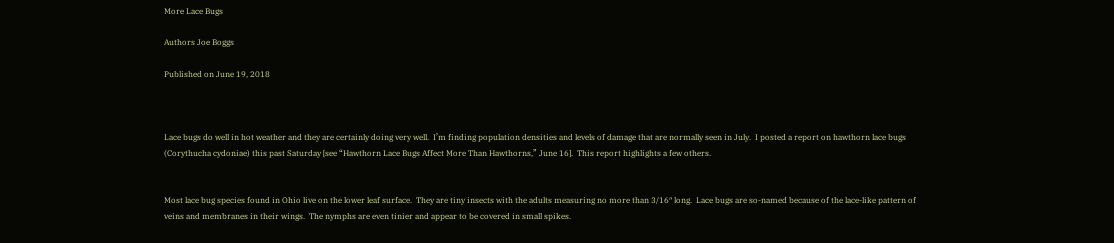More Lace Bugs

Authors Joe Boggs

Published on June 19, 2018



Lace bugs do well in hot weather and they are certainly doing very well.  I’m finding population densities and levels of damage that are normally seen in July.  I posted a report on hawthorn lace bugs (Corythucha cydoniae) this past Saturday [see “Hawthorn Lace Bugs Affect More Than Hawthorns,” June 16].  This report highlights a few others.


Most lace bug species found in Ohio live on the lower leaf surface.  They are tiny insects with the adults measuring no more than 3/16″ long.  Lace bugs are so-named because of the lace-like pattern of veins and membranes in their wings.  The nymphs are even tinier and appear to be covered in small spikes.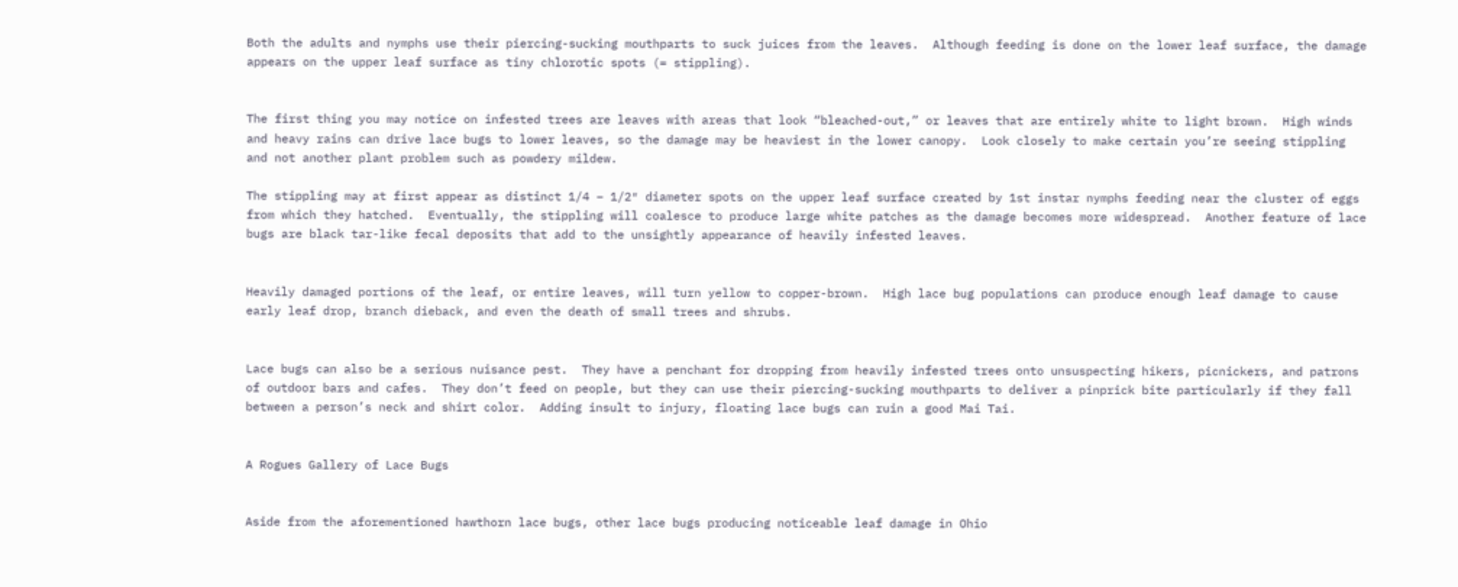Both the adults and nymphs use their piercing-sucking mouthparts to suck juices from the leaves.  Although feeding is done on the lower leaf surface, the damage appears on the upper leaf surface as tiny chlorotic spots (= stippling).


The first thing you may notice on infested trees are leaves with areas that look “bleached-out,” or leaves that are entirely white to light brown.  High winds and heavy rains can drive lace bugs to lower leaves, so the damage may be heaviest in the lower canopy.  Look closely to make certain you’re seeing stippling and not another plant problem such as powdery mildew.

The stippling may at first appear as distinct 1/4 – 1/2″ diameter spots on the upper leaf surface created by 1st instar nymphs feeding near the cluster of eggs from which they hatched.  Eventually, the stippling will coalesce to produce large white patches as the damage becomes more widespread.  Another feature of lace bugs are black tar-like fecal deposits that add to the unsightly appearance of heavily infested leaves.


Heavily damaged portions of the leaf, or entire leaves, will turn yellow to copper-brown.  High lace bug populations can produce enough leaf damage to cause early leaf drop, branch dieback, and even the death of small trees and shrubs.


Lace bugs can also be a serious nuisance pest.  They have a penchant for dropping from heavily infested trees onto unsuspecting hikers, picnickers, and patrons of outdoor bars and cafes.  They don’t feed on people, but they can use their piercing-sucking mouthparts to deliver a pinprick bite particularly if they fall between a person’s neck and shirt color.  Adding insult to injury, floating lace bugs can ruin a good Mai Tai.


A Rogues Gallery of Lace Bugs


Aside from the aforementioned hawthorn lace bugs, other lace bugs producing noticeable leaf damage in Ohio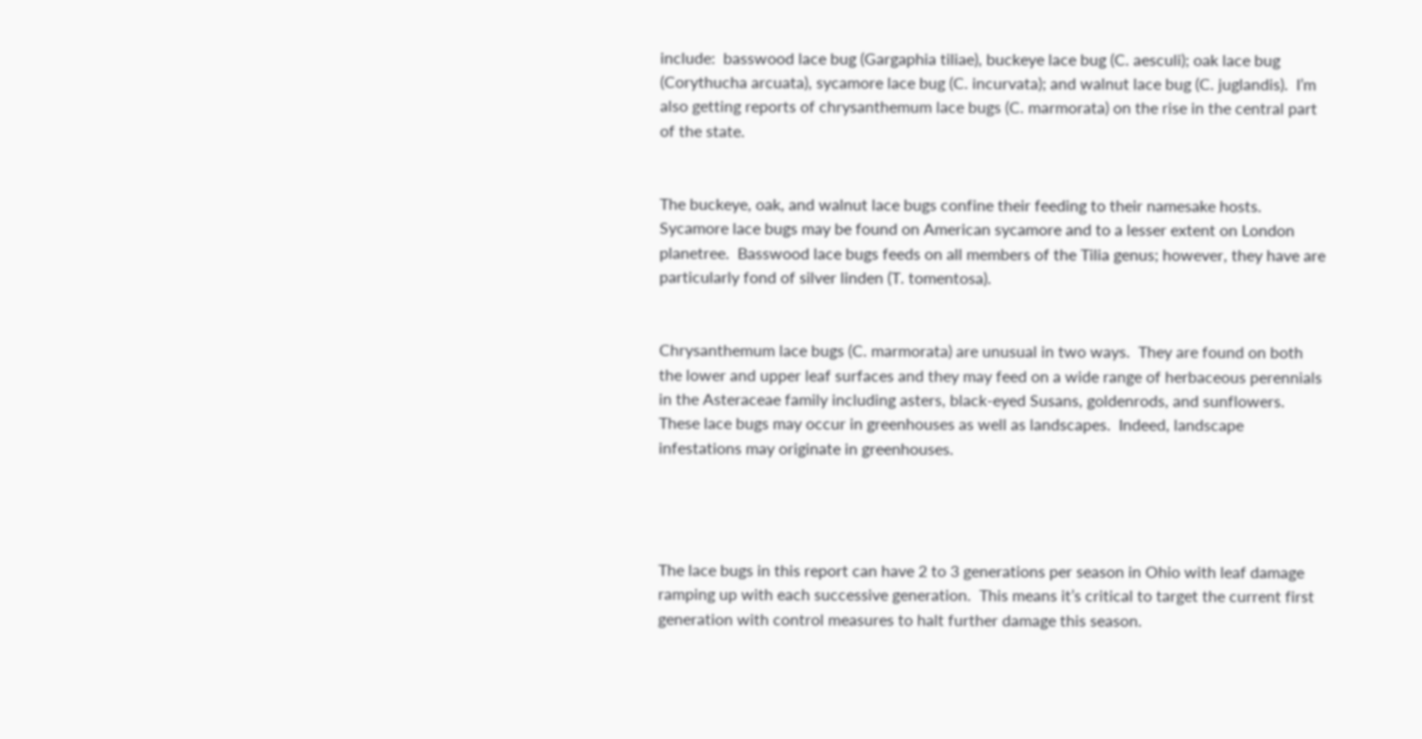include:  basswood lace bug (Gargaphia tiliae), buckeye lace bug (C. aesculi); oak lace bug (Corythucha arcuata), sycamore lace bug (C. incurvata); and walnut lace bug (C. juglandis).  I’m also getting reports of chrysanthemum lace bugs (C. marmorata) on the rise in the central part of the state.


The buckeye, oak, and walnut lace bugs confine their feeding to their namesake hosts.  Sycamore lace bugs may be found on American sycamore and to a lesser extent on London planetree.  Basswood lace bugs feeds on all members of the Tilia genus; however, they have are particularly fond of silver linden (T. tomentosa).


Chrysanthemum lace bugs (C. marmorata) are unusual in two ways.  They are found on both the lower and upper leaf surfaces and they may feed on a wide range of herbaceous perennials in the Asteraceae family including asters, black-eyed Susans, goldenrods, and sunflowers.  These lace bugs may occur in greenhouses as well as landscapes.  Indeed, landscape infestations may originate in greenhouses.




The lace bugs in this report can have 2 to 3 generations per season in Ohio with leaf damage ramping up with each successive generation.  This means it’s critical to target the current first generation with control measures to halt further damage this season.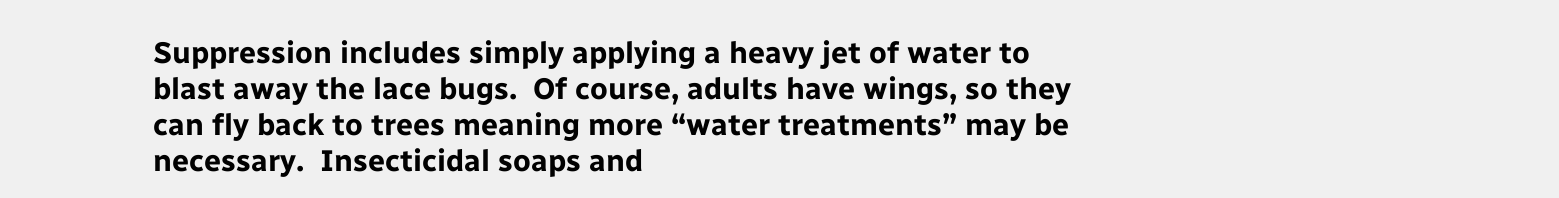Suppression includes simply applying a heavy jet of water to blast away the lace bugs.  Of course, adults have wings, so they can fly back to trees meaning more “water treatments” may be necessary.  Insecticidal soaps and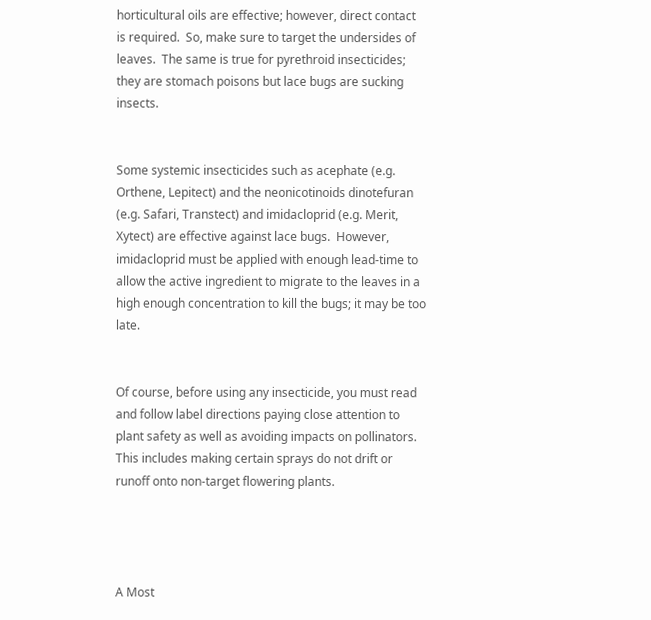horticultural oils are effective; however, direct contact is required.  So, make sure to target the undersides of leaves.  The same is true for pyrethroid insecticides; they are stomach poisons but lace bugs are sucking insects.


Some systemic insecticides such as acephate (e.g. Orthene, Lepitect) and the neonicotinoids dinotefuran (e.g. Safari, Transtect) and imidacloprid (e.g. Merit, Xytect) are effective against lace bugs.  However, imidacloprid must be applied with enough lead-time to allow the active ingredient to migrate to the leaves in a high enough concentration to kill the bugs; it may be too late.


Of course, before using any insecticide, you must read and follow label directions paying close attention to plant safety as well as avoiding impacts on pollinators.  This includes making certain sprays do not drift or runoff onto non-target flowering plants.




A Most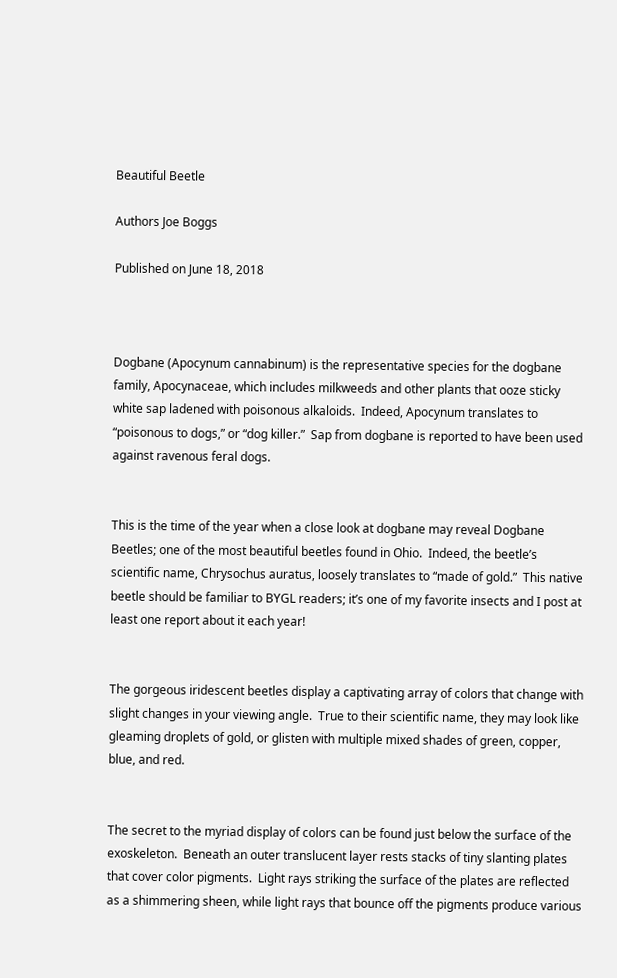Beautiful Beetle

Authors Joe Boggs

Published on June 18, 2018



Dogbane (Apocynum cannabinum) is the representative species for the dogbane family, Apocynaceae, which includes milkweeds and other plants that ooze sticky white sap ladened with poisonous alkaloids.  Indeed, Apocynum translates to “poisonous to dogs,” or “dog killer.”  Sap from dogbane is reported to have been used against ravenous feral dogs.


This is the time of the year when a close look at dogbane may reveal Dogbane Beetles; one of the most beautiful beetles found in Ohio.  Indeed, the beetle’s scientific name, Chrysochus auratus, loosely translates to “made of gold.”  This native beetle should be familiar to BYGL readers; it’s one of my favorite insects and I post at least one report about it each year!


The gorgeous iridescent beetles display a captivating array of colors that change with slight changes in your viewing angle.  True to their scientific name, they may look like gleaming droplets of gold, or glisten with multiple mixed shades of green, copper, blue, and red.


The secret to the myriad display of colors can be found just below the surface of the exoskeleton.  Beneath an outer translucent layer rests stacks of tiny slanting plates that cover color pigments.  Light rays striking the surface of the plates are reflected as a shimmering sheen, while light rays that bounce off the pigments produce various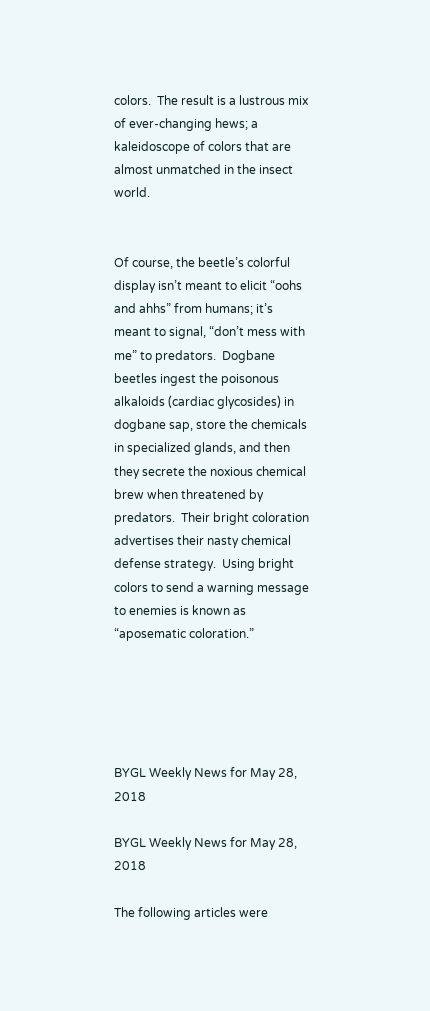colors.  The result is a lustrous mix of ever-changing hews; a kaleidoscope of colors that are almost unmatched in the insect world.


Of course, the beetle’s colorful display isn’t meant to elicit “oohs and ahhs” from humans; it’s meant to signal, “don’t mess with me” to predators.  Dogbane beetles ingest the poisonous alkaloids (cardiac glycosides) in dogbane sap, store the chemicals in specialized glands, and then they secrete the noxious chemical brew when threatened by predators.  Their bright coloration advertises their nasty chemical defense strategy.  Using bright colors to send a warning message to enemies is known as “aposematic coloration.”





BYGL Weekly News for May 28, 2018

BYGL Weekly News for May 28, 2018

The following articles were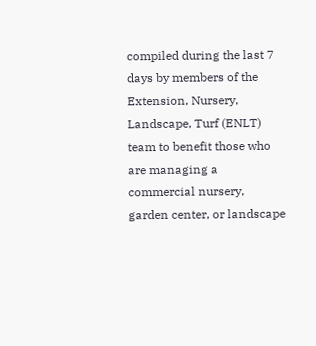compiled during the last 7 days by members of the Extension, Nursery, Landscape, Turf (ENLT) team to benefit those who are managing a commercial nursery, garden center, or landscape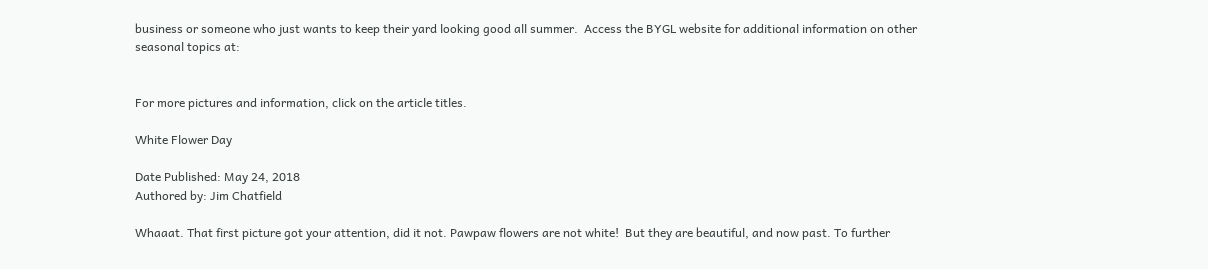business or someone who just wants to keep their yard looking good all summer.  Access the BYGL website for additional information on other seasonal topics at:


For more pictures and information, click on the article titles.

White Flower Day

Date Published: May 24, 2018
Authored by: Jim Chatfield

Whaaat. That first picture got your attention, did it not. Pawpaw flowers are not white!  But they are beautiful, and now past. To further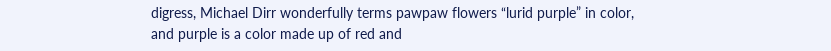digress, Michael Dirr wonderfully terms pawpaw flowers “lurid purple” in color, and purple is a color made up of red and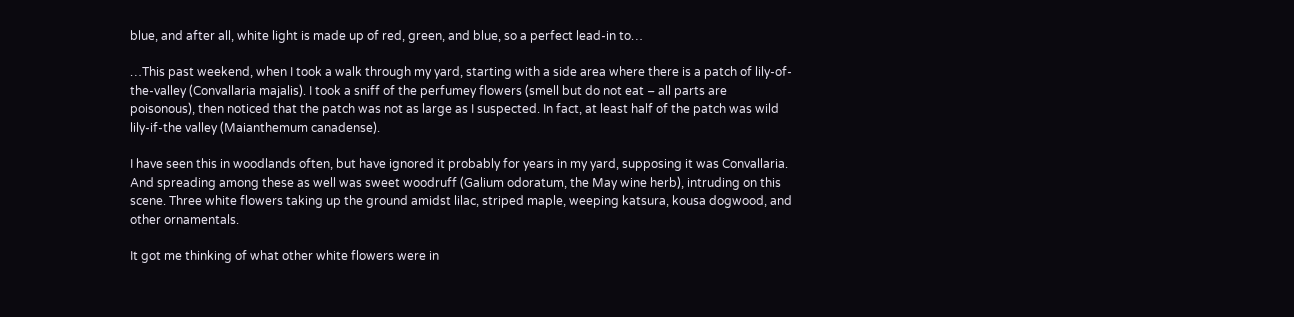blue, and after all, white light is made up of red, green, and blue, so a perfect lead-in to…

…This past weekend, when I took a walk through my yard, starting with a side area where there is a patch of lily-of-the-valley (Convallaria majalis). I took a sniff of the perfumey flowers (smell but do not eat – all parts are poisonous), then noticed that the patch was not as large as I suspected. In fact, at least half of the patch was wild lily-if-the valley (Maianthemum canadense).

I have seen this in woodlands often, but have ignored it probably for years in my yard, supposing it was Convallaria.  And spreading among these as well was sweet woodruff (Galium odoratum, the May wine herb), intruding on this scene. Three white flowers taking up the ground amidst lilac, striped maple, weeping katsura, kousa dogwood, and other ornamentals.

It got me thinking of what other white flowers were in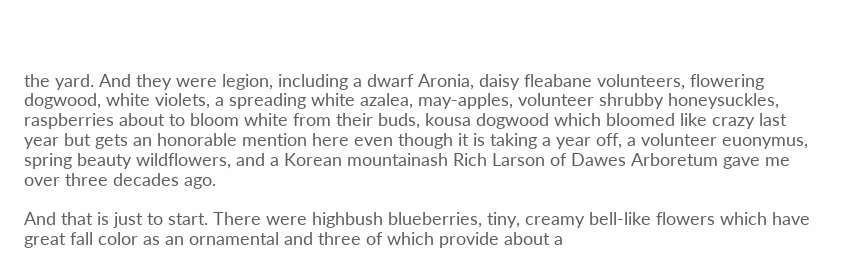the yard. And they were legion, including a dwarf Aronia, daisy fleabane volunteers, flowering dogwood, white violets, a spreading white azalea, may-apples, volunteer shrubby honeysuckles, raspberries about to bloom white from their buds, kousa dogwood which bloomed like crazy last year but gets an honorable mention here even though it is taking a year off, a volunteer euonymus, spring beauty wildflowers, and a Korean mountainash Rich Larson of Dawes Arboretum gave me over three decades ago.

And that is just to start. There were highbush blueberries, tiny, creamy bell-like flowers which have great fall color as an ornamental and three of which provide about a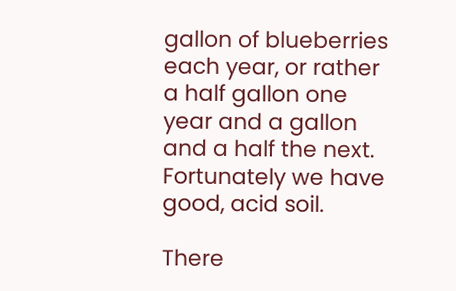gallon of blueberries each year, or rather a half gallon one year and a gallon and a half the next. Fortunately we have good, acid soil.

There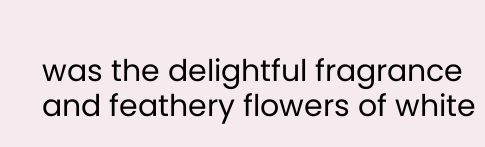was the delightful fragrance and feathery flowers of white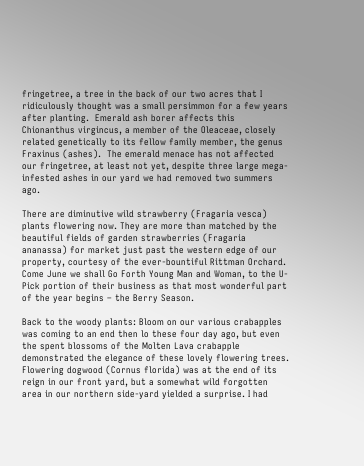fringetree, a tree in the back of our two acres that I ridiculously thought was a small persimmon for a few years after planting.  Emerald ash borer affects this Chionanthus virgincus, a member of the Oleaceae, closely related genetically to its fellow family member, the genus Fraxinus (ashes).  The emerald menace has not affected our fringetree, at least not yet, despite three large mega-infested ashes in our yard we had removed two summers ago.

There are diminutive wild strawberry (Fragaria vesca) plants flowering now. They are more than matched by the beautiful fields of garden strawberries (Fragaria ananassa) for market just past the western edge of our property, courtesy of the ever-bountiful Rittman Orchard. Come June we shall Go Forth Young Man and Woman, to the U-Pick portion of their business as that most wonderful part of the year begins – the Berry Season.

Back to the woody plants: Bloom on our various crabapples was coming to an end then lo these four day ago, but even the spent blossoms of the Molten Lava crabapple demonstrated the elegance of these lovely flowering trees. Flowering dogwood (Cornus florida) was at the end of its reign in our front yard, but a somewhat wild forgotten area in our northern side-yard yielded a surprise. I had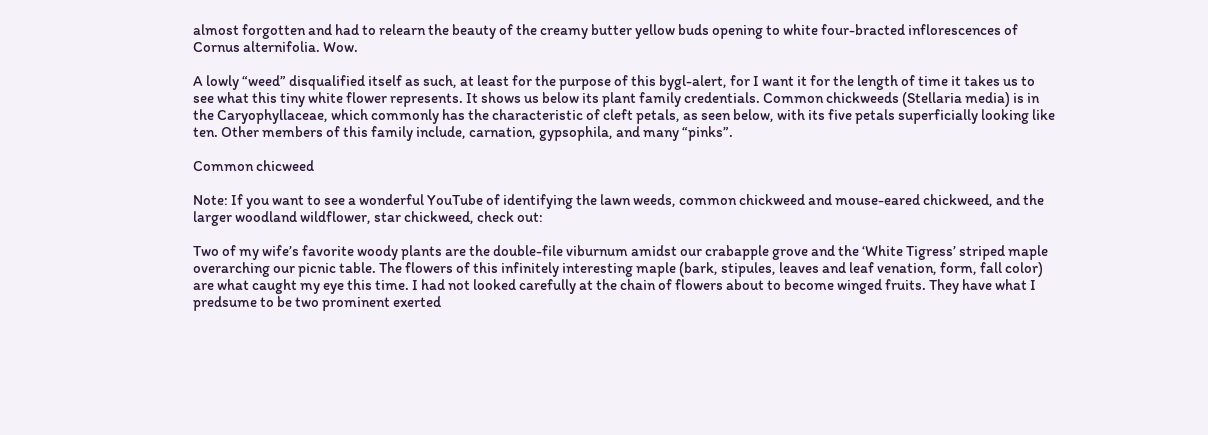almost forgotten and had to relearn the beauty of the creamy butter yellow buds opening to white four-bracted inflorescences of Cornus alternifolia. Wow.

A lowly “weed” disqualified itself as such, at least for the purpose of this bygl-alert, for I want it for the length of time it takes us to see what this tiny white flower represents. It shows us below its plant family credentials. Common chickweeds (Stellaria media) is in the Caryophyllaceae, which commonly has the characteristic of cleft petals, as seen below, with its five petals superficially looking like ten. Other members of this family include, carnation, gypsophila, and many “pinks”.

Common chicweed

Note: If you want to see a wonderful YouTube of identifying the lawn weeds, common chickweed and mouse-eared chickweed, and the larger woodland wildflower, star chickweed, check out:

Two of my wife’s favorite woody plants are the double-file viburnum amidst our crabapple grove and the ‘White Tigress’ striped maple overarching our picnic table. The flowers of this infinitely interesting maple (bark, stipules, leaves and leaf venation, form, fall color) are what caught my eye this time. I had not looked carefully at the chain of flowers about to become winged fruits. They have what I predsume to be two prominent exerted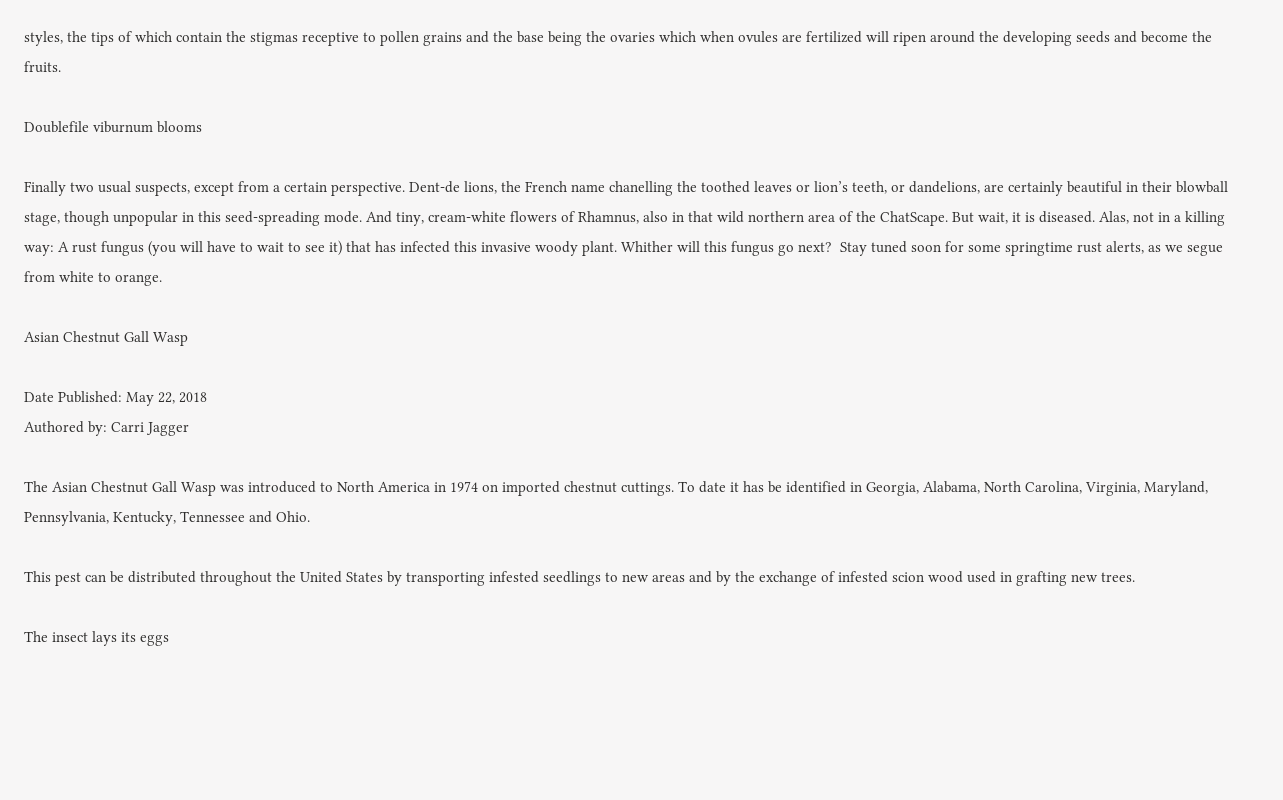styles, the tips of which contain the stigmas receptive to pollen grains and the base being the ovaries which when ovules are fertilized will ripen around the developing seeds and become the fruits.

Doublefile viburnum blooms

Finally two usual suspects, except from a certain perspective. Dent-de lions, the French name chanelling the toothed leaves or lion’s teeth, or dandelions, are certainly beautiful in their blowball stage, though unpopular in this seed-spreading mode. And tiny, cream-white flowers of Rhamnus, also in that wild northern area of the ChatScape. But wait, it is diseased. Alas, not in a killing way: A rust fungus (you will have to wait to see it) that has infected this invasive woody plant. Whither will this fungus go next?  Stay tuned soon for some springtime rust alerts, as we segue from white to orange.

Asian Chestnut Gall Wasp

Date Published: May 22, 2018
Authored by: Carri Jagger

The Asian Chestnut Gall Wasp was introduced to North America in 1974 on imported chestnut cuttings. To date it has be identified in Georgia, Alabama, North Carolina, Virginia, Maryland, Pennsylvania, Kentucky, Tennessee and Ohio.

This pest can be distributed throughout the United States by transporting infested seedlings to new areas and by the exchange of infested scion wood used in grafting new trees.

The insect lays its eggs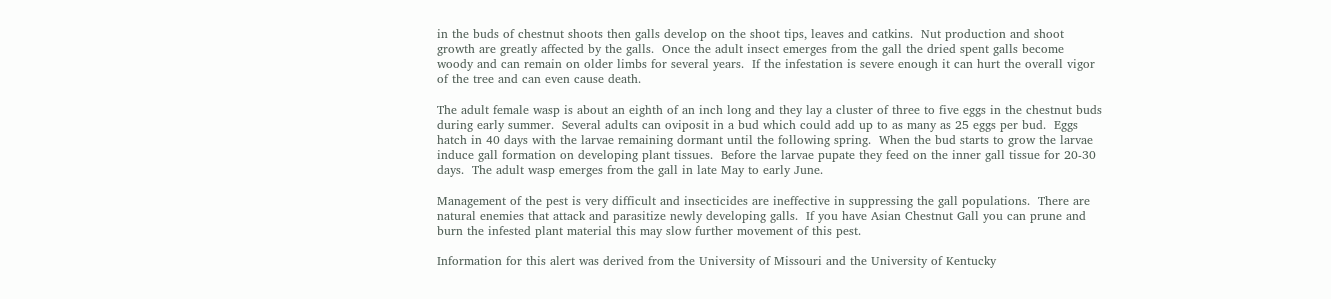in the buds of chestnut shoots then galls develop on the shoot tips, leaves and catkins.  Nut production and shoot growth are greatly affected by the galls.  Once the adult insect emerges from the gall the dried spent galls become woody and can remain on older limbs for several years.  If the infestation is severe enough it can hurt the overall vigor of the tree and can even cause death.

The adult female wasp is about an eighth of an inch long and they lay a cluster of three to five eggs in the chestnut buds during early summer.  Several adults can oviposit in a bud which could add up to as many as 25 eggs per bud.  Eggs hatch in 40 days with the larvae remaining dormant until the following spring.  When the bud starts to grow the larvae induce gall formation on developing plant tissues.  Before the larvae pupate they feed on the inner gall tissue for 20-30 days.  The adult wasp emerges from the gall in late May to early June.

Management of the pest is very difficult and insecticides are ineffective in suppressing the gall populations.  There are natural enemies that attack and parasitize newly developing galls.  If you have Asian Chestnut Gall you can prune and burn the infested plant material this may slow further movement of this pest.

Information for this alert was derived from the University of Missouri and the University of Kentucky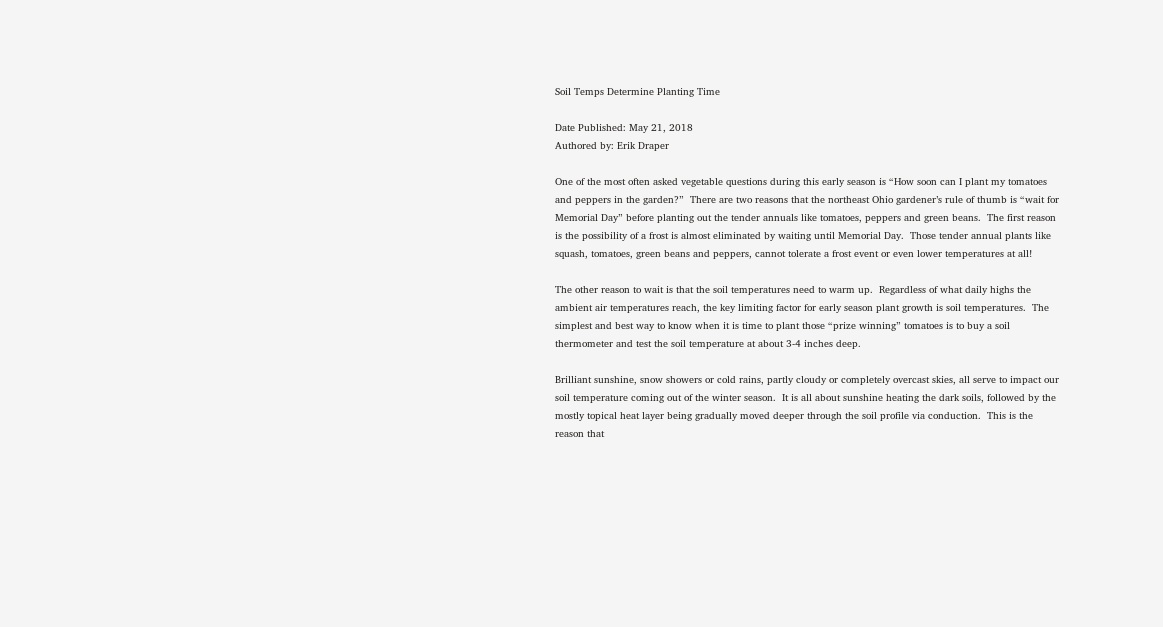Soil Temps Determine Planting Time

Date Published: May 21, 2018
Authored by: Erik Draper

One of the most often asked vegetable questions during this early season is “How soon can I plant my tomatoes and peppers in the garden?”  There are two reasons that the northeast Ohio gardener’s rule of thumb is “wait for Memorial Day” before planting out the tender annuals like tomatoes, peppers and green beans.  The first reason is the possibility of a frost is almost eliminated by waiting until Memorial Day.  Those tender annual plants like squash, tomatoes, green beans and peppers, cannot tolerate a frost event or even lower temperatures at all!

The other reason to wait is that the soil temperatures need to warm up.  Regardless of what daily highs the ambient air temperatures reach, the key limiting factor for early season plant growth is soil temperatures.  The simplest and best way to know when it is time to plant those “prize winning” tomatoes is to buy a soil thermometer and test the soil temperature at about 3-4 inches deep.

Brilliant sunshine, snow showers or cold rains, partly cloudy or completely overcast skies, all serve to impact our soil temperature coming out of the winter season.  It is all about sunshine heating the dark soils, followed by the mostly topical heat layer being gradually moved deeper through the soil profile via conduction.  This is the reason that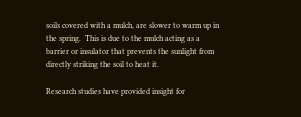soils covered with a mulch, are slower to warm up in the spring.  This is due to the mulch acting as a barrier or insulator that prevents the sunlight from directly striking the soil to heat it.

Research studies have provided insight for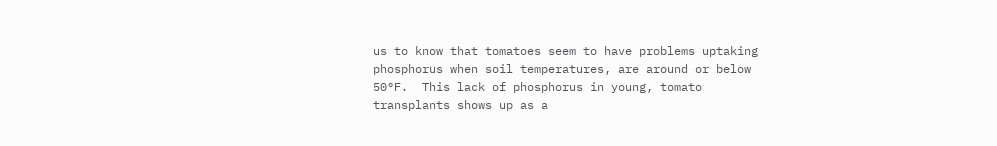us to know that tomatoes seem to have problems uptaking phosphorus when soil temperatures, are around or below 50°F.  This lack of phosphorus in young, tomato transplants shows up as a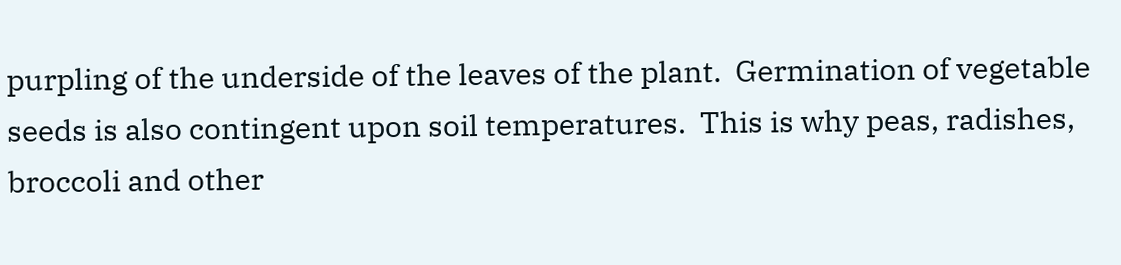purpling of the underside of the leaves of the plant.  Germination of vegetable seeds is also contingent upon soil temperatures.  This is why peas, radishes, broccoli and other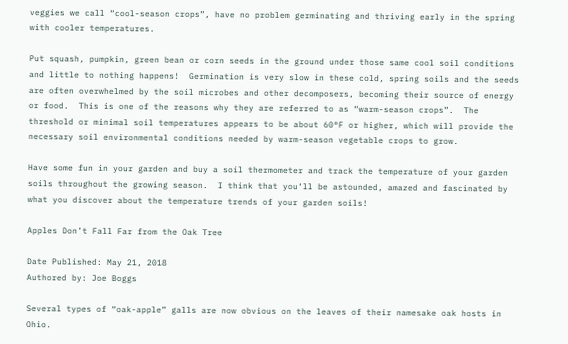veggies we call “cool-season crops”, have no problem germinating and thriving early in the spring with cooler temperatures.

Put squash, pumpkin, green bean or corn seeds in the ground under those same cool soil conditions and little to nothing happens!  Germination is very slow in these cold, spring soils and the seeds are often overwhelmed by the soil microbes and other decomposers, becoming their source of energy or food.  This is one of the reasons why they are referred to as “warm-season crops”.  The threshold or minimal soil temperatures appears to be about 60°F or higher, which will provide the necessary soil environmental conditions needed by warm-season vegetable crops to grow.

Have some fun in your garden and buy a soil thermometer and track the temperature of your garden soils throughout the growing season.  I think that you‘ll be astounded, amazed and fascinated by what you discover about the temperature trends of your garden soils!

Apples Don’t Fall Far from the Oak Tree

Date Published: May 21, 2018
Authored by: Joe Boggs

Several types of “oak-apple” galls are now obvious on the leaves of their namesake oak hosts in Ohio.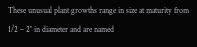These unusual plant growths range in size at maturity from 1/2 – 2″ in diameter and are named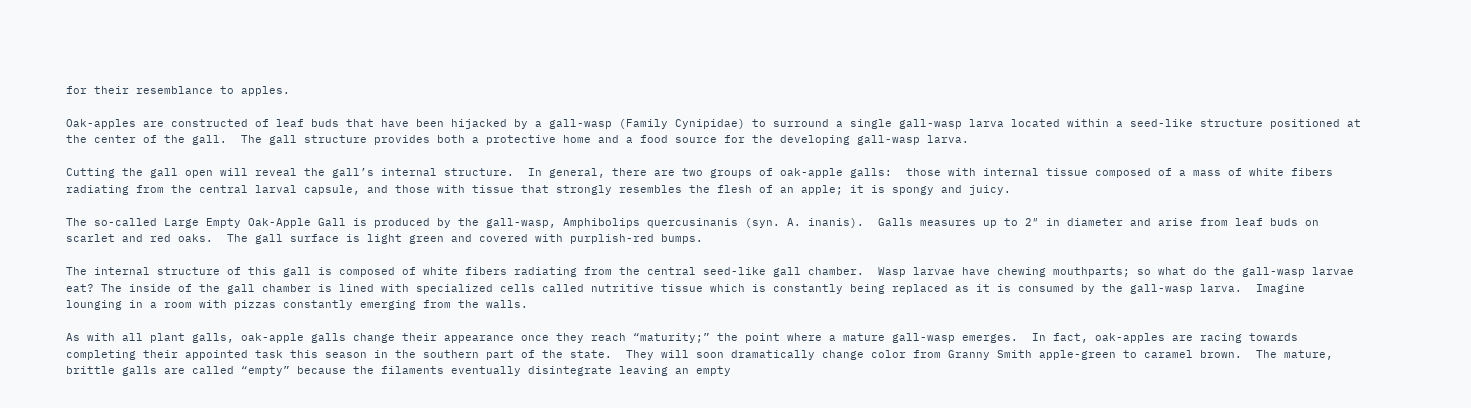for their resemblance to apples.

Oak-apples are constructed of leaf buds that have been hijacked by a gall-wasp (Family Cynipidae) to surround a single gall-wasp larva located within a seed-like structure positioned at the center of the gall.  The gall structure provides both a protective home and a food source for the developing gall-wasp larva.

Cutting the gall open will reveal the gall’s internal structure.  In general, there are two groups of oak-apple galls:  those with internal tissue composed of a mass of white fibers radiating from the central larval capsule, and those with tissue that strongly resembles the flesh of an apple; it is spongy and juicy.

The so-called Large Empty Oak-Apple Gall is produced by the gall-wasp, Amphibolips quercusinanis (syn. A. inanis).  Galls measures up to 2″ in diameter and arise from leaf buds on scarlet and red oaks.  The gall surface is light green and covered with purplish-red bumps.

The internal structure of this gall is composed of white fibers radiating from the central seed-like gall chamber.  Wasp larvae have chewing mouthparts; so what do the gall-wasp larvae eat? The inside of the gall chamber is lined with specialized cells called nutritive tissue which is constantly being replaced as it is consumed by the gall-wasp larva.  Imagine lounging in a room with pizzas constantly emerging from the walls.

As with all plant galls, oak-apple galls change their appearance once they reach “maturity;” the point where a mature gall-wasp emerges.  In fact, oak-apples are racing towards completing their appointed task this season in the southern part of the state.  They will soon dramatically change color from Granny Smith apple-green to caramel brown.  The mature, brittle galls are called “empty” because the filaments eventually disintegrate leaving an empty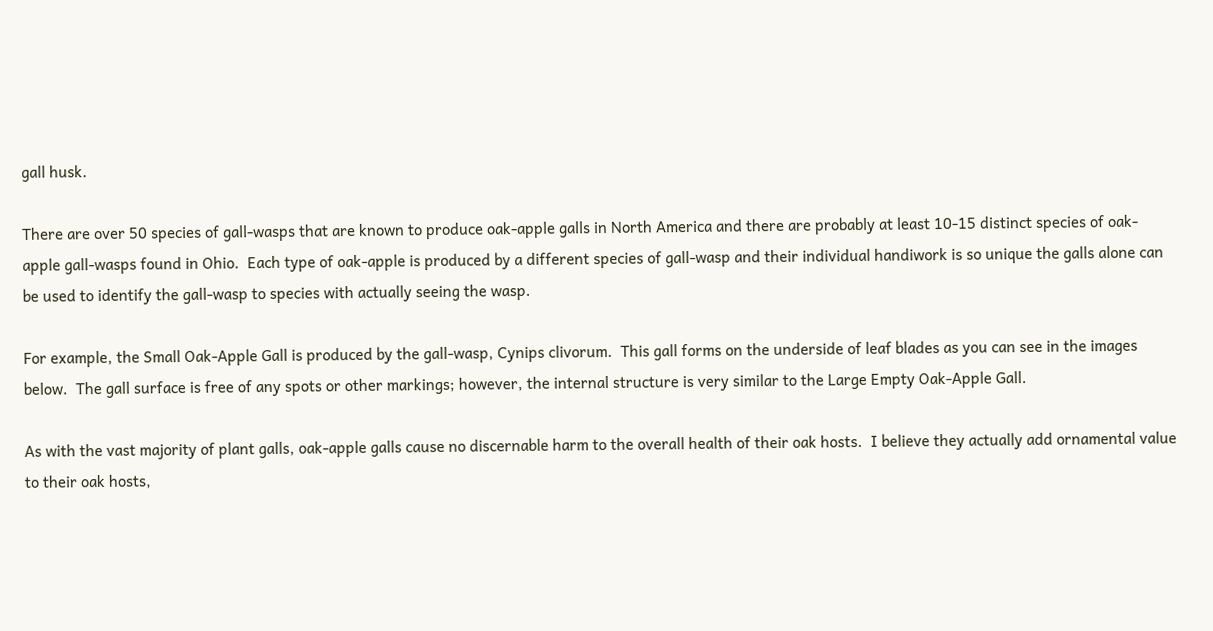gall husk.

There are over 50 species of gall-wasps that are known to produce oak-apple galls in North America and there are probably at least 10-15 distinct species of oak-apple gall-wasps found in Ohio.  Each type of oak-apple is produced by a different species of gall-wasp and their individual handiwork is so unique the galls alone can be used to identify the gall-wasp to species with actually seeing the wasp.

For example, the Small Oak-Apple Gall is produced by the gall-wasp, Cynips clivorum.  This gall forms on the underside of leaf blades as you can see in the images below.  The gall surface is free of any spots or other markings; however, the internal structure is very similar to the Large Empty Oak-Apple Gall.

As with the vast majority of plant galls, oak-apple galls cause no discernable harm to the overall health of their oak hosts.  I believe they actually add ornamental value to their oak hosts,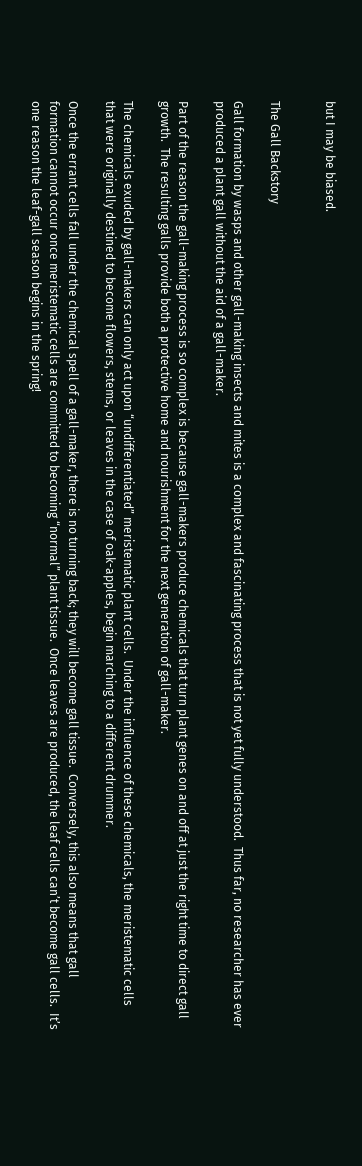but I may be biased.


The Gall Backstory

Gall formation by wasps and other gall-making insects and mites is a complex and fascinating process that is not yet fully understood.  Thus far, no researcher has ever produced a plant gall without the aid of a gall-maker.

Part of the reason the gall-making process is so complex is because gall-makers produce chemicals that turn plant genes on and off at just the right time to direct gall growth.  The resulting galls provide both a protective home and nourishment for the next generation of gall-maker.

The chemicals exuded by gall-makers can only act upon “undifferentiated” meristematic plant cells.  Under the influence of these chemicals, the meristematic cells that were originally destined to become flowers, stems, or leaves in the case of oak-apples, begin marching to a different drummer.

Once the errant cells fall under the chemical spell of a gall-maker, there is no turning back; they will become gall tissue.  Conversely, this also means that gall formation cannot occur once meristematic cells are committed to becoming “normal” plant tissue.  Once leaves are produced, the leaf cells can’t become gall cells.  It’s one reason the leaf-gall season begins in the spring!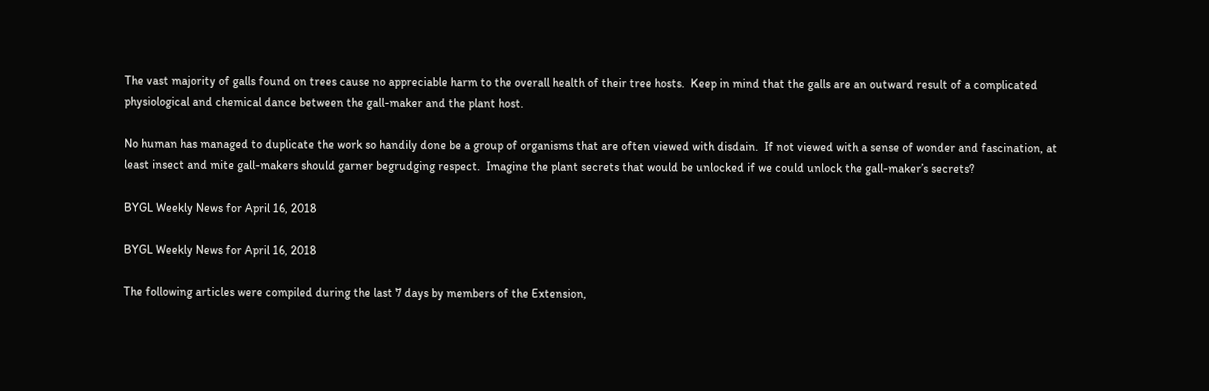The vast majority of galls found on trees cause no appreciable harm to the overall health of their tree hosts.  Keep in mind that the galls are an outward result of a complicated physiological and chemical dance between the gall-maker and the plant host.

No human has managed to duplicate the work so handily done be a group of organisms that are often viewed with disdain.  If not viewed with a sense of wonder and fascination, at least insect and mite gall-makers should garner begrudging respect.  Imagine the plant secrets that would be unlocked if we could unlock the gall-maker’s secrets?

BYGL Weekly News for April 16, 2018

BYGL Weekly News for April 16, 2018

The following articles were compiled during the last 7 days by members of the Extension,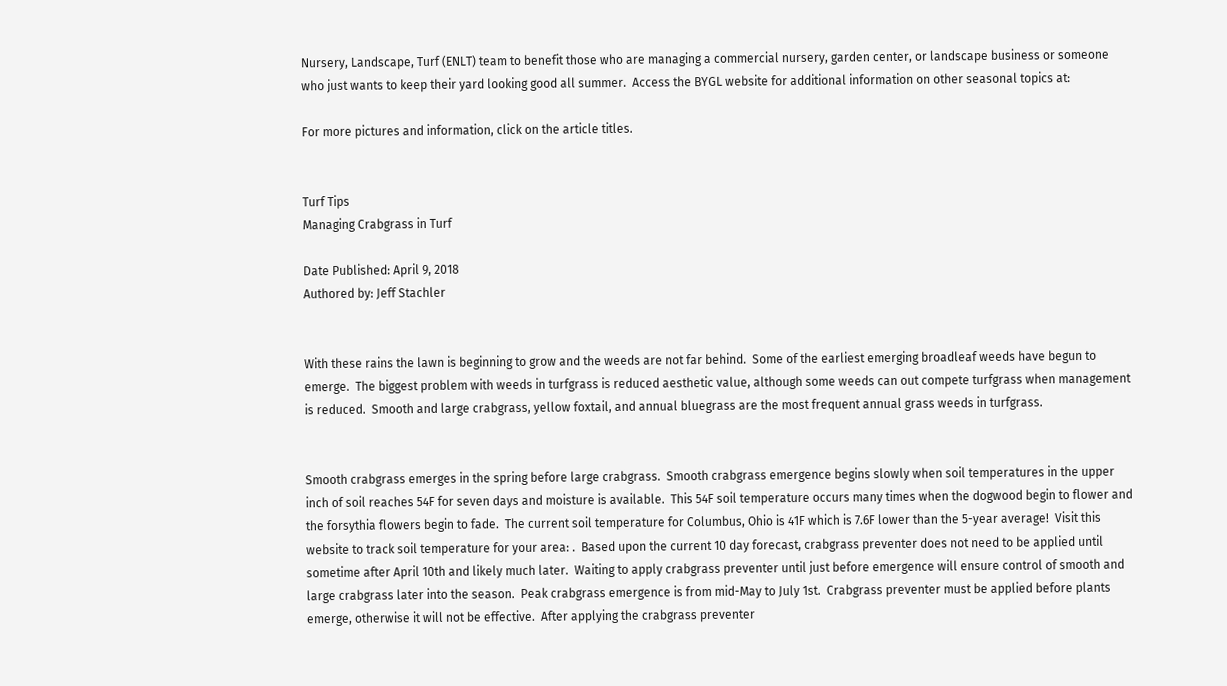Nursery, Landscape, Turf (ENLT) team to benefit those who are managing a commercial nursery, garden center, or landscape business or someone who just wants to keep their yard looking good all summer.  Access the BYGL website for additional information on other seasonal topics at:

For more pictures and information, click on the article titles.


Turf Tips
Managing Crabgrass in Turf

Date Published: April 9, 2018
Authored by: Jeff Stachler


With these rains the lawn is beginning to grow and the weeds are not far behind.  Some of the earliest emerging broadleaf weeds have begun to emerge.  The biggest problem with weeds in turfgrass is reduced aesthetic value, although some weeds can out compete turfgrass when management is reduced.  Smooth and large crabgrass, yellow foxtail, and annual bluegrass are the most frequent annual grass weeds in turfgrass.


Smooth crabgrass emerges in the spring before large crabgrass.  Smooth crabgrass emergence begins slowly when soil temperatures in the upper inch of soil reaches 54F for seven days and moisture is available.  This 54F soil temperature occurs many times when the dogwood begin to flower and the forsythia flowers begin to fade.  The current soil temperature for Columbus, Ohio is 41F which is 7.6F lower than the 5-year average!  Visit this website to track soil temperature for your area: .  Based upon the current 10 day forecast, crabgrass preventer does not need to be applied until sometime after April 10th and likely much later.  Waiting to apply crabgrass preventer until just before emergence will ensure control of smooth and large crabgrass later into the season.  Peak crabgrass emergence is from mid-May to July 1st.  Crabgrass preventer must be applied before plants emerge, otherwise it will not be effective.  After applying the crabgrass preventer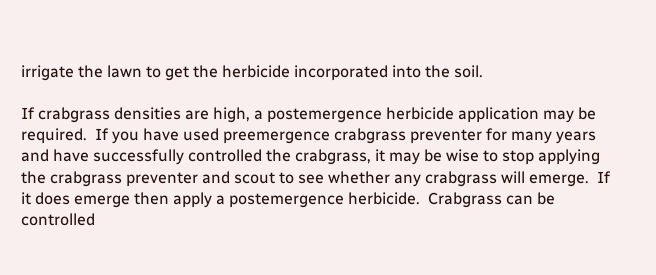irrigate the lawn to get the herbicide incorporated into the soil.

If crabgrass densities are high, a postemergence herbicide application may be required.  If you have used preemergence crabgrass preventer for many years and have successfully controlled the crabgrass, it may be wise to stop applying the crabgrass preventer and scout to see whether any crabgrass will emerge.  If it does emerge then apply a postemergence herbicide.  Crabgrass can be controlled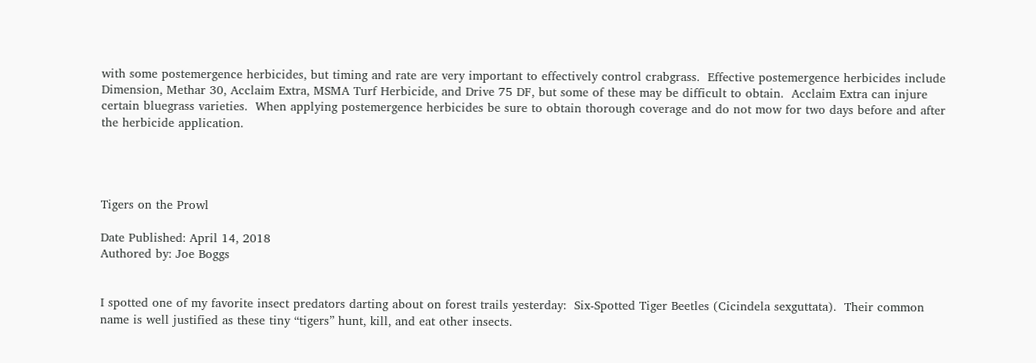with some postemergence herbicides, but timing and rate are very important to effectively control crabgrass.  Effective postemergence herbicides include Dimension, Methar 30, Acclaim Extra, MSMA Turf Herbicide, and Drive 75 DF, but some of these may be difficult to obtain.  Acclaim Extra can injure certain bluegrass varieties.  When applying postemergence herbicides be sure to obtain thorough coverage and do not mow for two days before and after the herbicide application.




Tigers on the Prowl

Date Published: April 14, 2018
Authored by: Joe Boggs


I spotted one of my favorite insect predators darting about on forest trails yesterday:  Six-Spotted Tiger Beetles (Cicindela sexguttata).  Their common name is well justified as these tiny “tigers” hunt, kill, and eat other insects.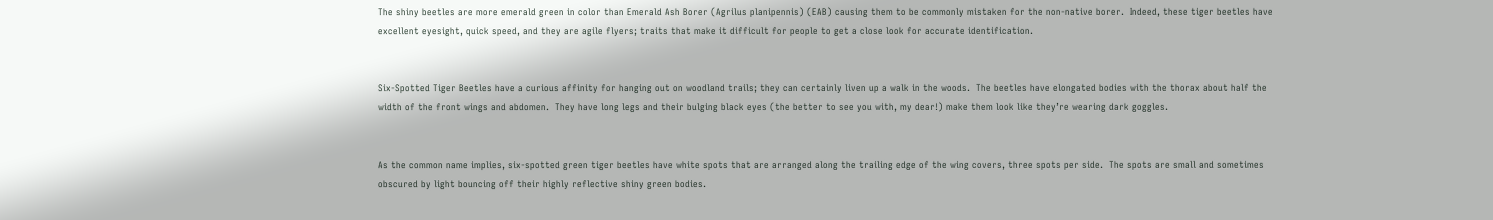The shiny beetles are more emerald green in color than Emerald Ash Borer (Agrilus planipennis) (EAB) causing them to be commonly mistaken for the non-native borer.  Indeed, these tiger beetles have excellent eyesight, quick speed, and they are agile flyers; traits that make it difficult for people to get a close look for accurate identification.


Six-Spotted Tiger Beetles have a curious affinity for hanging out on woodland trails; they can certainly liven up a walk in the woods.  The beetles have elongated bodies with the thorax about half the width of the front wings and abdomen.  They have long legs and their bulging black eyes (the better to see you with, my dear!) make them look like they’re wearing dark goggles.


As the common name implies, six-spotted green tiger beetles have white spots that are arranged along the trailing edge of the wing covers, three spots per side.  The spots are small and sometimes obscured by light bouncing off their highly reflective shiny green bodies.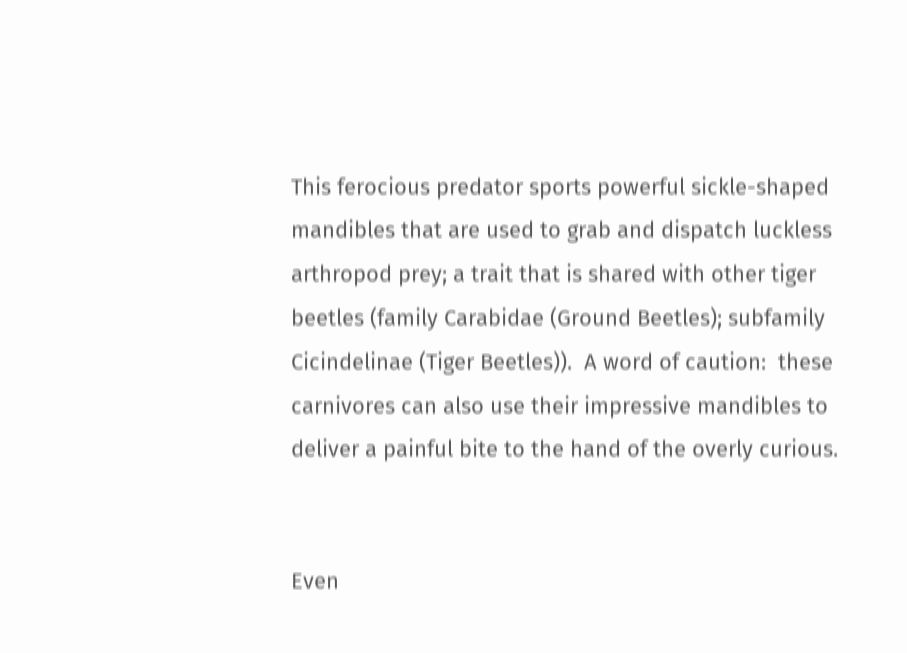This ferocious predator sports powerful sickle-shaped mandibles that are used to grab and dispatch luckless arthropod prey; a trait that is shared with other tiger beetles (family Carabidae (Ground Beetles); subfamily Cicindelinae (Tiger Beetles)).  A word of caution:  these carnivores can also use their impressive mandibles to deliver a painful bite to the hand of the overly curious.


Even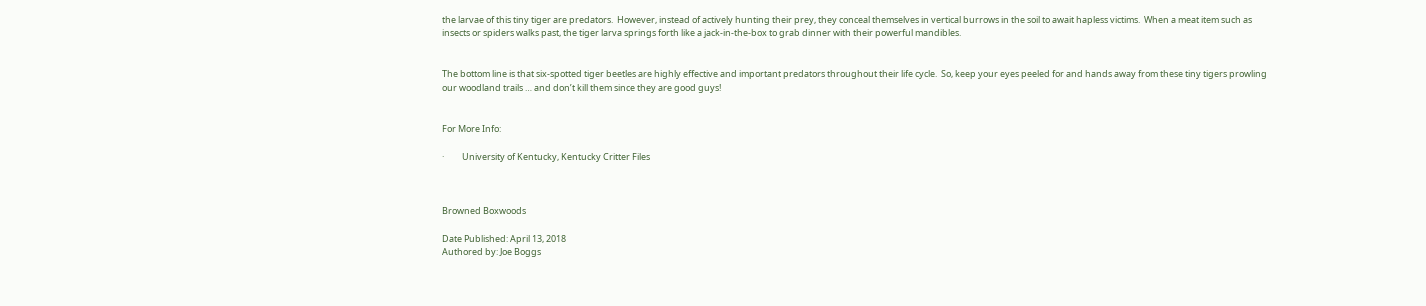the larvae of this tiny tiger are predators.  However, instead of actively hunting their prey, they conceal themselves in vertical burrows in the soil to await hapless victims.  When a meat item such as insects or spiders walks past, the tiger larva springs forth like a jack-in-the-box to grab dinner with their powerful mandibles.


The bottom line is that six-spotted tiger beetles are highly effective and important predators throughout their life cycle.  So, keep your eyes peeled for and hands away from these tiny tigers prowling our woodland trails … and don’t kill them since they are good guys!


For More Info:

·         University of Kentucky, Kentucky Critter Files



Browned Boxwoods

Date Published: April 13, 2018
Authored by: Joe Boggs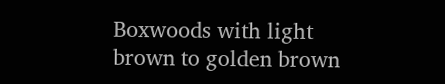Boxwoods with light brown to golden brown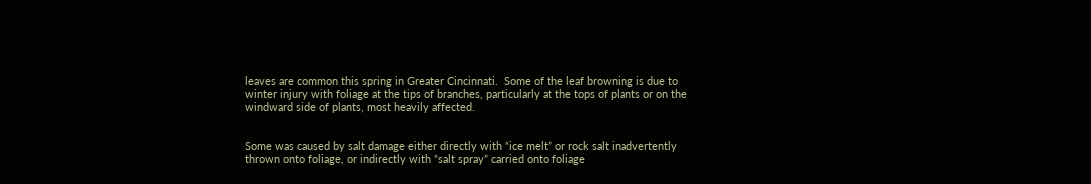leaves are common this spring in Greater Cincinnati.  Some of the leaf browning is due to winter injury with foliage at the tips of branches, particularly at the tops of plants or on the windward side of plants, most heavily affected.


Some was caused by salt damage either directly with “ice melt” or rock salt inadvertently thrown onto foliage, or indirectly with “salt spray” carried onto foliage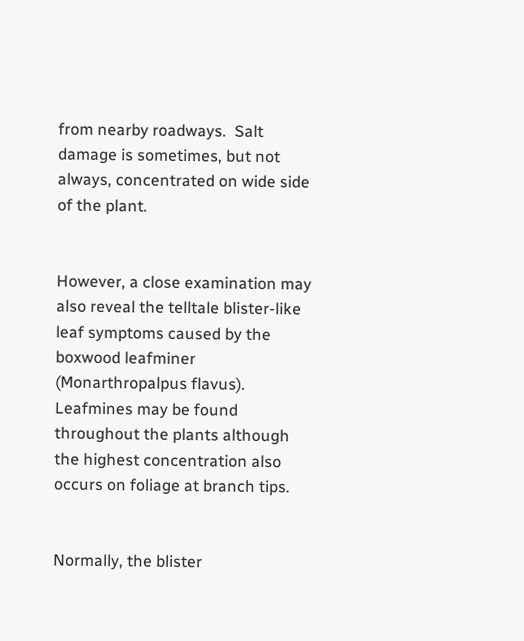from nearby roadways.  Salt damage is sometimes, but not always, concentrated on wide side of the plant.


However, a close examination may also reveal the telltale blister-like leaf symptoms caused by the boxwood leafminer (Monarthropalpus flavus).  Leafmines may be found throughout the plants although the highest concentration also occurs on foliage at branch tips.


Normally, the blister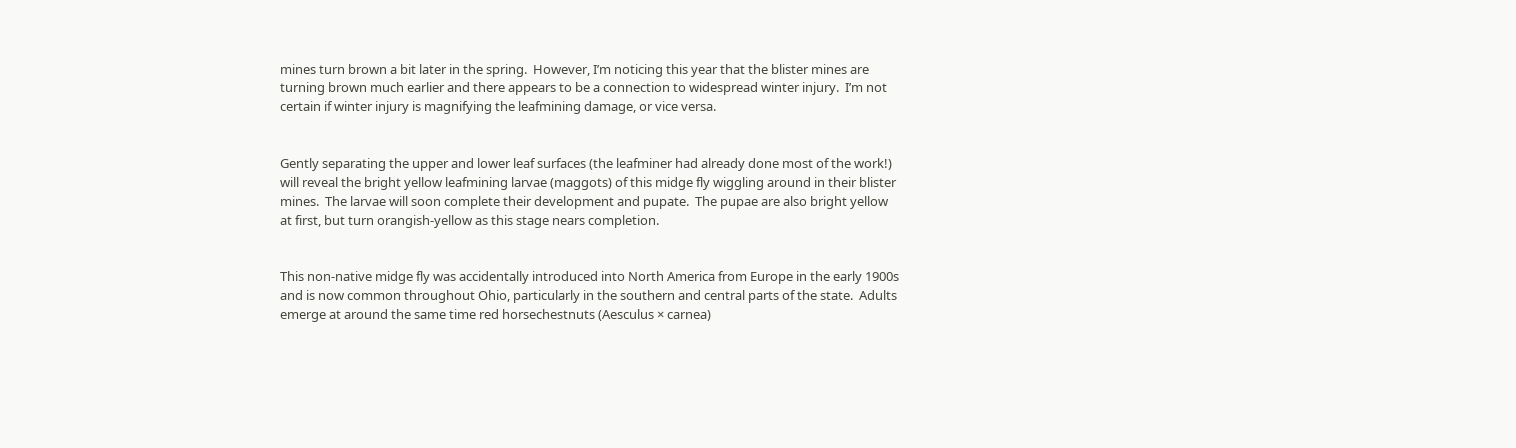mines turn brown a bit later in the spring.  However, I’m noticing this year that the blister mines are turning brown much earlier and there appears to be a connection to widespread winter injury.  I’m not certain if winter injury is magnifying the leafmining damage, or vice versa.


Gently separating the upper and lower leaf surfaces (the leafminer had already done most of the work!) will reveal the bright yellow leafmining larvae (maggots) of this midge fly wiggling around in their blister mines.  The larvae will soon complete their development and pupate.  The pupae are also bright yellow at first, but turn orangish-yellow as this stage nears completion.


This non-native midge fly was accidentally introduced into North America from Europe in the early 1900s and is now common throughout Ohio, particularly in the southern and central parts of the state.  Adults emerge at around the same time red horsechestnuts (Aesculus × carnea)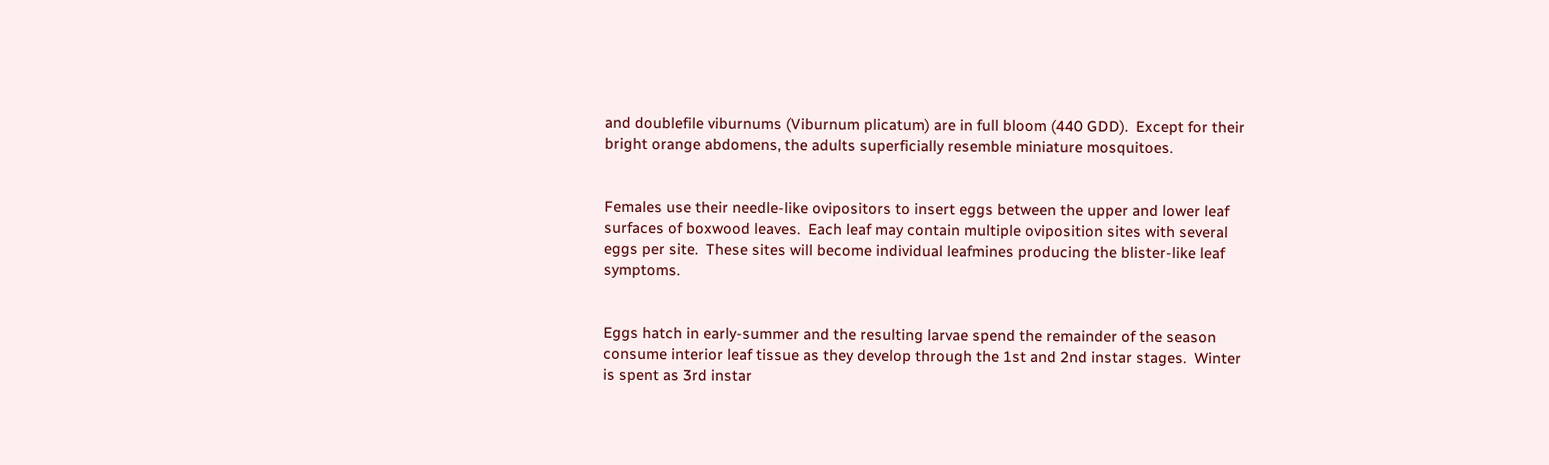and doublefile viburnums (Viburnum plicatum) are in full bloom (440 GDD).  Except for their bright orange abdomens, the adults superficially resemble miniature mosquitoes.


Females use their needle-like ovipositors to insert eggs between the upper and lower leaf surfaces of boxwood leaves.  Each leaf may contain multiple oviposition sites with several eggs per site.  These sites will become individual leafmines producing the blister-like leaf symptoms.


Eggs hatch in early-summer and the resulting larvae spend the remainder of the season consume interior leaf tissue as they develop through the 1st and 2nd instar stages.  Winter is spent as 3rd instar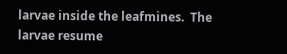larvae inside the leafmines.  The larvae resume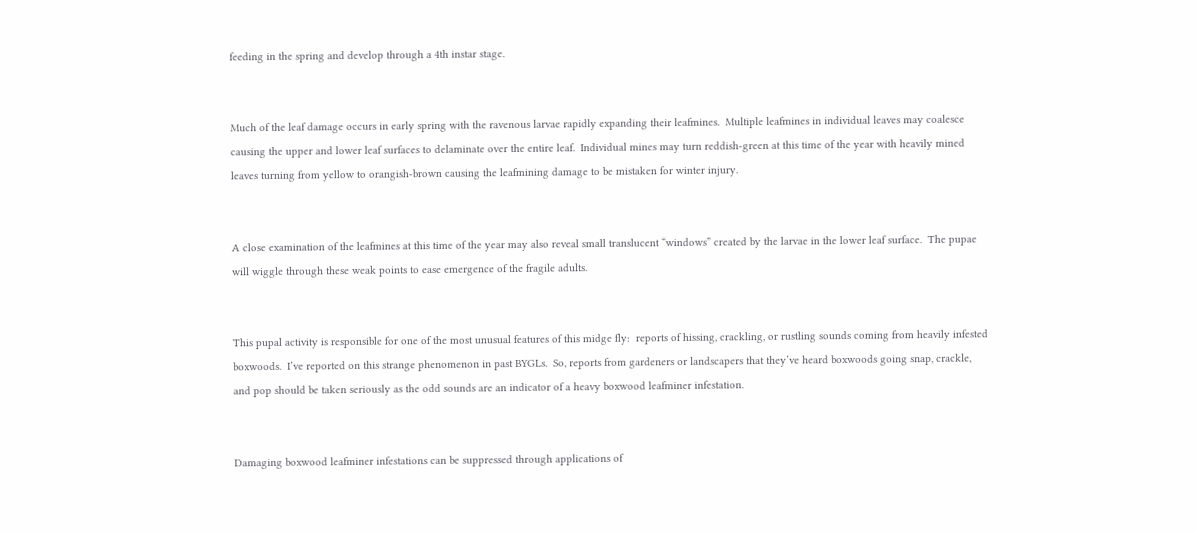feeding in the spring and develop through a 4th instar stage.


Much of the leaf damage occurs in early spring with the ravenous larvae rapidly expanding their leafmines.  Multiple leafmines in individual leaves may coalesce causing the upper and lower leaf surfaces to delaminate over the entire leaf.  Individual mines may turn reddish-green at this time of the year with heavily mined leaves turning from yellow to orangish-brown causing the leafmining damage to be mistaken for winter injury.


A close examination of the leafmines at this time of the year may also reveal small translucent “windows” created by the larvae in the lower leaf surface.  The pupae will wiggle through these weak points to ease emergence of the fragile adults.


This pupal activity is responsible for one of the most unusual features of this midge fly:  reports of hissing, crackling, or rustling sounds coming from heavily infested boxwoods.  I’ve reported on this strange phenomenon in past BYGLs.  So, reports from gardeners or landscapers that they’ve heard boxwoods going snap, crackle, and pop should be taken seriously as the odd sounds are an indicator of a heavy boxwood leafminer infestation.


Damaging boxwood leafminer infestations can be suppressed through applications of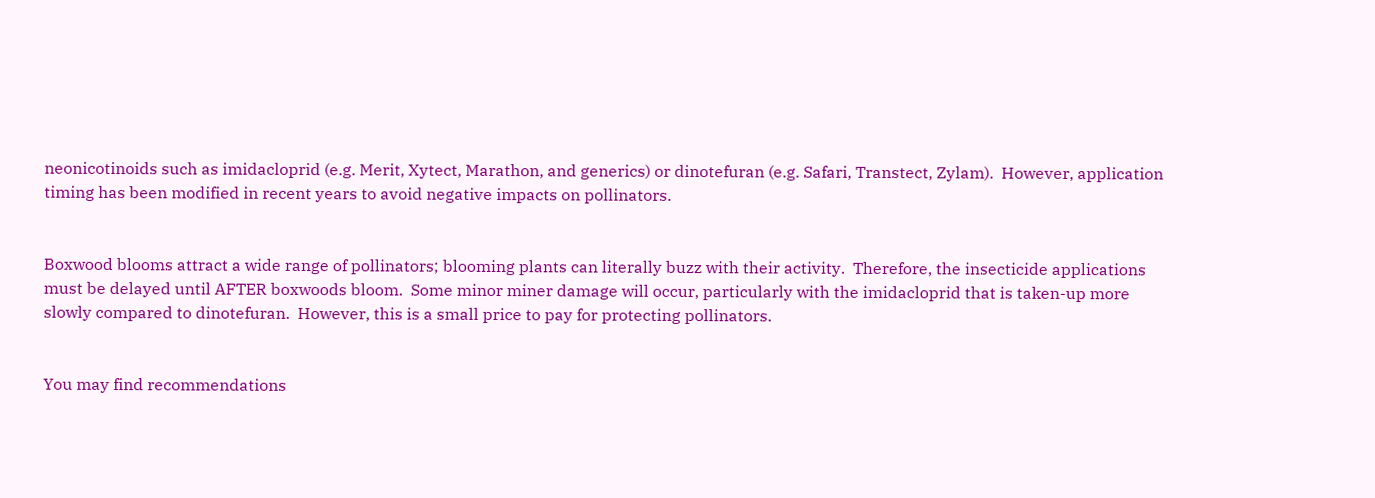neonicotinoids such as imidacloprid (e.g. Merit, Xytect, Marathon, and generics) or dinotefuran (e.g. Safari, Transtect, Zylam).  However, application timing has been modified in recent years to avoid negative impacts on pollinators.


Boxwood blooms attract a wide range of pollinators; blooming plants can literally buzz with their activity.  Therefore, the insecticide applications must be delayed until AFTER boxwoods bloom.  Some minor miner damage will occur, particularly with the imidacloprid that is taken-up more slowly compared to dinotefuran.  However, this is a small price to pay for protecting pollinators.


You may find recommendations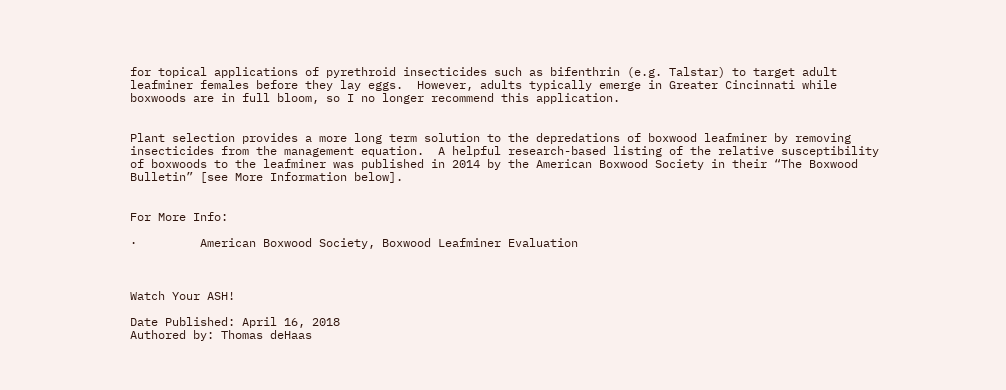for topical applications of pyrethroid insecticides such as bifenthrin (e.g. Talstar) to target adult leafminer females before they lay eggs.  However, adults typically emerge in Greater Cincinnati while boxwoods are in full bloom, so I no longer recommend this application.


Plant selection provides a more long term solution to the depredations of boxwood leafminer by removing insecticides from the management equation.  A helpful research-based listing of the relative susceptibility of boxwoods to the leafminer was published in 2014 by the American Boxwood Society in their “The Boxwood Bulletin” [see More Information below].


For More Info:

·         American Boxwood Society, Boxwood Leafminer Evaluation



Watch Your ASH!

Date Published: April 16, 2018
Authored by: Thomas deHaas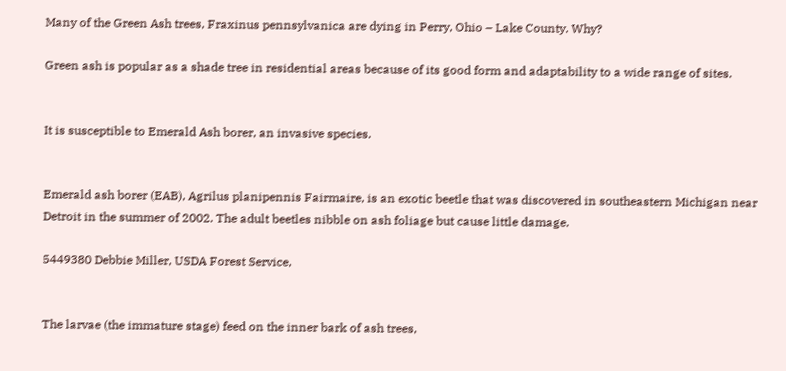Many of the Green Ash trees, Fraxinus pennsylvanica are dying in Perry, Ohio – Lake County. Why?

Green ash is popular as a shade tree in residential areas because of its good form and adaptability to a wide range of sites.


It is susceptible to Emerald Ash borer, an invasive species.


Emerald ash borer (EAB), Agrilus planipennis Fairmaire, is an exotic beetle that was discovered in southeastern Michigan near Detroit in the summer of 2002. The adult beetles nibble on ash foliage but cause little damage.

5449380 Debbie Miller, USDA Forest Service,


The larvae (the immature stage) feed on the inner bark of ash trees,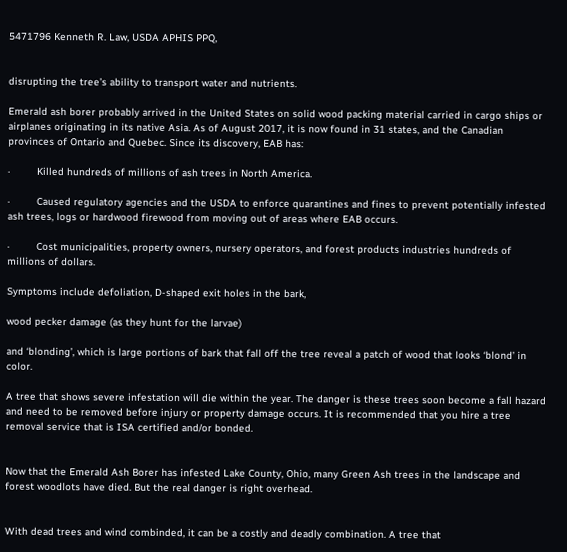5471796 Kenneth R. Law, USDA APHIS PPQ,


disrupting the tree’s ability to transport water and nutrients.

Emerald ash borer probably arrived in the United States on solid wood packing material carried in cargo ships or airplanes originating in its native Asia. As of August 2017, it is now found in 31 states, and the Canadian provinces of Ontario and Quebec. Since its discovery, EAB has:

·         Killed hundreds of millions of ash trees in North America.

·         Caused regulatory agencies and the USDA to enforce quarantines and fines to prevent potentially infested ash trees, logs or hardwood firewood from moving out of areas where EAB occurs.

·         Cost municipalities, property owners, nursery operators, and forest products industries hundreds of millions of dollars.

Symptoms include defoliation, D-shaped exit holes in the bark,

wood pecker damage (as they hunt for the larvae)

and ‘blonding’, which is large portions of bark that fall off the tree reveal a patch of wood that looks ‘blond’ in color.

A tree that shows severe infestation will die within the year. The danger is these trees soon become a fall hazard and need to be removed before injury or property damage occurs. It is recommended that you hire a tree removal service that is ISA certified and/or bonded.


Now that the Emerald Ash Borer has infested Lake County, Ohio, many Green Ash trees in the landscape and forest woodlots have died. But the real danger is right overhead.


With dead trees and wind combinded, it can be a costly and deadly combination. A tree that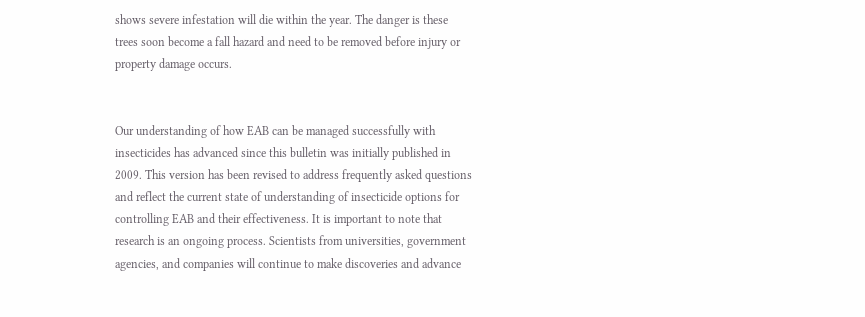shows severe infestation will die within the year. The danger is these trees soon become a fall hazard and need to be removed before injury or property damage occurs.


Our understanding of how EAB can be managed successfully with insecticides has advanced since this bulletin was initially published in 2009. This version has been revised to address frequently asked questions and reflect the current state of understanding of insecticide options for controlling EAB and their effectiveness. It is important to note that research is an ongoing process. Scientists from universities, government agencies, and companies will continue to make discoveries and advance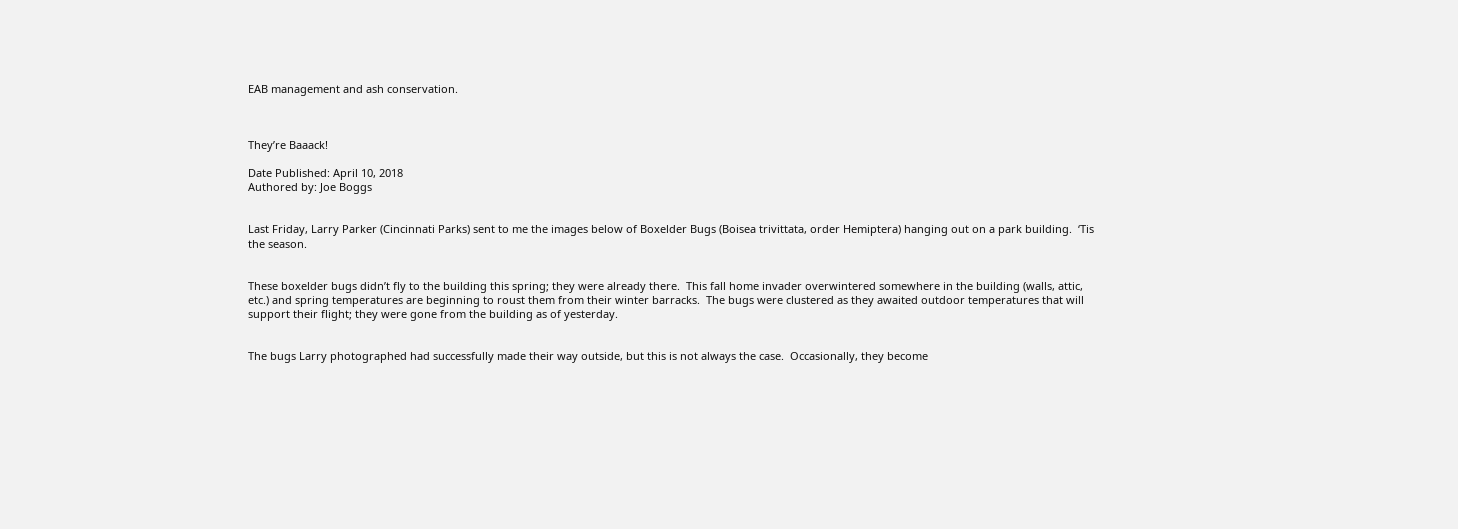EAB management and ash conservation.



They’re Baaack!

Date Published: April 10, 2018
Authored by: Joe Boggs


Last Friday, Larry Parker (Cincinnati Parks) sent to me the images below of Boxelder Bugs (Boisea trivittata, order Hemiptera) hanging out on a park building.  ‘Tis the season.


These boxelder bugs didn’t fly to the building this spring; they were already there.  This fall home invader overwintered somewhere in the building (walls, attic, etc.) and spring temperatures are beginning to roust them from their winter barracks.  The bugs were clustered as they awaited outdoor temperatures that will support their flight; they were gone from the building as of yesterday.


The bugs Larry photographed had successfully made their way outside, but this is not always the case.  Occasionally, they become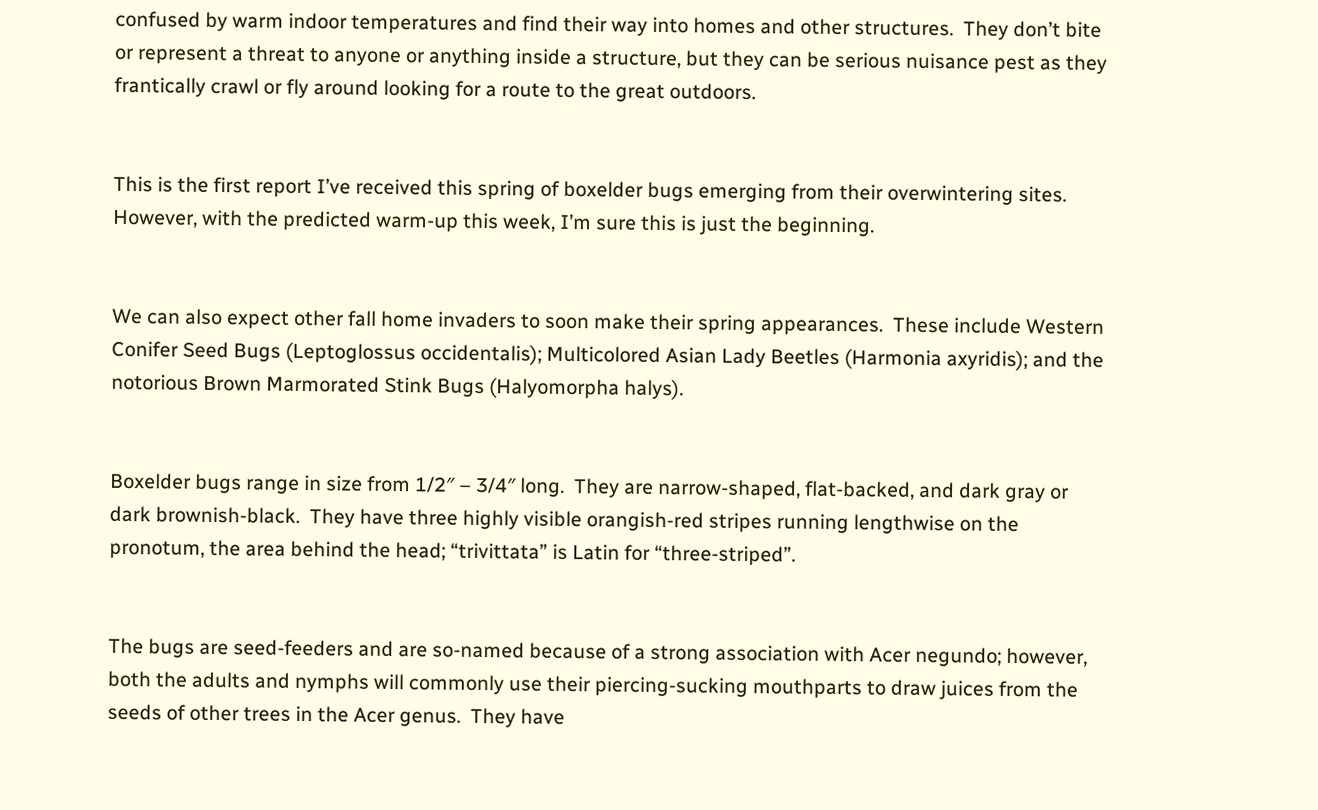confused by warm indoor temperatures and find their way into homes and other structures.  They don’t bite or represent a threat to anyone or anything inside a structure, but they can be serious nuisance pest as they frantically crawl or fly around looking for a route to the great outdoors.


This is the first report I’ve received this spring of boxelder bugs emerging from their overwintering sites.  However, with the predicted warm-up this week, I’m sure this is just the beginning.


We can also expect other fall home invaders to soon make their spring appearances.  These include Western Conifer Seed Bugs (Leptoglossus occidentalis); Multicolored Asian Lady Beetles (Harmonia axyridis); and the notorious Brown Marmorated Stink Bugs (Halyomorpha halys).


Boxelder bugs range in size from 1/2″ – 3/4″ long.  They are narrow-shaped, flat-backed, and dark gray or dark brownish-black.  They have three highly visible orangish-red stripes running lengthwise on the pronotum, the area behind the head; “trivittata” is Latin for “three-striped”.


The bugs are seed-feeders and are so-named because of a strong association with Acer negundo; however, both the adults and nymphs will commonly use their piercing-sucking mouthparts to draw juices from the seeds of other trees in the Acer genus.  They have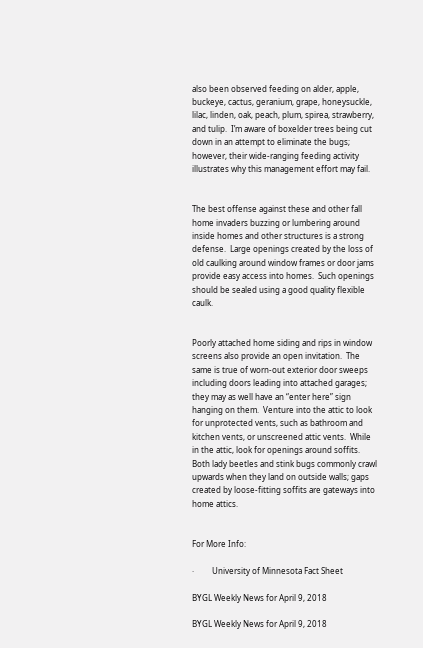also been observed feeding on alder, apple, buckeye, cactus, geranium, grape, honeysuckle, lilac, linden, oak, peach, plum, spirea, strawberry, and tulip.  I’m aware of boxelder trees being cut down in an attempt to eliminate the bugs; however, their wide-ranging feeding activity illustrates why this management effort may fail.


The best offense against these and other fall home invaders buzzing or lumbering around inside homes and other structures is a strong defense.  Large openings created by the loss of old caulking around window frames or door jams provide easy access into homes.  Such openings should be sealed using a good quality flexible caulk.


Poorly attached home siding and rips in window screens also provide an open invitation.  The same is true of worn-out exterior door sweeps including doors leading into attached garages; they may as well have an “enter here” sign hanging on them.  Venture into the attic to look for unprotected vents, such as bathroom and kitchen vents, or unscreened attic vents.  While in the attic, look for openings around soffits.  Both lady beetles and stink bugs commonly crawl upwards when they land on outside walls; gaps created by loose-fitting soffits are gateways into home attics.


For More Info:

·         University of Minnesota Fact Sheet

BYGL Weekly News for April 9, 2018

BYGL Weekly News for April 9, 2018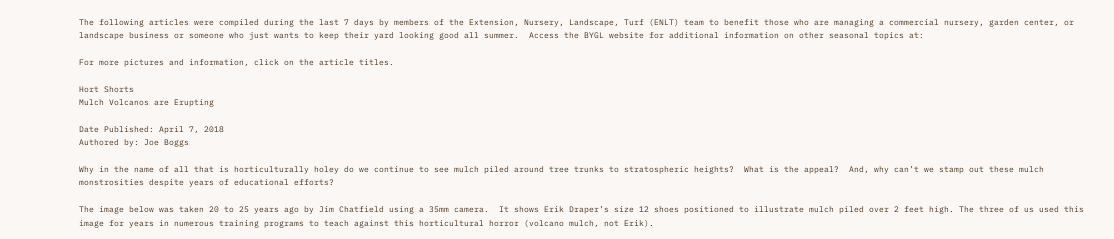The following articles were compiled during the last 7 days by members of the Extension, Nursery, Landscape, Turf (ENLT) team to benefit those who are managing a commercial nursery, garden center, or landscape business or someone who just wants to keep their yard looking good all summer.  Access the BYGL website for additional information on other seasonal topics at:

For more pictures and information, click on the article titles.

Hort Shorts
Mulch Volcanos are Erupting

Date Published: April 7, 2018
Authored by: Joe Boggs

Why in the name of all that is horticulturally holey do we continue to see mulch piled around tree trunks to stratospheric heights?  What is the appeal?  And, why can’t we stamp out these mulch monstrosities despite years of educational efforts?

The image below was taken 20 to 25 years ago by Jim Chatfield using a 35mm camera.  It shows Erik Draper’s size 12 shoes positioned to illustrate mulch piled over 2 feet high. The three of us used this image for years in numerous training programs to teach against this horticultural horror (volcano mulch, not Erik).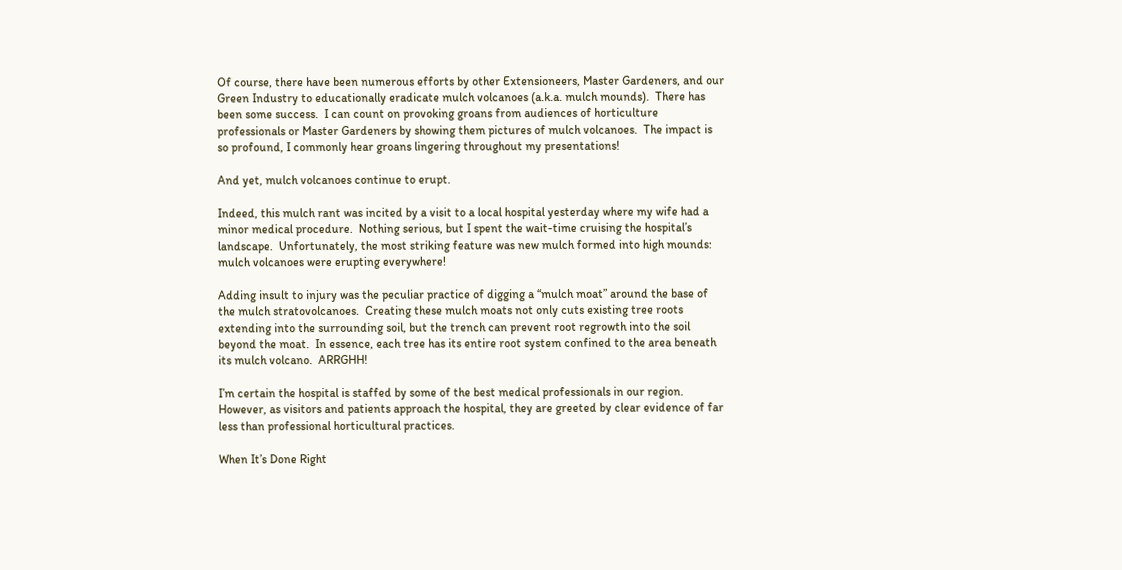Of course, there have been numerous efforts by other Extensioneers, Master Gardeners, and our Green Industry to educationally eradicate mulch volcanoes (a.k.a. mulch mounds).  There has been some success.  I can count on provoking groans from audiences of horticulture professionals or Master Gardeners by showing them pictures of mulch volcanoes.  The impact is so profound, I commonly hear groans lingering throughout my presentations!

And yet, mulch volcanoes continue to erupt.

Indeed, this mulch rant was incited by a visit to a local hospital yesterday where my wife had a minor medical procedure.  Nothing serious, but I spent the wait-time cruising the hospital’s landscape.  Unfortunately, the most striking feature was new mulch formed into high mounds:  mulch volcanoes were erupting everywhere!

Adding insult to injury was the peculiar practice of digging a “mulch moat” around the base of the mulch stratovolcanoes.  Creating these mulch moats not only cuts existing tree roots extending into the surrounding soil, but the trench can prevent root regrowth into the soil beyond the moat.  In essence, each tree has its entire root system confined to the area beneath its mulch volcano.  ARRGHH!

I’m certain the hospital is staffed by some of the best medical professionals in our region.  However, as visitors and patients approach the hospital, they are greeted by clear evidence of far less than professional horticultural practices.

When It’s Done Right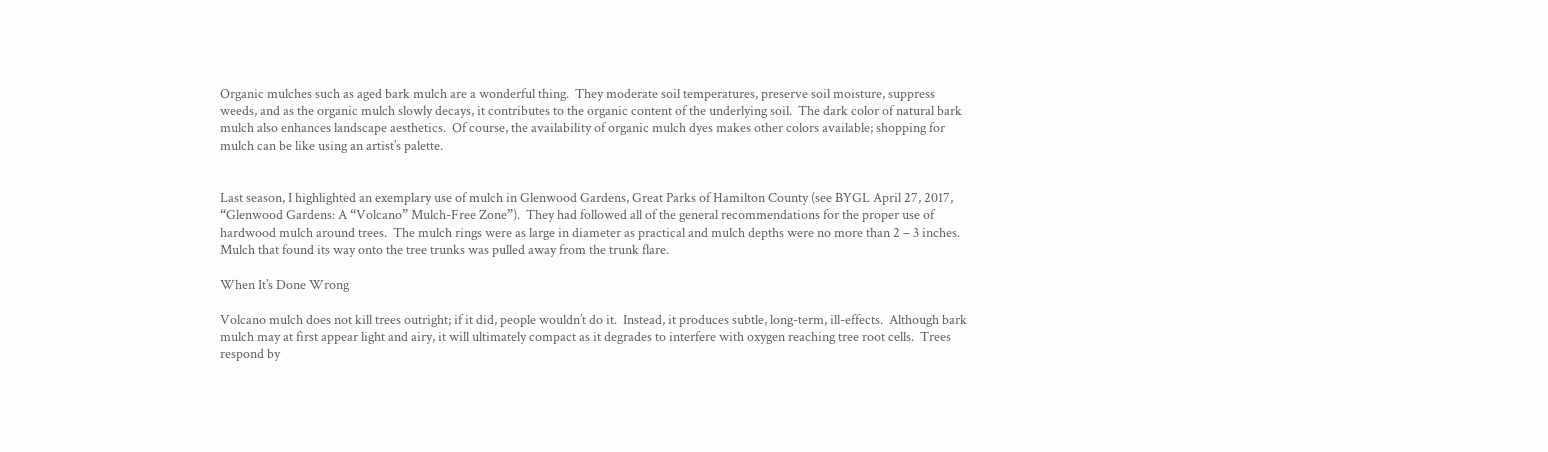Organic mulches such as aged bark mulch are a wonderful thing.  They moderate soil temperatures, preserve soil moisture, suppress weeds, and as the organic mulch slowly decays, it contributes to the organic content of the underlying soil.  The dark color of natural bark mulch also enhances landscape aesthetics.  Of course, the availability of organic mulch dyes makes other colors available; shopping for mulch can be like using an artist’s palette.


Last season, I highlighted an exemplary use of mulch in Glenwood Gardens, Great Parks of Hamilton County (see BYGL April 27, 2017, “Glenwood Gardens: A “Volcano” Mulch-Free Zone”).  They had followed all of the general recommendations for the proper use of hardwood mulch around trees.  The mulch rings were as large in diameter as practical and mulch depths were no more than 2 – 3 inches.  Mulch that found its way onto the tree trunks was pulled away from the trunk flare.

When It’s Done Wrong

Volcano mulch does not kill trees outright; if it did, people wouldn’t do it.  Instead, it produces subtle, long-term, ill-effects.  Although bark mulch may at first appear light and airy, it will ultimately compact as it degrades to interfere with oxygen reaching tree root cells.  Trees respond by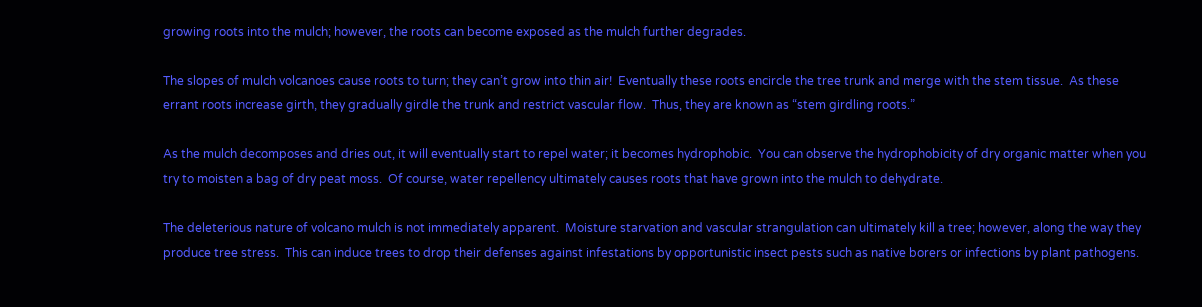growing roots into the mulch; however, the roots can become exposed as the mulch further degrades.

The slopes of mulch volcanoes cause roots to turn; they can’t grow into thin air!  Eventually these roots encircle the tree trunk and merge with the stem tissue.  As these errant roots increase girth, they gradually girdle the trunk and restrict vascular flow.  Thus, they are known as “stem girdling roots.”

As the mulch decomposes and dries out, it will eventually start to repel water; it becomes hydrophobic.  You can observe the hydrophobicity of dry organic matter when you try to moisten a bag of dry peat moss.  Of course, water repellency ultimately causes roots that have grown into the mulch to dehydrate.

The deleterious nature of volcano mulch is not immediately apparent.  Moisture starvation and vascular strangulation can ultimately kill a tree; however, along the way they produce tree stress.  This can induce trees to drop their defenses against infestations by opportunistic insect pests such as native borers or infections by plant pathogens.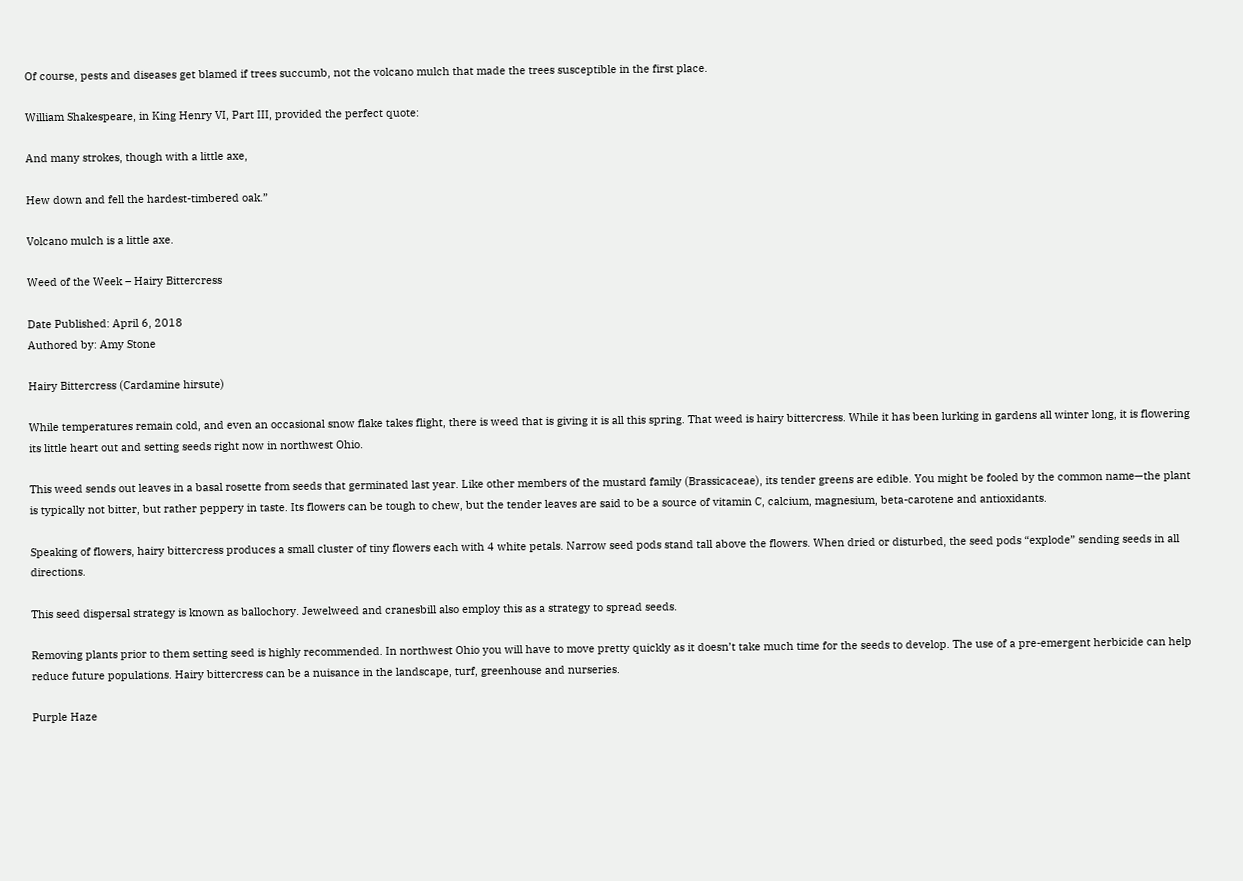Of course, pests and diseases get blamed if trees succumb, not the volcano mulch that made the trees susceptible in the first place.

William Shakespeare, in King Henry VI, Part III, provided the perfect quote:

And many strokes, though with a little axe,

Hew down and fell the hardest-timbered oak.”

Volcano mulch is a little axe.

Weed of the Week – Hairy Bittercress

Date Published: April 6, 2018
Authored by: Amy Stone

Hairy Bittercress (Cardamine hirsute)

While temperatures remain cold, and even an occasional snow flake takes flight, there is weed that is giving it is all this spring. That weed is hairy bittercress. While it has been lurking in gardens all winter long, it is flowering its little heart out and setting seeds right now in northwest Ohio.

This weed sends out leaves in a basal rosette from seeds that germinated last year. Like other members of the mustard family (Brassicaceae), its tender greens are edible. You might be fooled by the common name—the plant is typically not bitter, but rather peppery in taste. Its flowers can be tough to chew, but the tender leaves are said to be a source of vitamin C, calcium, magnesium, beta-carotene and antioxidants.

Speaking of flowers, hairy bittercress produces a small cluster of tiny flowers each with 4 white petals. Narrow seed pods stand tall above the flowers. When dried or disturbed, the seed pods “explode” sending seeds in all directions.

This seed dispersal strategy is known as ballochory. Jewelweed and cranesbill also employ this as a strategy to spread seeds.

Removing plants prior to them setting seed is highly recommended. In northwest Ohio you will have to move pretty quickly as it doesn’t take much time for the seeds to develop. The use of a pre-emergent herbicide can help reduce future populations. Hairy bittercress can be a nuisance in the landscape, turf, greenhouse and nurseries.

Purple Haze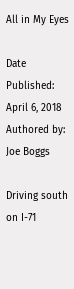All in My Eyes

Date Published: April 6, 2018
Authored by: Joe Boggs

Driving south on I-71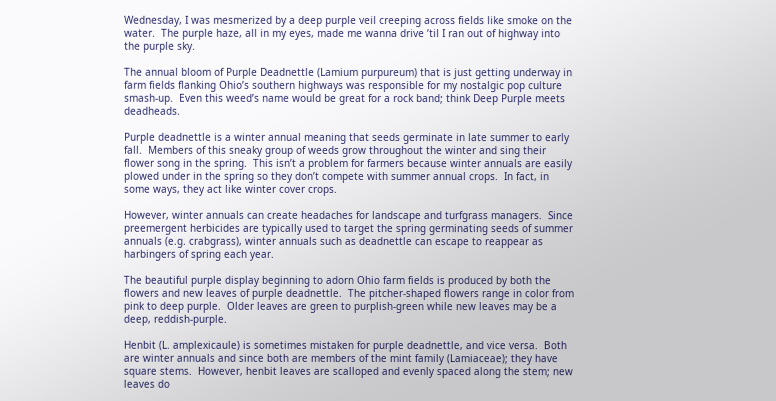Wednesday, I was mesmerized by a deep purple veil creeping across fields like smoke on the water.  The purple haze, all in my eyes, made me wanna drive ’til I ran out of highway into the purple sky.

The annual bloom of Purple Deadnettle (Lamium purpureum) that is just getting underway in farm fields flanking Ohio’s southern highways was responsible for my nostalgic pop culture smash-up.  Even this weed’s name would be great for a rock band; think Deep Purple meets deadheads.

Purple deadnettle is a winter annual meaning that seeds germinate in late summer to early fall.  Members of this sneaky group of weeds grow throughout the winter and sing their flower song in the spring.  This isn’t a problem for farmers because winter annuals are easily plowed under in the spring so they don’t compete with summer annual crops.  In fact, in some ways, they act like winter cover crops.

However, winter annuals can create headaches for landscape and turfgrass managers.  Since preemergent herbicides are typically used to target the spring germinating seeds of summer annuals (e.g. crabgrass), winter annuals such as deadnettle can escape to reappear as harbingers of spring each year.

The beautiful purple display beginning to adorn Ohio farm fields is produced by both the flowers and new leaves of purple deadnettle.  The pitcher-shaped flowers range in color from pink to deep purple.  Older leaves are green to purplish-green while new leaves may be a deep, reddish-purple.

Henbit (L. amplexicaule) is sometimes mistaken for purple deadnettle, and vice versa.  Both are winter annuals and since both are members of the mint family (Lamiaceae); they have square stems.  However, henbit leaves are scalloped and evenly spaced along the stem; new leaves do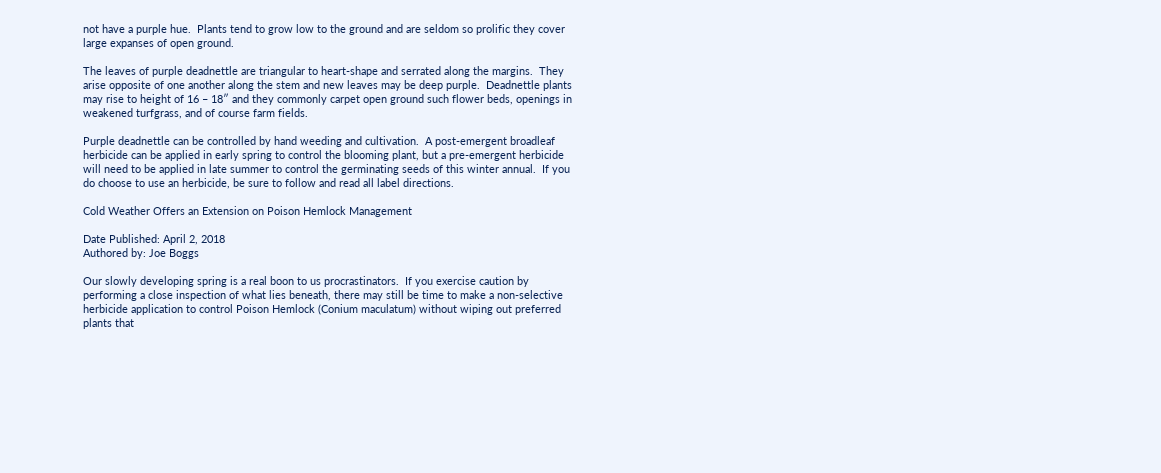not have a purple hue.  Plants tend to grow low to the ground and are seldom so prolific they cover large expanses of open ground.

The leaves of purple deadnettle are triangular to heart-shape and serrated along the margins.  They arise opposite of one another along the stem and new leaves may be deep purple.  Deadnettle plants may rise to height of 16 – 18″ and they commonly carpet open ground such flower beds, openings in weakened turfgrass, and of course farm fields.

Purple deadnettle can be controlled by hand weeding and cultivation.  A post-emergent broadleaf herbicide can be applied in early spring to control the blooming plant, but a pre-emergent herbicide will need to be applied in late summer to control the germinating seeds of this winter annual.  If you do choose to use an herbicide, be sure to follow and read all label directions.

Cold Weather Offers an Extension on Poison Hemlock Management

Date Published: April 2, 2018
Authored by: Joe Boggs

Our slowly developing spring is a real boon to us procrastinators.  If you exercise caution by performing a close inspection of what lies beneath, there may still be time to make a non-selective herbicide application to control Poison Hemlock (Conium maculatum) without wiping out preferred plants that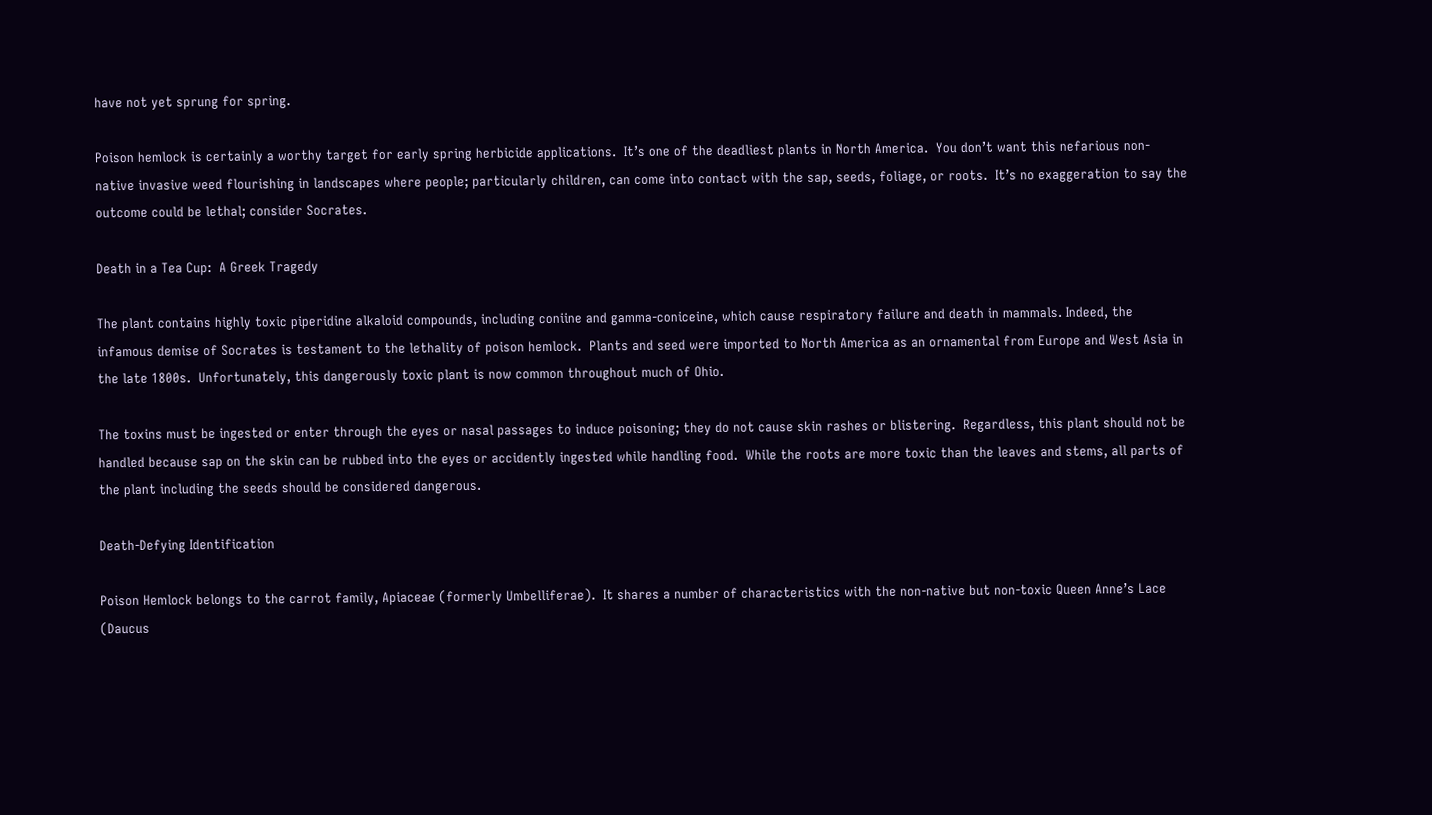have not yet sprung for spring.

Poison hemlock is certainly a worthy target for early spring herbicide applications.  It’s one of the deadliest plants in North America.  You don’t want this nefarious non-native invasive weed flourishing in landscapes where people; particularly children, can come into contact with the sap, seeds, foliage, or roots.  It’s no exaggeration to say the outcome could be lethal; consider Socrates.

Death in a Tea Cup:  A Greek Tragedy

The plant contains highly toxic piperidine alkaloid compounds, including coniine and gamma-coniceine, which cause respiratory failure and death in mammals. Indeed, the infamous demise of Socrates is testament to the lethality of poison hemlock.  Plants and seed were imported to North America as an ornamental from Europe and West Asia in the late 1800s.  Unfortunately, this dangerously toxic plant is now common throughout much of Ohio.

The toxins must be ingested or enter through the eyes or nasal passages to induce poisoning; they do not cause skin rashes or blistering.  Regardless, this plant should not be handled because sap on the skin can be rubbed into the eyes or accidently ingested while handling food.  While the roots are more toxic than the leaves and stems, all parts of the plant including the seeds should be considered dangerous.

Death-Defying Identification

Poison Hemlock belongs to the carrot family, Apiaceae (formerly Umbelliferae).  It shares a number of characteristics with the non-native but non-toxic Queen Anne’s Lace (Daucus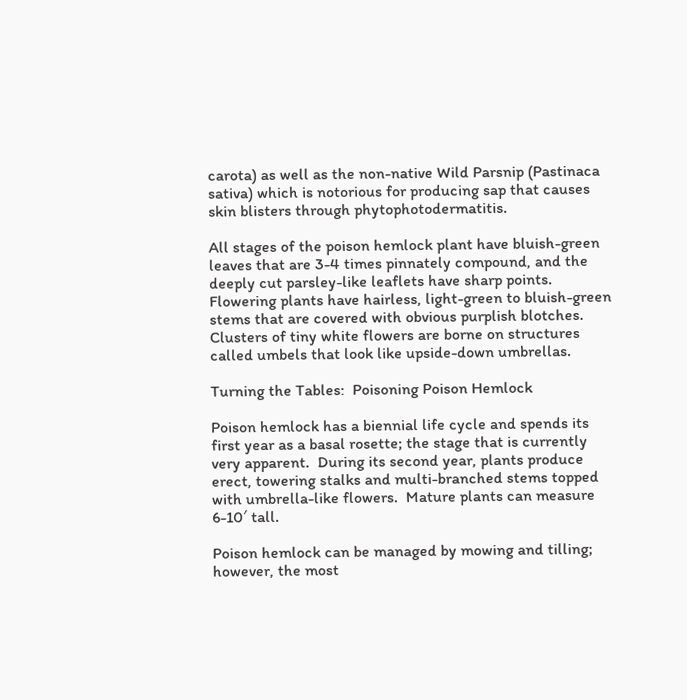carota) as well as the non-native Wild Parsnip (Pastinaca sativa) which is notorious for producing sap that causes skin blisters through phytophotodermatitis.

All stages of the poison hemlock plant have bluish-green leaves that are 3-4 times pinnately compound, and the deeply cut parsley-like leaflets have sharp points.  Flowering plants have hairless, light-green to bluish-green stems that are covered with obvious purplish blotches.  Clusters of tiny white flowers are borne on structures called umbels that look like upside-down umbrellas.

Turning the Tables:  Poisoning Poison Hemlock

Poison hemlock has a biennial life cycle and spends its first year as a basal rosette; the stage that is currently very apparent.  During its second year, plants produce erect, towering stalks and multi-branched stems topped with umbrella-like flowers.  Mature plants can measure 6-10′ tall.

Poison hemlock can be managed by mowing and tilling; however, the most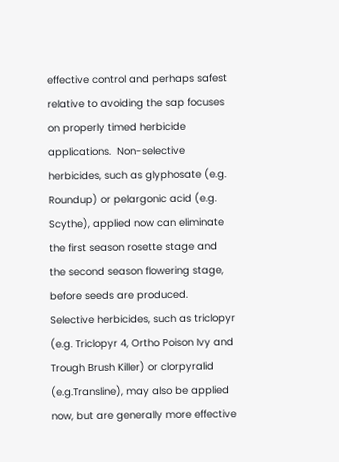effective control and perhaps safest relative to avoiding the sap focuses on properly timed herbicide applications.  Non-selective herbicides, such as glyphosate (e.g. Roundup) or pelargonic acid (e.g. Scythe), applied now can eliminate the first season rosette stage and the second season flowering stage, before seeds are produced.  Selective herbicides, such as triclopyr (e.g. Triclopyr 4, Ortho Poison Ivy and Trough Brush Killer) or clorpyralid (e.g.Transline), may also be applied now, but are generally more effective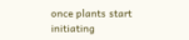once plants start initiating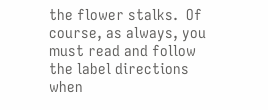the flower stalks.  Of course, as always, you must read and follow the label directions when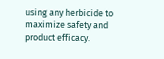using any herbicide to maximize safety and product efficacy.